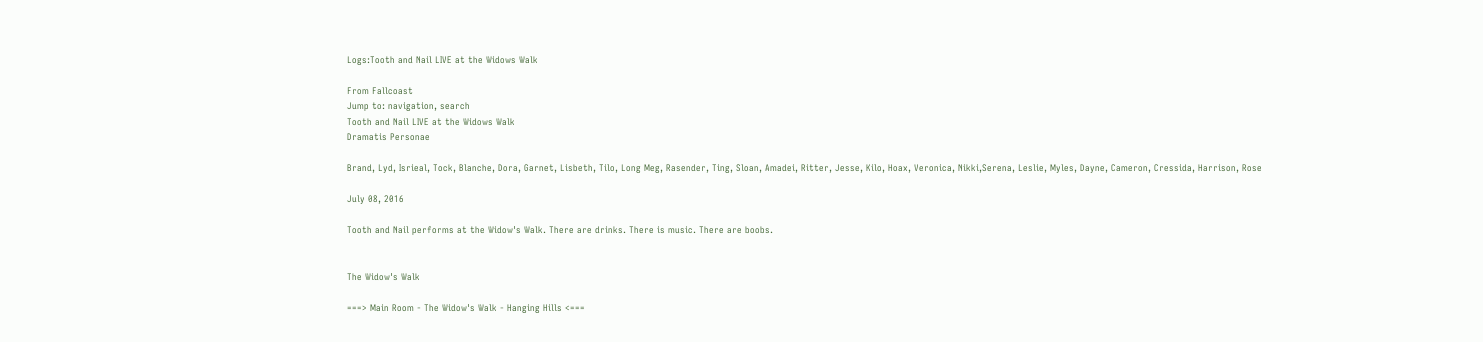Logs:Tooth and Nail LIVE at the Widows Walk

From Fallcoast
Jump to: navigation, search
Tooth and Nail LIVE at the Widows Walk
Dramatis Personae

Brand, Lyd, Isrieal, Tock, Blanche, Dora, Garnet, Lisbeth, Tilo, Long Meg, Rasender, Ting, Sloan, Amadei, Ritter, Jesse, Kilo, Hoax, Veronica, Nikki,Serena, Leslie, Myles, Dayne, Cameron, Cressida, Harrison, Rose

July 08, 2016

Tooth and Nail performs at the Widow's Walk. There are drinks. There is music. There are boobs.


The Widow's Walk

===> Main Room - The Widow's Walk - Hanging Hills <===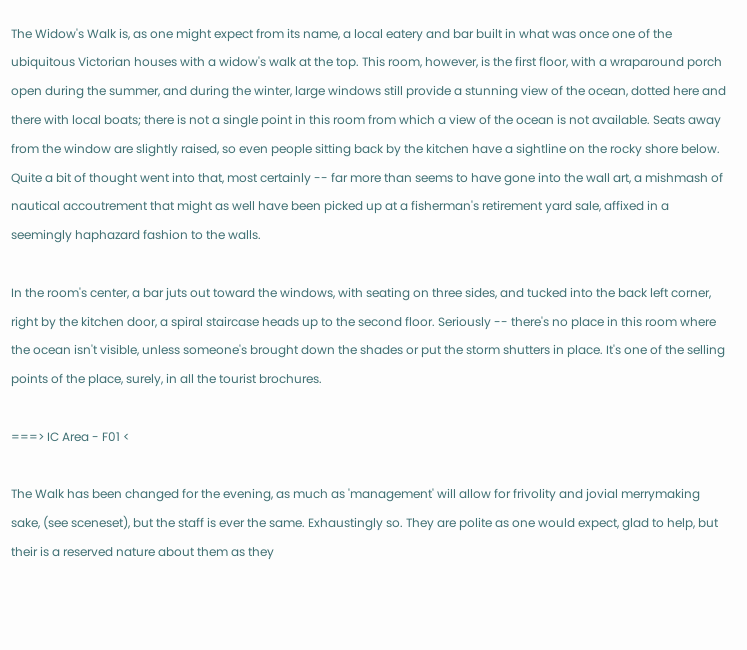The Widow's Walk is, as one might expect from its name, a local eatery and bar built in what was once one of the ubiquitous Victorian houses with a widow's walk at the top. This room, however, is the first floor, with a wraparound porch open during the summer, and during the winter, large windows still provide a stunning view of the ocean, dotted here and there with local boats; there is not a single point in this room from which a view of the ocean is not available. Seats away from the window are slightly raised, so even people sitting back by the kitchen have a sightline on the rocky shore below. Quite a bit of thought went into that, most certainly -- far more than seems to have gone into the wall art, a mishmash of nautical accoutrement that might as well have been picked up at a fisherman's retirement yard sale, affixed in a seemingly haphazard fashion to the walls.

In the room's center, a bar juts out toward the windows, with seating on three sides, and tucked into the back left corner, right by the kitchen door, a spiral staircase heads up to the second floor. Seriously -- there's no place in this room where the ocean isn't visible, unless someone's brought down the shades or put the storm shutters in place. It's one of the selling points of the place, surely, in all the tourist brochures.

===> IC Area - F01 <

The Walk has been changed for the evening, as much as 'management' will allow for frivolity and jovial merrymaking sake, (see sceneset), but the staff is ever the same. Exhaustingly so. They are polite as one would expect, glad to help, but their is a reserved nature about them as they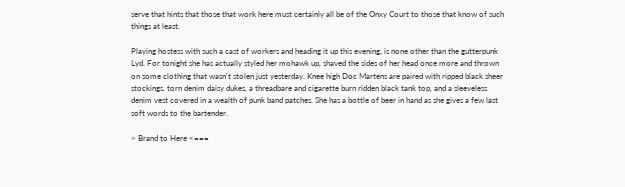serve that hints that those that work here must certainly all be of the Onxy Court to those that know of such things at least.

Playing hostess with such a cast of workers and heading it up this evening, is none other than the gutterpunk Lyd. For tonight she has actually styled her mohawk up, shaved the sides of her head once more and thrown on some clothing that wasn't stolen just yesterday. Knee high Doc Martens are paired with ripped black sheer stockings, torn denim daisy dukes, a threadbare and cigarette burn ridden black tank top, and a sleeveless denim vest covered in a wealth of punk band patches. She has a bottle of beer in hand as she gives a few last soft words to the bartender.

> Brand to Here <===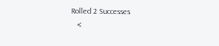Rolled 2 Successes
   <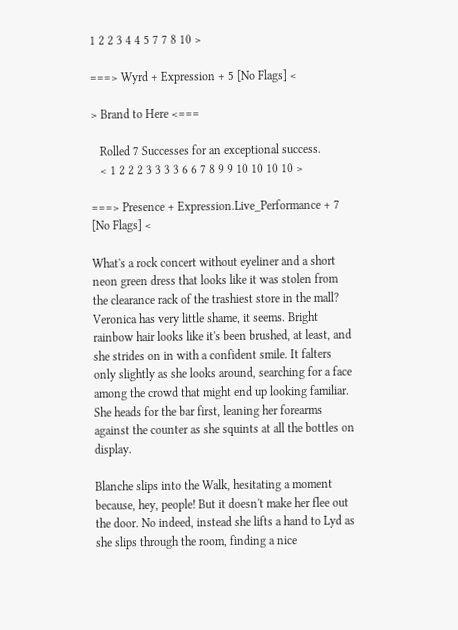1 2 2 3 4 4 5 7 7 8 10 >

===> Wyrd + Expression + 5 [No Flags] <

> Brand to Here <===

   Rolled 7 Successes for an exceptional success.
   < 1 2 2 2 3 3 3 3 6 6 7 8 9 9 10 10 10 10 >

===> Presence + Expression.Live_Performance + 7 [No Flags] <

What's a rock concert without eyeliner and a short neon green dress that looks like it was stolen from the clearance rack of the trashiest store in the mall? Veronica has very little shame, it seems. Bright rainbow hair looks like it's been brushed, at least, and she strides on in with a confident smile. It falters only slightly as she looks around, searching for a face among the crowd that might end up looking familiar. She heads for the bar first, leaning her forearms against the counter as she squints at all the bottles on display.

Blanche slips into the Walk, hesitating a moment because, hey, people! But it doesn't make her flee out the door. No indeed, instead she lifts a hand to Lyd as she slips through the room, finding a nice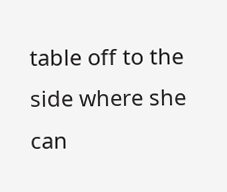table off to the side where she can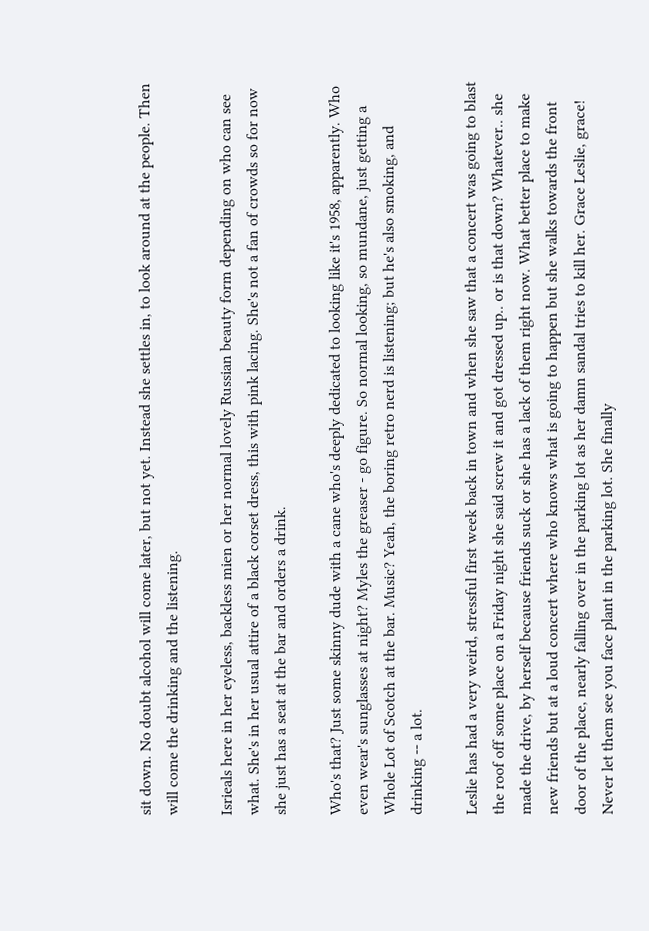sit down. No doubt alcohol will come later, but not yet. Instead she settles in, to look around at the people. Then will come the drinking and the listening.

Isrieals here in her eyeless, backless mien or her normal lovely Russian beauty form depending on who can see what. She's in her usual attire of a black corset dress, this with pink lacing. She's not a fan of crowds so for now she just has a seat at the bar and orders a drink.

Who's that? Just some skinny dude with a cane who's deeply dedicated to looking like it's 1958, apparently. Who even wear's sunglasses at night? Myles the greaser - go figure. So normal looking, so mundane, just getting a Whole Lot of Scotch at the bar. Music? Yeah, the boring retro nerd is listening; but he's also smoking, and drinking -- a lot.

Leslie has had a very weird, stressful first week back in town and when she saw that a concert was going to blast the roof off some place on a Friday night she said screw it and got dressed up.. or is that down? Whatever.. she made the drive, by herself because friends suck or she has a lack of them right now. What better place to make new friends but at a loud concert where who knows what is going to happen but she walks towards the front door of the place, nearly falling over in the parking lot as her damn sandal tries to kill her. Grace Leslie, grace! Never let them see you face plant in the parking lot. She finally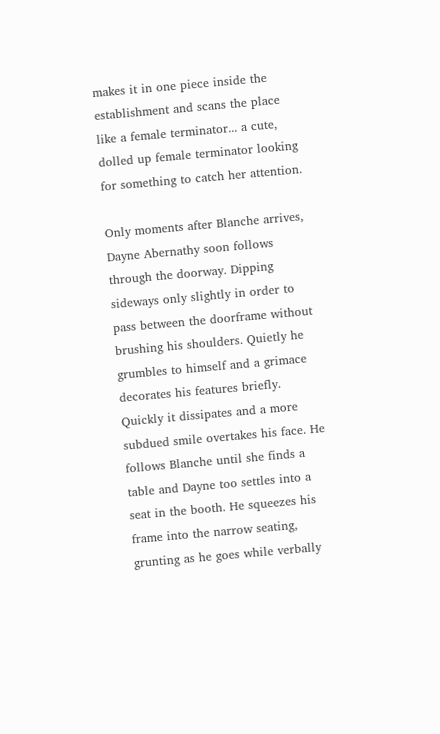makes it in one piece inside the establishment and scans the place like a female terminator... a cute, dolled up female terminator looking for something to catch her attention.

Only moments after Blanche arrives, Dayne Abernathy soon follows through the doorway. Dipping sideways only slightly in order to pass between the doorframe without brushing his shoulders. Quietly he grumbles to himself and a grimace decorates his features briefly. Quickly it dissipates and a more subdued smile overtakes his face. He follows Blanche until she finds a table and Dayne too settles into a seat in the booth. He squeezes his frame into the narrow seating, grunting as he goes while verbally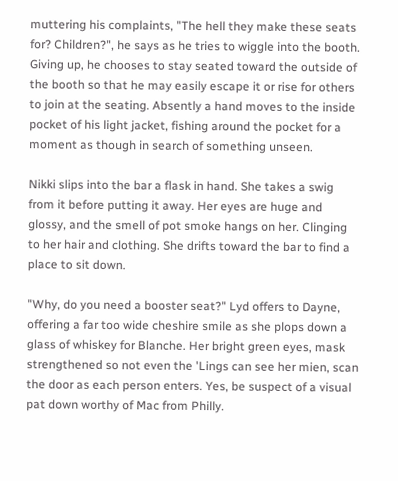muttering his complaints, "The hell they make these seats for? Children?", he says as he tries to wiggle into the booth. Giving up, he chooses to stay seated toward the outside of the booth so that he may easily escape it or rise for others to join at the seating. Absently a hand moves to the inside pocket of his light jacket, fishing around the pocket for a moment as though in search of something unseen.

Nikki slips into the bar a flask in hand. She takes a swig from it before putting it away. Her eyes are huge and glossy, and the smell of pot smoke hangs on her. Clinging to her hair and clothing. She drifts toward the bar to find a place to sit down.

"Why, do you need a booster seat?" Lyd offers to Dayne, offering a far too wide cheshire smile as she plops down a glass of whiskey for Blanche. Her bright green eyes, mask strengthened so not even the 'Lings can see her mien, scan the door as each person enters. Yes, be suspect of a visual pat down worthy of Mac from Philly.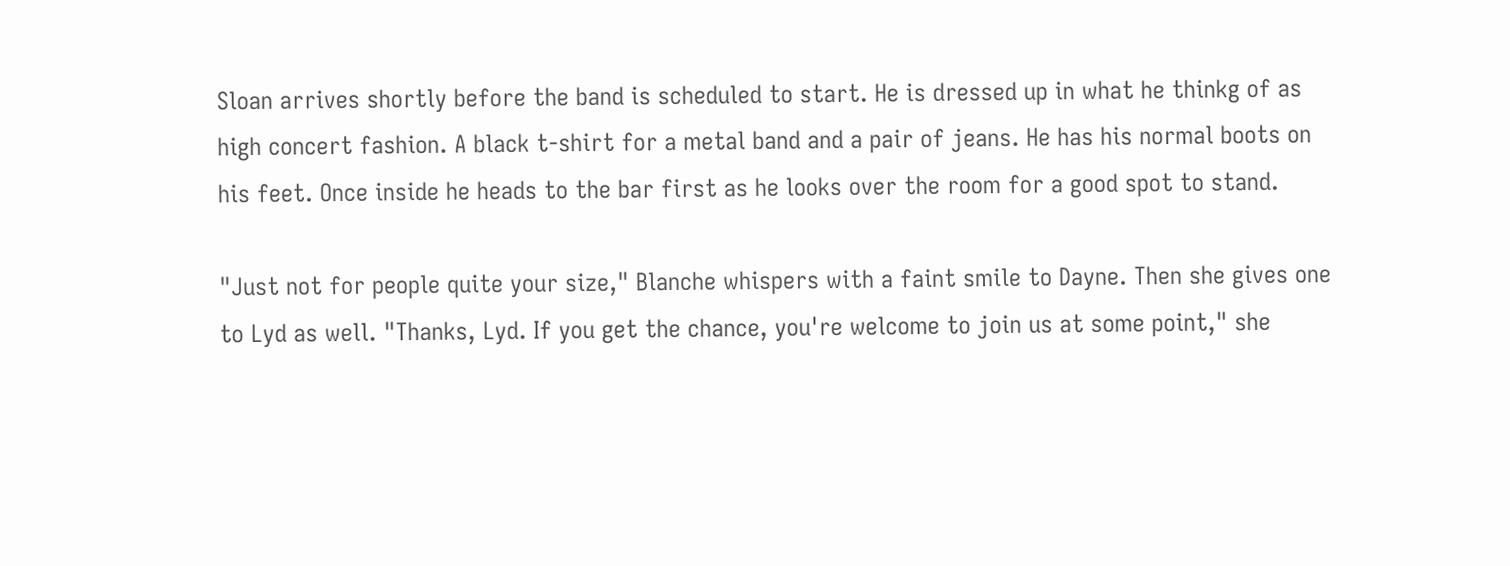Sloan arrives shortly before the band is scheduled to start. He is dressed up in what he thinkg of as high concert fashion. A black t-shirt for a metal band and a pair of jeans. He has his normal boots on his feet. Once inside he heads to the bar first as he looks over the room for a good spot to stand.

"Just not for people quite your size," Blanche whispers with a faint smile to Dayne. Then she gives one to Lyd as well. "Thanks, Lyd. If you get the chance, you're welcome to join us at some point," she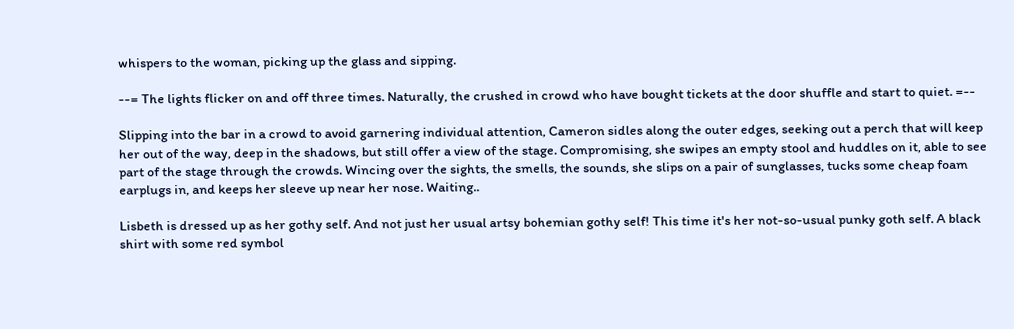whispers to the woman, picking up the glass and sipping.

--= The lights flicker on and off three times. Naturally, the crushed in crowd who have bought tickets at the door shuffle and start to quiet. =--

Slipping into the bar in a crowd to avoid garnering individual attention, Cameron sidles along the outer edges, seeking out a perch that will keep her out of the way, deep in the shadows, but still offer a view of the stage. Compromising, she swipes an empty stool and huddles on it, able to see part of the stage through the crowds. Wincing over the sights, the smells, the sounds, she slips on a pair of sunglasses, tucks some cheap foam earplugs in, and keeps her sleeve up near her nose. Waiting..

Lisbeth is dressed up as her gothy self. And not just her usual artsy bohemian gothy self! This time it's her not-so-usual punky goth self. A black shirt with some red symbol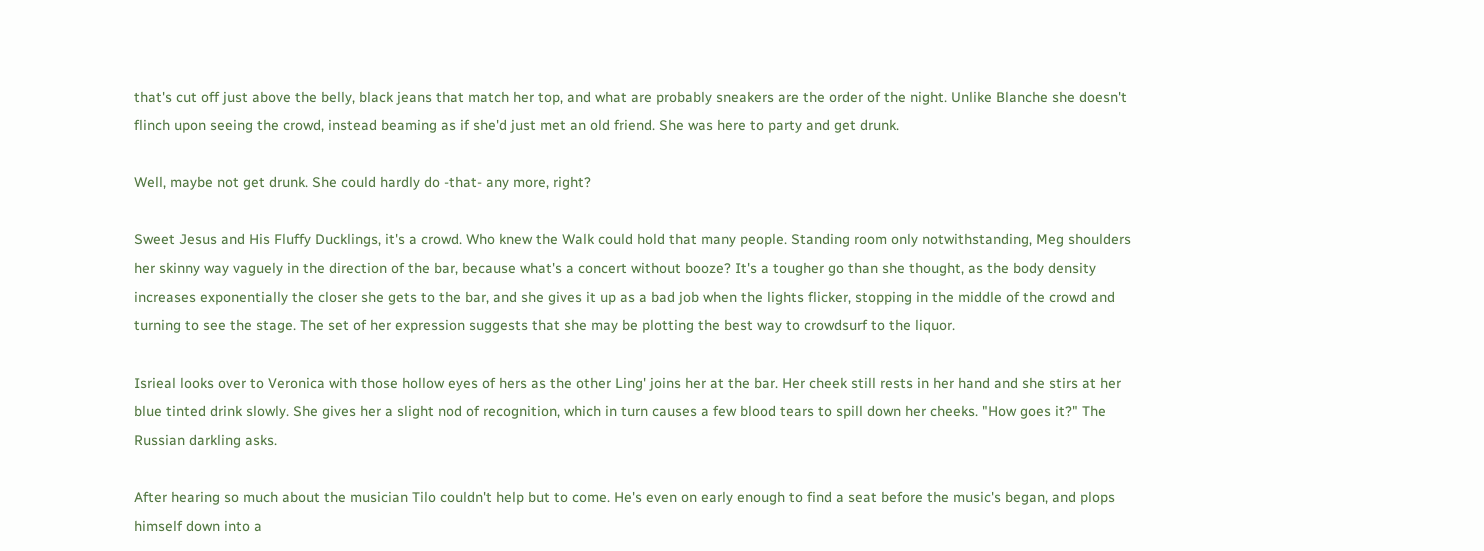that's cut off just above the belly, black jeans that match her top, and what are probably sneakers are the order of the night. Unlike Blanche she doesn't flinch upon seeing the crowd, instead beaming as if she'd just met an old friend. She was here to party and get drunk.

Well, maybe not get drunk. She could hardly do -that- any more, right?

Sweet Jesus and His Fluffy Ducklings, it's a crowd. Who knew the Walk could hold that many people. Standing room only notwithstanding, Meg shoulders her skinny way vaguely in the direction of the bar, because what's a concert without booze? It's a tougher go than she thought, as the body density increases exponentially the closer she gets to the bar, and she gives it up as a bad job when the lights flicker, stopping in the middle of the crowd and turning to see the stage. The set of her expression suggests that she may be plotting the best way to crowdsurf to the liquor.

Isrieal looks over to Veronica with those hollow eyes of hers as the other Ling' joins her at the bar. Her cheek still rests in her hand and she stirs at her blue tinted drink slowly. She gives her a slight nod of recognition, which in turn causes a few blood tears to spill down her cheeks. "How goes it?" The Russian darkling asks.

After hearing so much about the musician Tilo couldn't help but to come. He's even on early enough to find a seat before the music's began, and plops himself down into a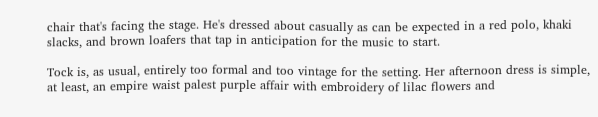chair that's facing the stage. He's dressed about casually as can be expected in a red polo, khaki slacks, and brown loafers that tap in anticipation for the music to start.

Tock is, as usual, entirely too formal and too vintage for the setting. Her afternoon dress is simple, at least, an empire waist palest purple affair with embroidery of lilac flowers and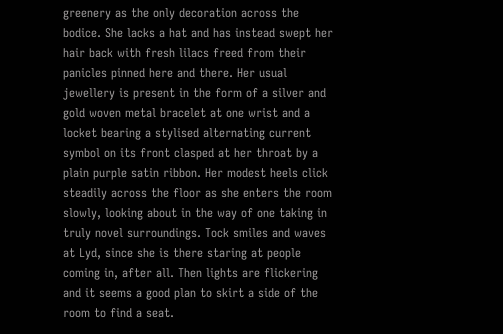greenery as the only decoration across the bodice. She lacks a hat and has instead swept her hair back with fresh lilacs freed from their panicles pinned here and there. Her usual jewellery is present in the form of a silver and gold woven metal bracelet at one wrist and a locket bearing a stylised alternating current symbol on its front clasped at her throat by a plain purple satin ribbon. Her modest heels click steadily across the floor as she enters the room slowly, looking about in the way of one taking in truly novel surroundings. Tock smiles and waves at Lyd, since she is there staring at people coming in, after all. Then lights are flickering and it seems a good plan to skirt a side of the room to find a seat.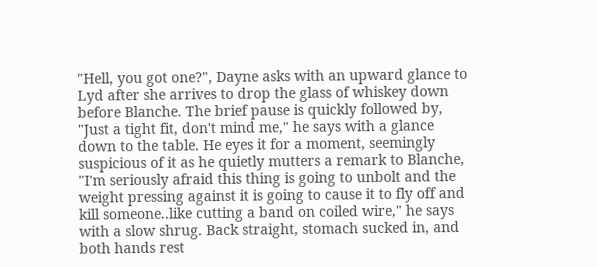"Hell, you got one?", Dayne asks with an upward glance to Lyd after she arrives to drop the glass of whiskey down before Blanche. The brief pause is quickly followed by, "Just a tight fit, don't mind me," he says with a glance down to the table. He eyes it for a moment, seemingly suspicious of it as he quietly mutters a remark to Blanche, "I'm seriously afraid this thing is going to unbolt and the weight pressing against it is going to cause it to fly off and kill someone..like cutting a band on coiled wire," he says with a slow shrug. Back straight, stomach sucked in, and both hands rest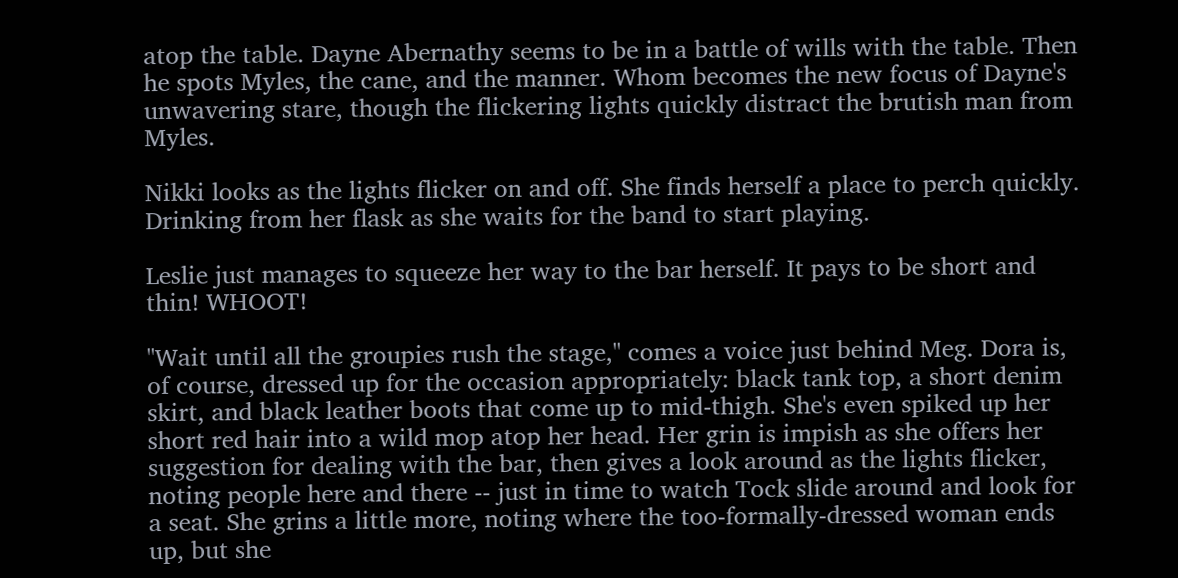atop the table. Dayne Abernathy seems to be in a battle of wills with the table. Then he spots Myles, the cane, and the manner. Whom becomes the new focus of Dayne's unwavering stare, though the flickering lights quickly distract the brutish man from Myles.

Nikki looks as the lights flicker on and off. She finds herself a place to perch quickly. Drinking from her flask as she waits for the band to start playing.

Leslie just manages to squeeze her way to the bar herself. It pays to be short and thin! WHOOT!

"Wait until all the groupies rush the stage," comes a voice just behind Meg. Dora is, of course, dressed up for the occasion appropriately: black tank top, a short denim skirt, and black leather boots that come up to mid-thigh. She's even spiked up her short red hair into a wild mop atop her head. Her grin is impish as she offers her suggestion for dealing with the bar, then gives a look around as the lights flicker, noting people here and there -- just in time to watch Tock slide around and look for a seat. She grins a little more, noting where the too-formally-dressed woman ends up, but she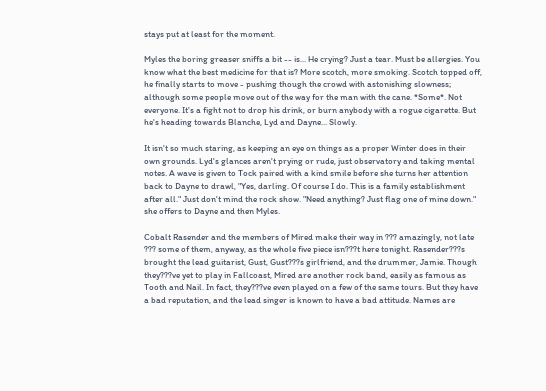stays put at least for the moment.

Myles the boring greaser sniffs a bit -- is... He crying? Just a tear. Must be allergies. You know what the best medicine for that is? More scotch, more smoking. Scotch topped off, he finally starts to move - pushing though the crowd with astonishing slowness; although some people move out of the way for the man with the cane. *Some*. Not everyone. It's a fight not to drop his drink, or burn anybody with a rogue cigarette. But he's heading towards Blanche, Lyd and Dayne... Slowly.

It isn't so much staring, as keeping an eye on things as a proper Winter does in their own grounds. Lyd's glances aren't prying or rude, just observatory and taking mental notes. A wave is given to Tock paired with a kind smile before she turns her attention back to Dayne to drawl, "Yes, darling. Of course I do. This is a family establishment after all." Just don't mind the rock show. "Need anything? Just flag one of mine down." she offers to Dayne and then Myles.

Cobalt Rasender and the members of Mired make their way in ??? amazingly, not late ??? some of them, anyway, as the whole five piece isn???t here tonight. Rasender???s brought the lead guitarist, Gust, Gust???s girlfriend, and the drummer, Jamie. Though they???ve yet to play in Fallcoast, Mired are another rock band, easily as famous as Tooth and Nail. In fact, they???ve even played on a few of the same tours. But they have a bad reputation, and the lead singer is known to have a bad attitude. Names are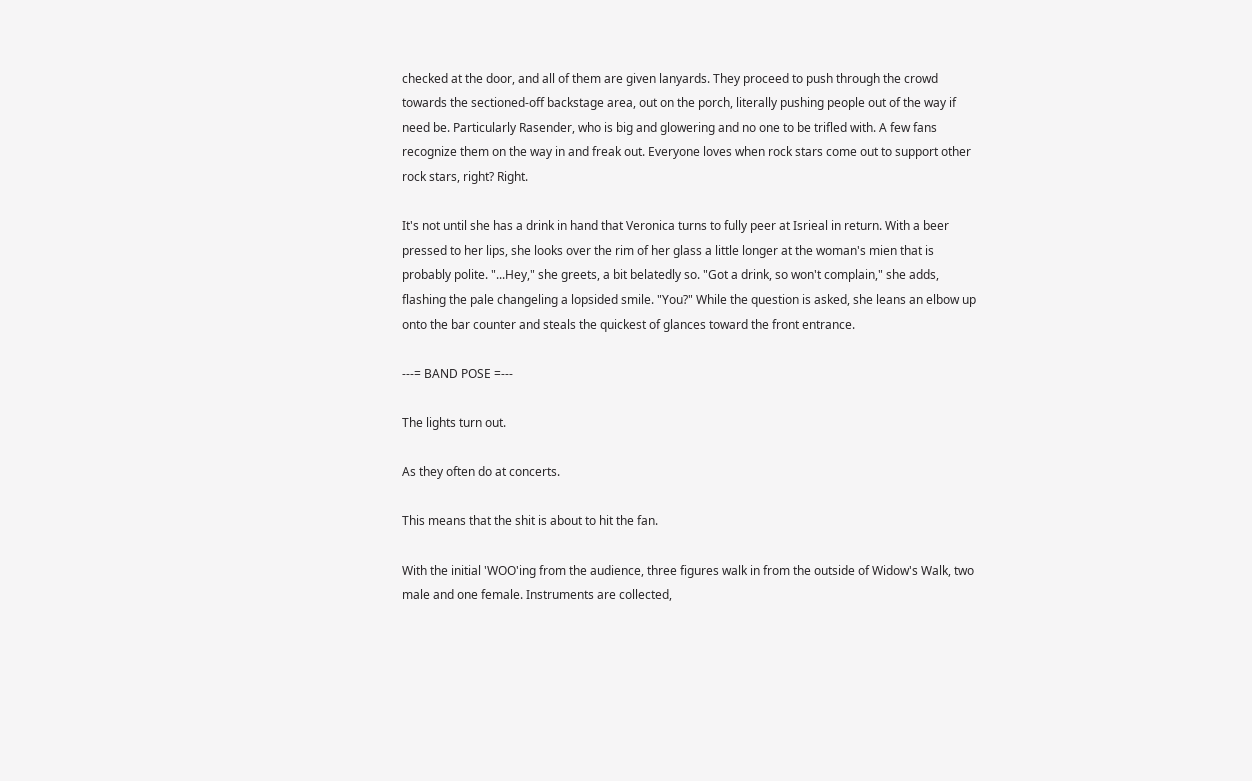checked at the door, and all of them are given lanyards. They proceed to push through the crowd towards the sectioned-off backstage area, out on the porch, literally pushing people out of the way if need be. Particularly Rasender, who is big and glowering and no one to be trifled with. A few fans recognize them on the way in and freak out. Everyone loves when rock stars come out to support other rock stars, right? Right.

It's not until she has a drink in hand that Veronica turns to fully peer at Isrieal in return. With a beer pressed to her lips, she looks over the rim of her glass a little longer at the woman's mien that is probably polite. "...Hey," she greets, a bit belatedly so. "Got a drink, so won't complain," she adds, flashing the pale changeling a lopsided smile. "You?" While the question is asked, she leans an elbow up onto the bar counter and steals the quickest of glances toward the front entrance.

---= BAND POSE =---

The lights turn out.

As they often do at concerts.

This means that the shit is about to hit the fan.

With the initial 'WOO'ing from the audience, three figures walk in from the outside of Widow's Walk, two male and one female. Instruments are collected,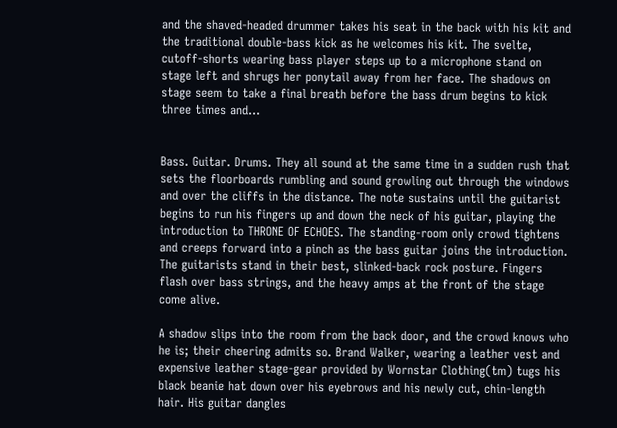and the shaved-headed drummer takes his seat in the back with his kit and the traditional double-bass kick as he welcomes his kit. The svelte, cutoff-shorts wearing bass player steps up to a microphone stand on stage left and shrugs her ponytail away from her face. The shadows on stage seem to take a final breath before the bass drum begins to kick three times and...


Bass. Guitar. Drums. They all sound at the same time in a sudden rush that sets the floorboards rumbling and sound growling out through the windows and over the cliffs in the distance. The note sustains until the guitarist begins to run his fingers up and down the neck of his guitar, playing the introduction to THRONE OF ECHOES. The standing-room only crowd tightens and creeps forward into a pinch as the bass guitar joins the introduction. The guitarists stand in their best, slinked-back rock posture. Fingers flash over bass strings, and the heavy amps at the front of the stage come alive.

A shadow slips into the room from the back door, and the crowd knows who he is; their cheering admits so. Brand Walker, wearing a leather vest and expensive leather stage-gear provided by Wornstar Clothing(tm) tugs his black beanie hat down over his eyebrows and his newly cut, chin-length hair. His guitar dangles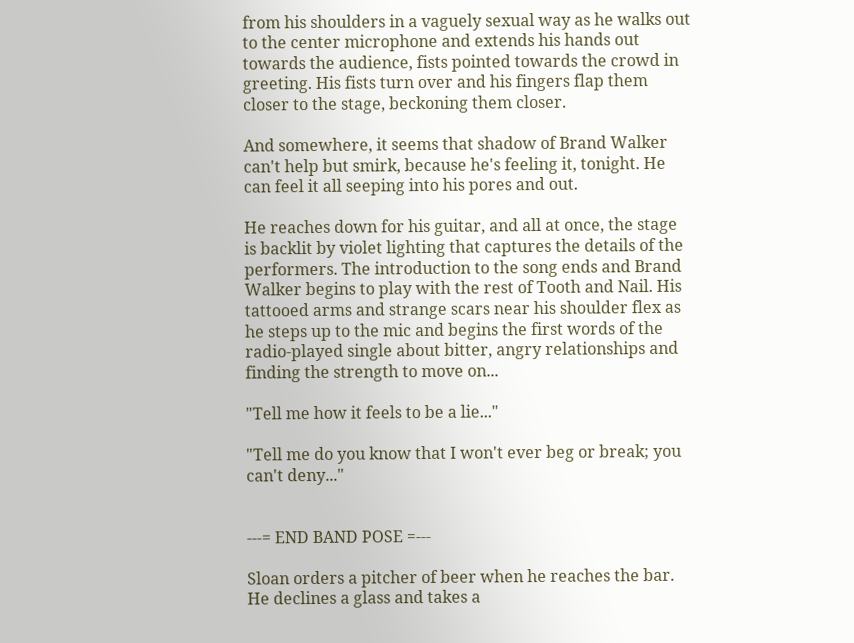from his shoulders in a vaguely sexual way as he walks out to the center microphone and extends his hands out towards the audience, fists pointed towards the crowd in greeting. His fists turn over and his fingers flap them closer to the stage, beckoning them closer.

And somewhere, it seems that shadow of Brand Walker can't help but smirk, because he's feeling it, tonight. He can feel it all seeping into his pores and out.

He reaches down for his guitar, and all at once, the stage is backlit by violet lighting that captures the details of the performers. The introduction to the song ends and Brand Walker begins to play with the rest of Tooth and Nail. His tattooed arms and strange scars near his shoulder flex as he steps up to the mic and begins the first words of the radio-played single about bitter, angry relationships and finding the strength to move on...

"Tell me how it feels to be a lie..."

"Tell me do you know that I won't ever beg or break; you can't deny..."


---= END BAND POSE =---

Sloan orders a pitcher of beer when he reaches the bar. He declines a glass and takes a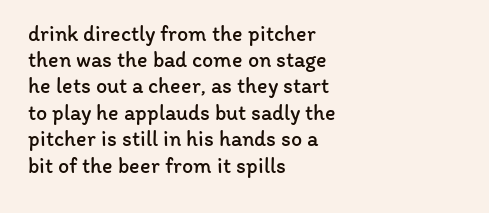drink directly from the pitcher then was the bad come on stage he lets out a cheer, as they start to play he applauds but sadly the pitcher is still in his hands so a bit of the beer from it spills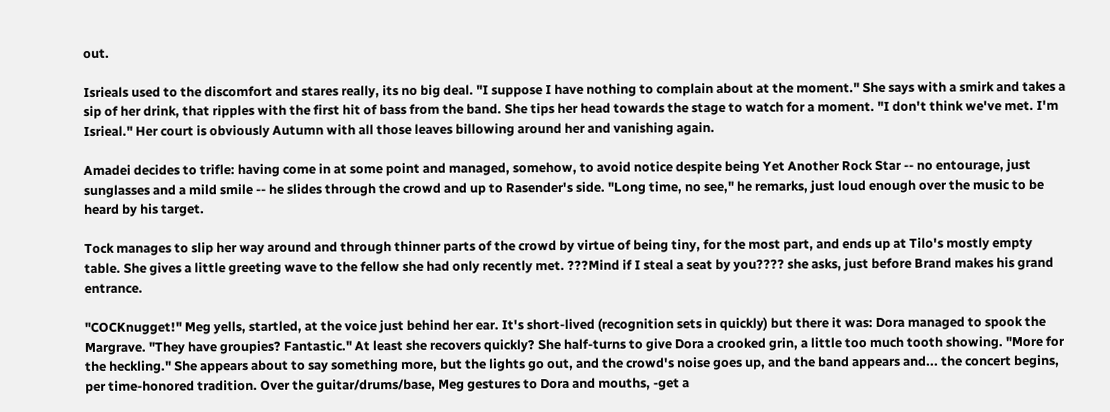out.

Isrieals used to the discomfort and stares really, its no big deal. "I suppose I have nothing to complain about at the moment." She says with a smirk and takes a sip of her drink, that ripples with the first hit of bass from the band. She tips her head towards the stage to watch for a moment. "I don't think we've met. I'm Isrieal." Her court is obviously Autumn with all those leaves billowing around her and vanishing again.

Amadei decides to trifle: having come in at some point and managed, somehow, to avoid notice despite being Yet Another Rock Star -- no entourage, just sunglasses and a mild smile -- he slides through the crowd and up to Rasender's side. "Long time, no see," he remarks, just loud enough over the music to be heard by his target.

Tock manages to slip her way around and through thinner parts of the crowd by virtue of being tiny, for the most part, and ends up at Tilo's mostly empty table. She gives a little greeting wave to the fellow she had only recently met. ???Mind if I steal a seat by you???? she asks, just before Brand makes his grand entrance.

"COCKnugget!" Meg yells, startled, at the voice just behind her ear. It's short-lived (recognition sets in quickly) but there it was: Dora managed to spook the Margrave. "They have groupies? Fantastic." At least she recovers quickly? She half-turns to give Dora a crooked grin, a little too much tooth showing. "More for the heckling." She appears about to say something more, but the lights go out, and the crowd's noise goes up, and the band appears and... the concert begins, per time-honored tradition. Over the guitar/drums/base, Meg gestures to Dora and mouths, -get a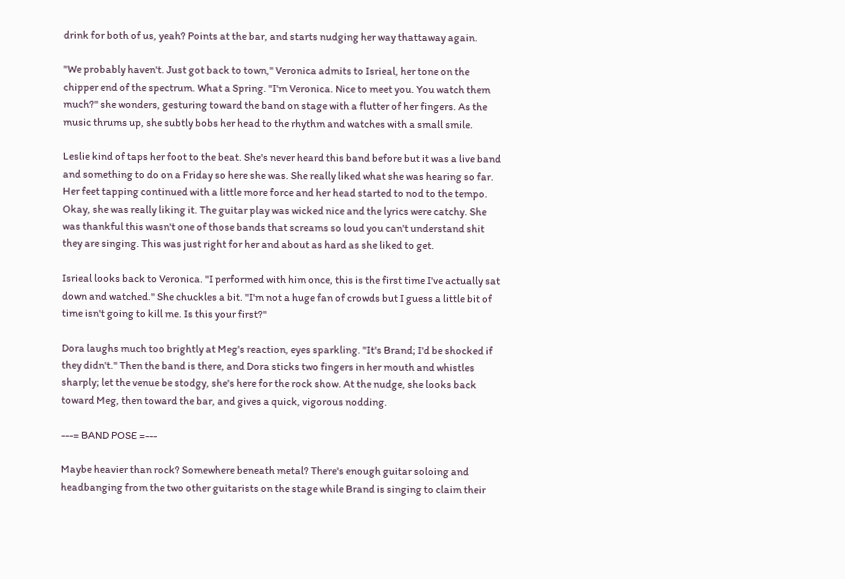drink for both of us, yeah? Points at the bar, and starts nudging her way thattaway again.

"We probably haven't. Just got back to town," Veronica admits to Isrieal, her tone on the chipper end of the spectrum. What a Spring. "I'm Veronica. Nice to meet you. You watch them much?" she wonders, gesturing toward the band on stage with a flutter of her fingers. As the music thrums up, she subtly bobs her head to the rhythm and watches with a small smile.

Leslie kind of taps her foot to the beat. She's never heard this band before but it was a live band and something to do on a Friday so here she was. She really liked what she was hearing so far. Her feet tapping continued with a little more force and her head started to nod to the tempo. Okay, she was really liking it. The guitar play was wicked nice and the lyrics were catchy. She was thankful this wasn't one of those bands that screams so loud you can't understand shit they are singing. This was just right for her and about as hard as she liked to get.

Isrieal looks back to Veronica. "I performed with him once, this is the first time I've actually sat down and watched." She chuckles a bit. "I'm not a huge fan of crowds but I guess a little bit of time isn't going to kill me. Is this your first?"

Dora laughs much too brightly at Meg's reaction, eyes sparkling. "It's Brand; I'd be shocked if they didn't." Then the band is there, and Dora sticks two fingers in her mouth and whistles sharply; let the venue be stodgy, she's here for the rock show. At the nudge, she looks back toward Meg, then toward the bar, and gives a quick, vigorous nodding.

---= BAND POSE =---

Maybe heavier than rock? Somewhere beneath metal? There's enough guitar soloing and headbanging from the two other guitarists on the stage while Brand is singing to claim their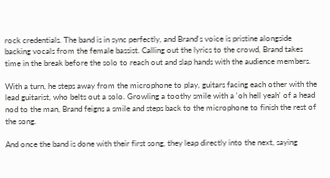rock credentials. The band is in sync perfectly, and Brand's voice is pristine alongside backing vocals from the female bassist. Calling out the lyrics to the crowd, Brand takes time in the break before the solo to reach out and slap hands with the audience members.

With a turn, he steps away from the microphone to play, guitars facing each other with the lead guitarist, who belts out a solo. Growling a toothy smile with a 'oh hell yeah' of a head nod to the man, Brand feigns a smile and steps back to the microphone to finish the rest of the song.

And once the band is done with their first song, they leap directly into the next, saying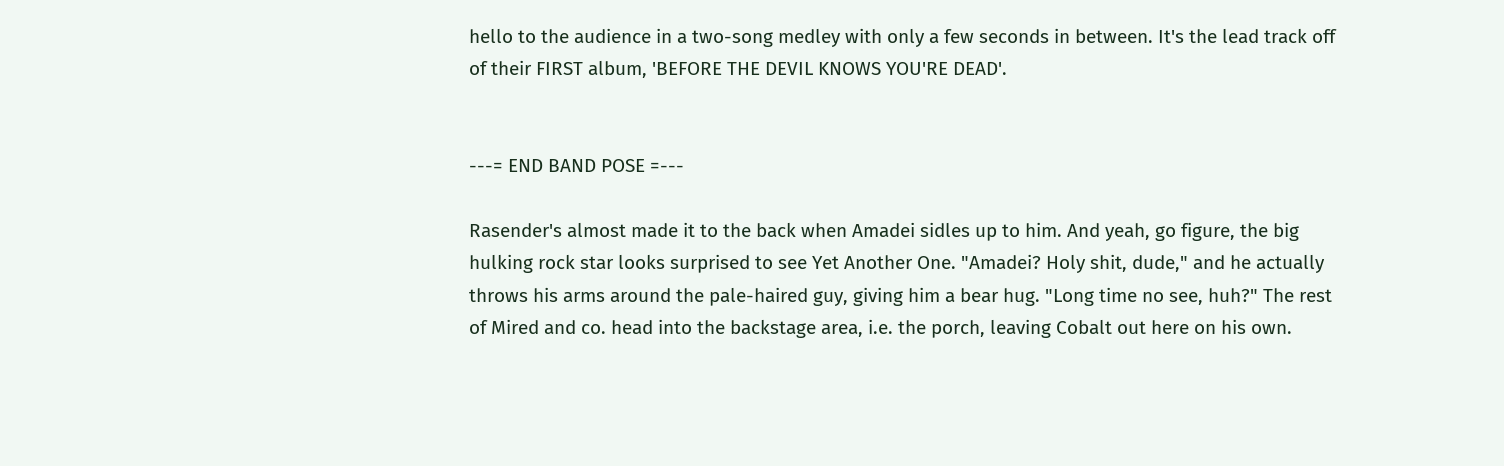hello to the audience in a two-song medley with only a few seconds in between. It's the lead track off of their FIRST album, 'BEFORE THE DEVIL KNOWS YOU'RE DEAD'.


---= END BAND POSE =---

Rasender's almost made it to the back when Amadei sidles up to him. And yeah, go figure, the big hulking rock star looks surprised to see Yet Another One. "Amadei? Holy shit, dude," and he actually throws his arms around the pale-haired guy, giving him a bear hug. "Long time no see, huh?" The rest of Mired and co. head into the backstage area, i.e. the porch, leaving Cobalt out here on his own.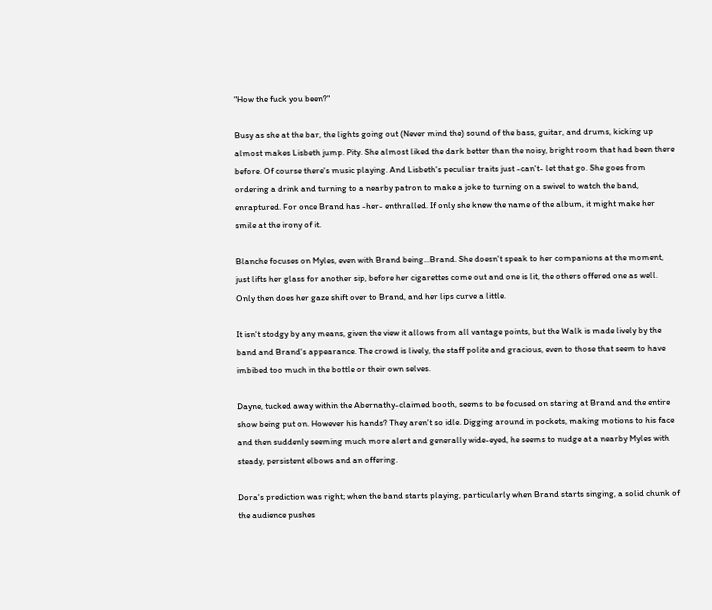"How the fuck you been?"

Busy as she at the bar, the lights going out (Never mind the) sound of the bass, guitar, and drums, kicking up almost makes Lisbeth jump. Pity. She almost liked the dark better than the noisy, bright room that had been there before. Of course there's music playing. And Lisbeth's peculiar traits just -can't- let that go. She goes from ordering a drink and turning to a nearby patron to make a joke to turning on a swivel to watch the band, enraptured. For once Brand has -her- enthralled. If only she knew the name of the album, it might make her smile at the irony of it.

Blanche focuses on Myles, even with Brand being...Brand. She doesn't speak to her companions at the moment, just lifts her glass for another sip, before her cigarettes come out and one is lit, the others offered one as well. Only then does her gaze shift over to Brand, and her lips curve a little.

It isn't stodgy by any means, given the view it allows from all vantage points, but the Walk is made lively by the band and Brand's appearance. The crowd is lively, the staff polite and gracious, even to those that seem to have imbibed too much in the bottle or their own selves.

Dayne, tucked away within the Abernathy-claimed booth, seems to be focused on staring at Brand and the entire show being put on. However his hands? They aren't so idle. Digging around in pockets, making motions to his face and then suddenly seeming much more alert and generally wide-eyed, he seems to nudge at a nearby Myles with steady, persistent elbows and an offering.

Dora's prediction was right; when the band starts playing, particularly when Brand starts singing, a solid chunk of the audience pushes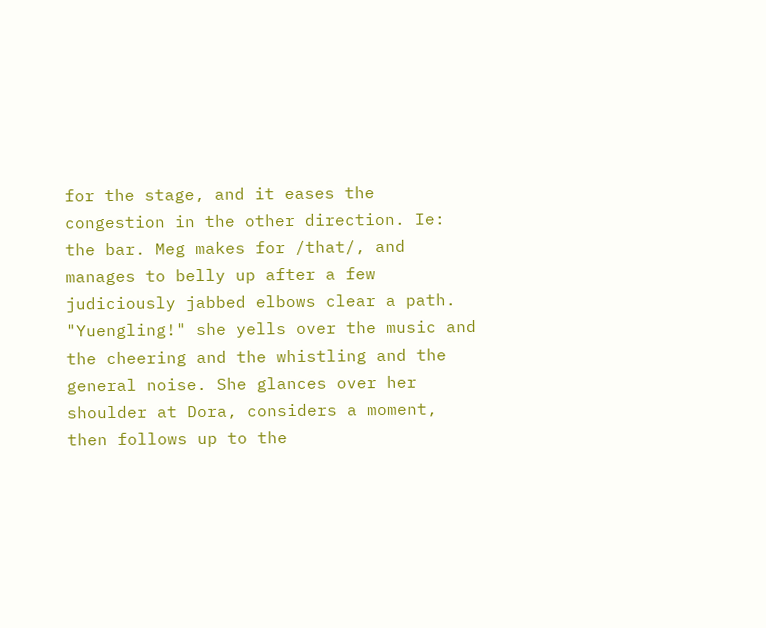for the stage, and it eases the congestion in the other direction. Ie: the bar. Meg makes for /that/, and manages to belly up after a few judiciously jabbed elbows clear a path. "Yuengling!" she yells over the music and the cheering and the whistling and the general noise. She glances over her shoulder at Dora, considers a moment, then follows up to the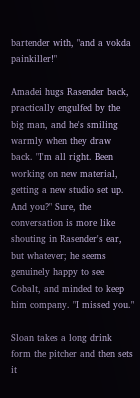bartender with, "and a vokda painkiller!"

Amadei hugs Rasender back, practically engulfed by the big man, and he's smiling warmly when they draw back. "I'm all right. Been working on new material, getting a new studio set up. And you?" Sure, the conversation is more like shouting in Rasender's ear, but whatever; he seems genuinely happy to see Cobalt, and minded to keep him company. "I missed you."

Sloan takes a long drink form the pitcher and then sets it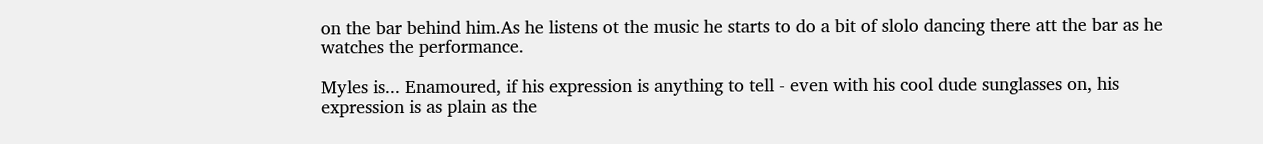on the bar behind him.As he listens ot the music he starts to do a bit of slolo dancing there att the bar as he watches the performance.

Myles is... Enamoured, if his expression is anything to tell - even with his cool dude sunglasses on, his expression is as plain as the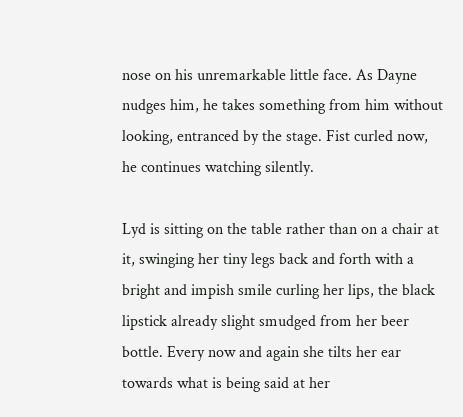nose on his unremarkable little face. As Dayne nudges him, he takes something from him without looking, entranced by the stage. Fist curled now, he continues watching silently.

Lyd is sitting on the table rather than on a chair at it, swinging her tiny legs back and forth with a bright and impish smile curling her lips, the black lipstick already slight smudged from her beer bottle. Every now and again she tilts her ear towards what is being said at her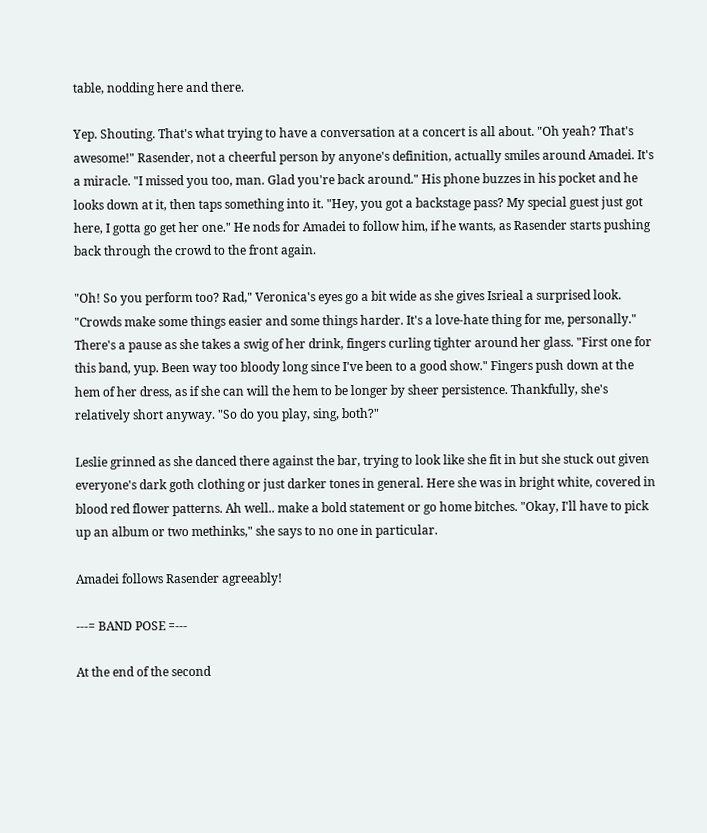table, nodding here and there.

Yep. Shouting. That's what trying to have a conversation at a concert is all about. "Oh yeah? That's awesome!" Rasender, not a cheerful person by anyone's definition, actually smiles around Amadei. It's a miracle. "I missed you too, man. Glad you're back around." His phone buzzes in his pocket and he looks down at it, then taps something into it. "Hey, you got a backstage pass? My special guest just got here, I gotta go get her one." He nods for Amadei to follow him, if he wants, as Rasender starts pushing back through the crowd to the front again.

"Oh! So you perform too? Rad," Veronica's eyes go a bit wide as she gives Isrieal a surprised look. "Crowds make some things easier and some things harder. It's a love-hate thing for me, personally." There's a pause as she takes a swig of her drink, fingers curling tighter around her glass. "First one for this band, yup. Been way too bloody long since I've been to a good show." Fingers push down at the hem of her dress, as if she can will the hem to be longer by sheer persistence. Thankfully, she's relatively short anyway. "So do you play, sing, both?"

Leslie grinned as she danced there against the bar, trying to look like she fit in but she stuck out given everyone's dark goth clothing or just darker tones in general. Here she was in bright white, covered in blood red flower patterns. Ah well.. make a bold statement or go home bitches. "Okay, I'll have to pick up an album or two methinks," she says to no one in particular.

Amadei follows Rasender agreeably!

---= BAND POSE =---

At the end of the second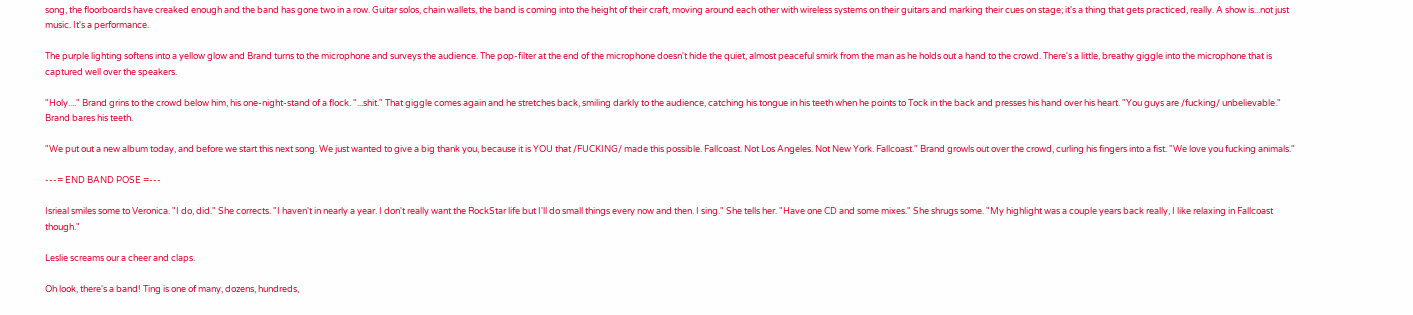song, the floorboards have creaked enough and the band has gone two in a row. Guitar solos, chain wallets, the band is coming into the height of their craft, moving around each other with wireless systems on their guitars and marking their cues on stage; it's a thing that gets practiced, really. A show is...not just music. It's a performance.

The purple lighting softens into a yellow glow and Brand turns to the microphone and surveys the audience. The pop-filter at the end of the microphone doesn't hide the quiet, almost peaceful smirk from the man as he holds out a hand to the crowd. There's a little, breathy giggle into the microphone that is captured well over the speakers.

"Holy...." Brand grins to the crowd below him, his one-night-stand of a flock. "...shit." That giggle comes again and he stretches back, smiling darkly to the audience, catching his tongue in his teeth when he points to Tock in the back and presses his hand over his heart. "You guys are /fucking/ unbelievable." Brand bares his teeth.

"We put out a new album today, and before we start this next song. We just wanted to give a big thank you, because it is YOU that /FUCKING/ made this possible. Fallcoast. Not Los Angeles. Not New York. Fallcoast." Brand growls out over the crowd, curling his fingers into a fist. "We love you fucking animals."

---= END BAND POSE =---

Isrieal smiles some to Veronica. "I do, did." She corrects. "I haven't in nearly a year. I don't really want the RockStar life but I'll do small things every now and then. I sing." She tells her. "Have one CD and some mixes." She shrugs some. "My highlight was a couple years back really, I like relaxing in Fallcoast though."

Leslie screams our a cheer and claps.

Oh look, there's a band! Ting is one of many, dozens, hundreds,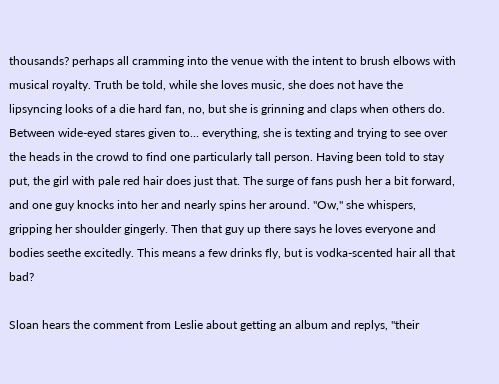thousands? perhaps all cramming into the venue with the intent to brush elbows with musical royalty. Truth be told, while she loves music, she does not have the lipsyncing looks of a die hard fan, no, but she is grinning and claps when others do. Between wide-eyed stares given to... everything, she is texting and trying to see over the heads in the crowd to find one particularly tall person. Having been told to stay put, the girl with pale red hair does just that. The surge of fans push her a bit forward, and one guy knocks into her and nearly spins her around. "Ow," she whispers, gripping her shoulder gingerly. Then that guy up there says he loves everyone and bodies seethe excitedly. This means a few drinks fly, but is vodka-scented hair all that bad?

Sloan hears the comment from Leslie about getting an album and replys, "their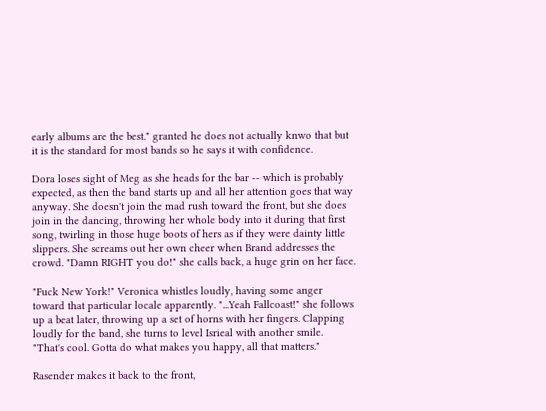early albums are the best." granted he does not actually knwo that but it is the standard for most bands so he says it with confidence.

Dora loses sight of Meg as she heads for the bar -- which is probably expected, as then the band starts up and all her attention goes that way anyway. She doesn't join the mad rush toward the front, but she does join in the dancing, throwing her whole body into it during that first song, twirling in those huge boots of hers as if they were dainty little slippers. She screams out her own cheer when Brand addresses the crowd. "Damn RIGHT you do!" she calls back, a huge grin on her face.

"Fuck New York!" Veronica whistles loudly, having some anger toward that particular locale apparently. "...Yeah Fallcoast!" she follows up a beat later, throwing up a set of horns with her fingers. Clapping loudly for the band, she turns to level Isrieal with another smile. "That's cool. Gotta do what makes you happy, all that matters."

Rasender makes it back to the front,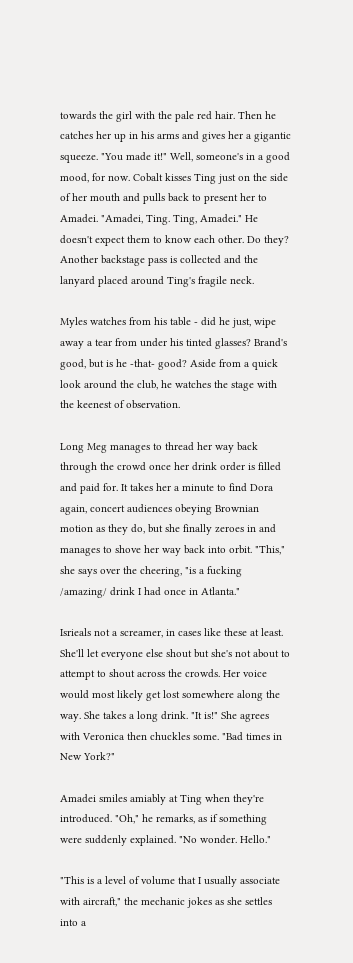towards the girl with the pale red hair. Then he catches her up in his arms and gives her a gigantic squeeze. "You made it!" Well, someone's in a good mood, for now. Cobalt kisses Ting just on the side of her mouth and pulls back to present her to Amadei. "Amadei, Ting. Ting, Amadei." He doesn't expect them to know each other. Do they? Another backstage pass is collected and the lanyard placed around Ting's fragile neck.

Myles watches from his table - did he just, wipe away a tear from under his tinted glasses? Brand's good, but is he -that- good? Aside from a quick look around the club, he watches the stage with the keenest of observation.

Long Meg manages to thread her way back through the crowd once her drink order is filled and paid for. It takes her a minute to find Dora again, concert audiences obeying Brownian motion as they do, but she finally zeroes in and manages to shove her way back into orbit. "This," she says over the cheering, "is a fucking /amazing/ drink I had once in Atlanta."

Isrieals not a screamer, in cases like these at least. She'll let everyone else shout but she's not about to attempt to shout across the crowds. Her voice would most likely get lost somewhere along the way. She takes a long drink. "It is!" She agrees with Veronica then chuckles some. "Bad times in New York?"

Amadei smiles amiably at Ting when they're introduced. "Oh," he remarks, as if something were suddenly explained. "No wonder. Hello."

"This is a level of volume that I usually associate with aircraft," the mechanic jokes as she settles into a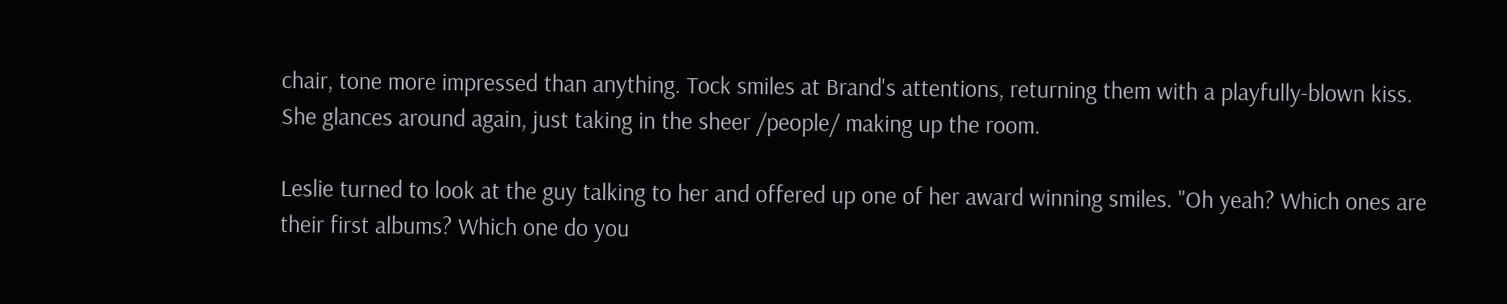chair, tone more impressed than anything. Tock smiles at Brand's attentions, returning them with a playfully-blown kiss. She glances around again, just taking in the sheer /people/ making up the room.

Leslie turned to look at the guy talking to her and offered up one of her award winning smiles. "Oh yeah? Which ones are their first albums? Which one do you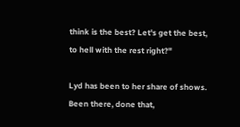think is the best? Let's get the best, to hell with the rest right?"

Lyd has been to her share of shows. Been there, done that,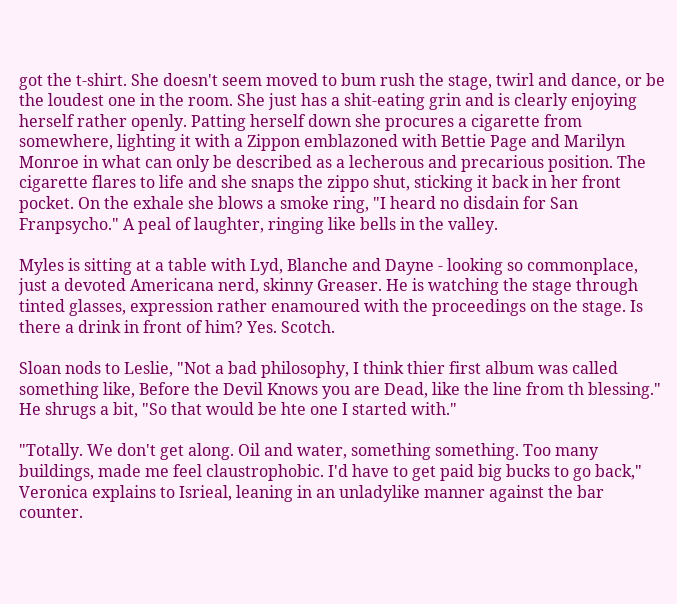got the t-shirt. She doesn't seem moved to bum rush the stage, twirl and dance, or be the loudest one in the room. She just has a shit-eating grin and is clearly enjoying herself rather openly. Patting herself down she procures a cigarette from somewhere, lighting it with a Zippon emblazoned with Bettie Page and Marilyn Monroe in what can only be described as a lecherous and precarious position. The cigarette flares to life and she snaps the zippo shut, sticking it back in her front pocket. On the exhale she blows a smoke ring, "I heard no disdain for San Franpsycho." A peal of laughter, ringing like bells in the valley.

Myles is sitting at a table with Lyd, Blanche and Dayne - looking so commonplace, just a devoted Americana nerd, skinny Greaser. He is watching the stage through tinted glasses, expression rather enamoured with the proceedings on the stage. Is there a drink in front of him? Yes. Scotch.

Sloan nods to Leslie, "Not a bad philosophy, I think thier first album was called something like, Before the Devil Knows you are Dead, like the line from th blessing." He shrugs a bit, "So that would be hte one I started with."

"Totally. We don't get along. Oil and water, something something. Too many buildings, made me feel claustrophobic. I'd have to get paid big bucks to go back," Veronica explains to Isrieal, leaning in an unladylike manner against the bar counter.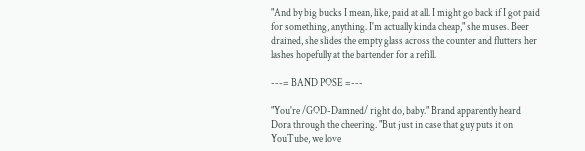"And by big bucks I mean, like, paid at all. I might go back if I got paid for something, anything. I'm actually kinda cheap," she muses. Beer drained, she slides the empty glass across the counter and flutters her lashes hopefully at the bartender for a refill.

---= BAND POSE =---

"You're /GOD-Damned/ right do, baby." Brand apparently heard Dora through the cheering. "But just in case that guy puts it on YouTube, we love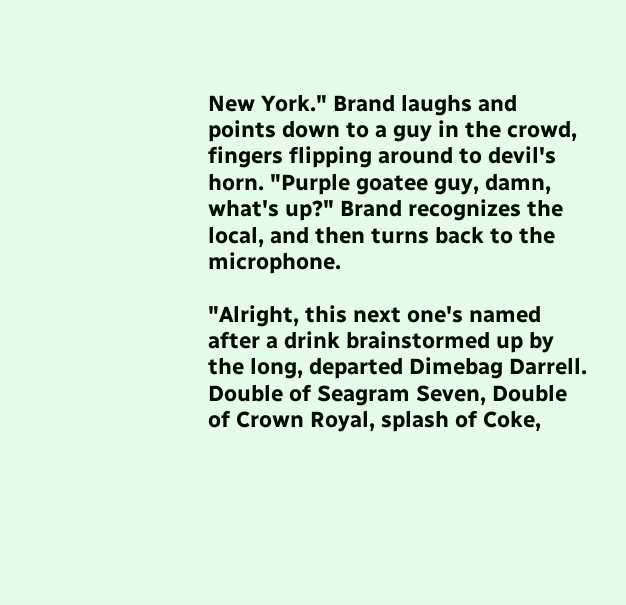New York." Brand laughs and points down to a guy in the crowd, fingers flipping around to devil's horn. "Purple goatee guy, damn, what's up?" Brand recognizes the local, and then turns back to the microphone.

"Alright, this next one's named after a drink brainstormed up by the long, departed Dimebag Darrell. Double of Seagram Seven, Double of Crown Royal, splash of Coke,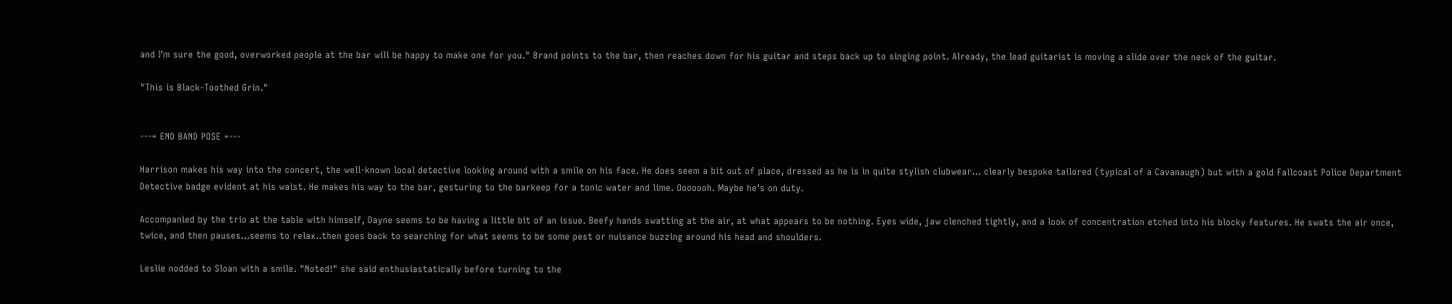and I'm sure the good, overworked people at the bar will be happy to make one for you." Brand points to the bar, then reaches down for his guitar and steps back up to singing point. Already, the lead guitarist is moving a slide over the neck of the guitar.

"This is Black-Toothed Grin."


---= END BAND POSE =---

Harrison makes his way into the concert, the well-known local detective looking around with a smile on his face. He does seem a bit out of place, dressed as he is in quite stylish clubwear... clearly bespoke tailored (typical of a Cavanaugh) but with a gold Fallcoast Police Department Detective badge evident at his waist. He makes his way to the bar, gesturing to the barkeep for a tonic water and lime. Ooooooh. Maybe he's on duty.

Accompanied by the trio at the table with himself, Dayne seems to be having a little bit of an issue. Beefy hands swatting at the air, at what appears to be nothing. Eyes wide, jaw clenched tightly, and a look of concentration etched into his blocky features. He swats the air once, twice, and then pauses...seems to relax..then goes back to searching for what seems to be some pest or nuisance buzzing around his head and shoulders.

Leslie nodded to Sloan with a smile. "Noted!" she said enthusiastatically before turning to the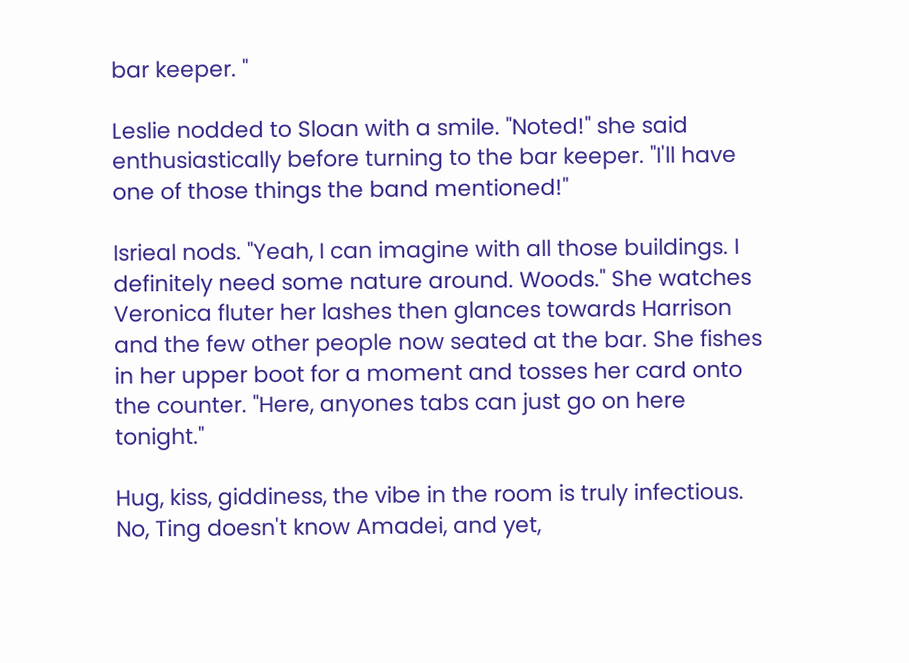bar keeper. "

Leslie nodded to Sloan with a smile. "Noted!" she said enthusiastically before turning to the bar keeper. "I'll have one of those things the band mentioned!"

Isrieal nods. "Yeah, I can imagine with all those buildings. I definitely need some nature around. Woods." She watches Veronica fluter her lashes then glances towards Harrison and the few other people now seated at the bar. She fishes in her upper boot for a moment and tosses her card onto the counter. "Here, anyones tabs can just go on here tonight."

Hug, kiss, giddiness, the vibe in the room is truly infectious. No, Ting doesn't know Amadei, and yet,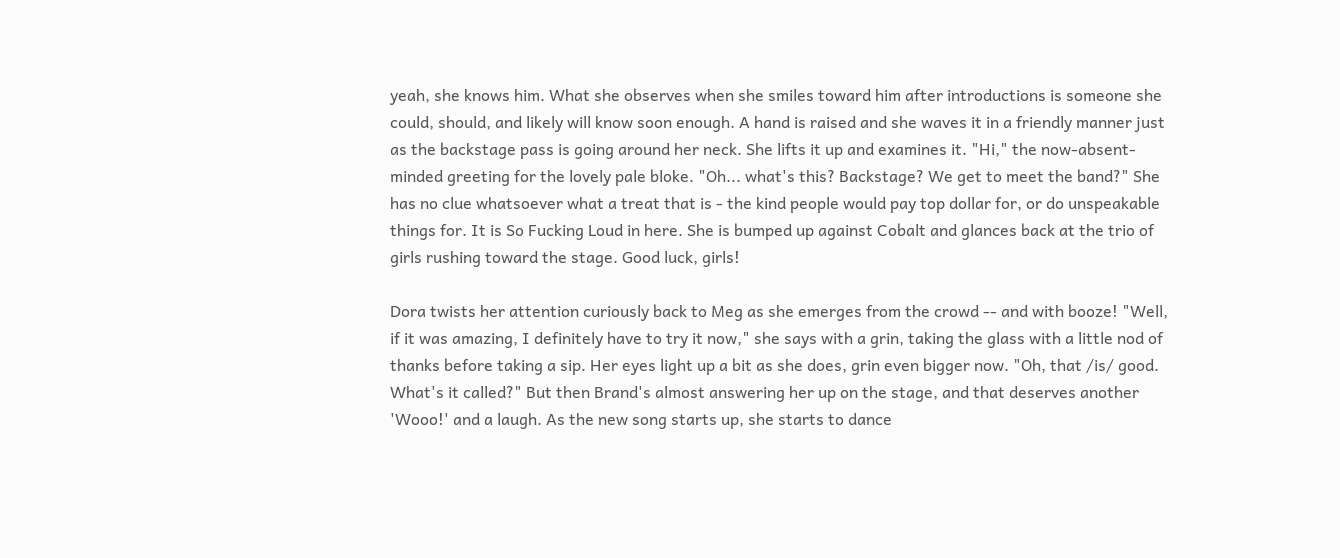yeah, she knows him. What she observes when she smiles toward him after introductions is someone she could, should, and likely will know soon enough. A hand is raised and she waves it in a friendly manner just as the backstage pass is going around her neck. She lifts it up and examines it. "Hi," the now-absent-minded greeting for the lovely pale bloke. "Oh... what's this? Backstage? We get to meet the band?" She has no clue whatsoever what a treat that is - the kind people would pay top dollar for, or do unspeakable things for. It is So Fucking Loud in here. She is bumped up against Cobalt and glances back at the trio of girls rushing toward the stage. Good luck, girls!

Dora twists her attention curiously back to Meg as she emerges from the crowd -- and with booze! "Well, if it was amazing, I definitely have to try it now," she says with a grin, taking the glass with a little nod of thanks before taking a sip. Her eyes light up a bit as she does, grin even bigger now. "Oh, that /is/ good. What's it called?" But then Brand's almost answering her up on the stage, and that deserves another 'Wooo!' and a laugh. As the new song starts up, she starts to dance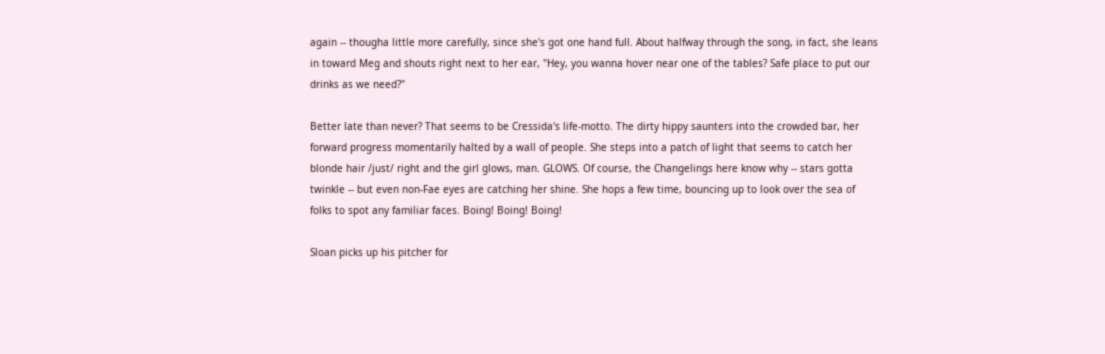again -- thougha little more carefully, since she's got one hand full. About halfway through the song, in fact, she leans in toward Meg and shouts right next to her ear, "Hey, you wanna hover near one of the tables? Safe place to put our drinks as we need?"

Better late than never? That seems to be Cressida's life-motto. The dirty hippy saunters into the crowded bar, her forward progress momentarily halted by a wall of people. She steps into a patch of light that seems to catch her blonde hair /just/ right and the girl glows, man. GLOWS. Of course, the Changelings here know why -- stars gotta twinkle -- but even non-Fae eyes are catching her shine. She hops a few time, bouncing up to look over the sea of folks to spot any familiar faces. Boing! Boing! Boing!

Sloan picks up his pitcher for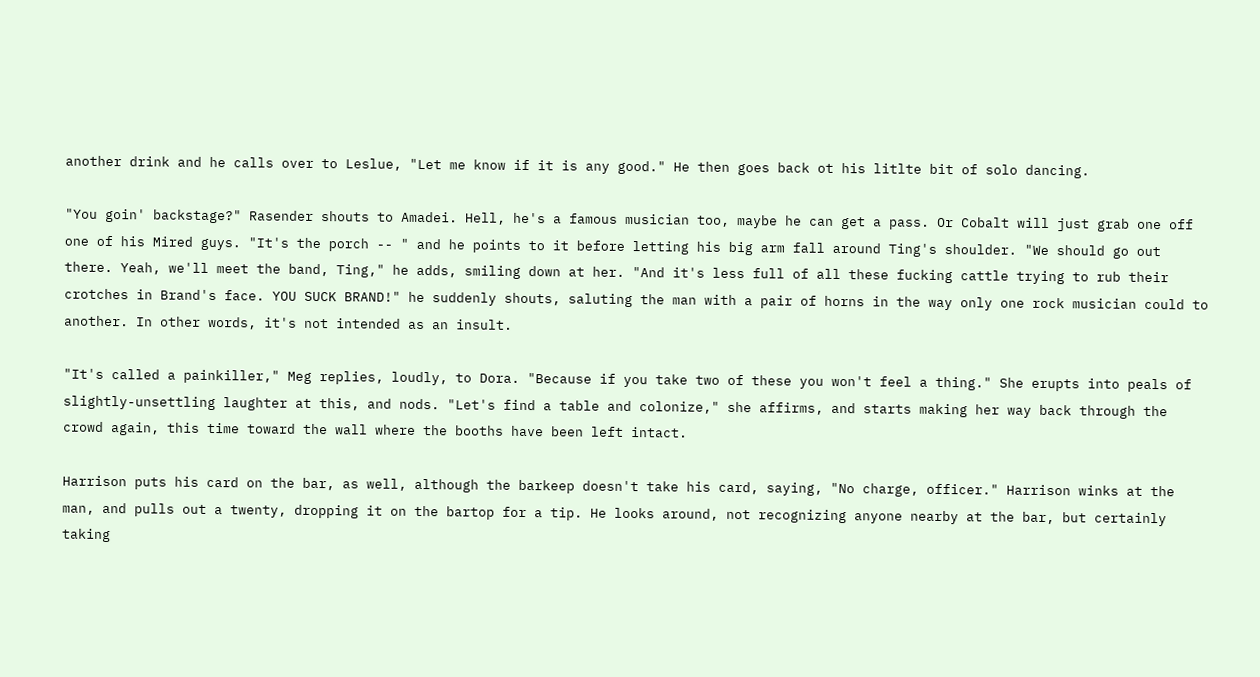another drink and he calls over to Leslue, "Let me know if it is any good." He then goes back ot his litlte bit of solo dancing.

"You goin' backstage?" Rasender shouts to Amadei. Hell, he's a famous musician too, maybe he can get a pass. Or Cobalt will just grab one off one of his Mired guys. "It's the porch -- " and he points to it before letting his big arm fall around Ting's shoulder. "We should go out there. Yeah, we'll meet the band, Ting," he adds, smiling down at her. "And it's less full of all these fucking cattle trying to rub their crotches in Brand's face. YOU SUCK BRAND!" he suddenly shouts, saluting the man with a pair of horns in the way only one rock musician could to another. In other words, it's not intended as an insult.

"It's called a painkiller," Meg replies, loudly, to Dora. "Because if you take two of these you won't feel a thing." She erupts into peals of slightly-unsettling laughter at this, and nods. "Let's find a table and colonize," she affirms, and starts making her way back through the crowd again, this time toward the wall where the booths have been left intact.

Harrison puts his card on the bar, as well, although the barkeep doesn't take his card, saying, "No charge, officer." Harrison winks at the man, and pulls out a twenty, dropping it on the bartop for a tip. He looks around, not recognizing anyone nearby at the bar, but certainly taking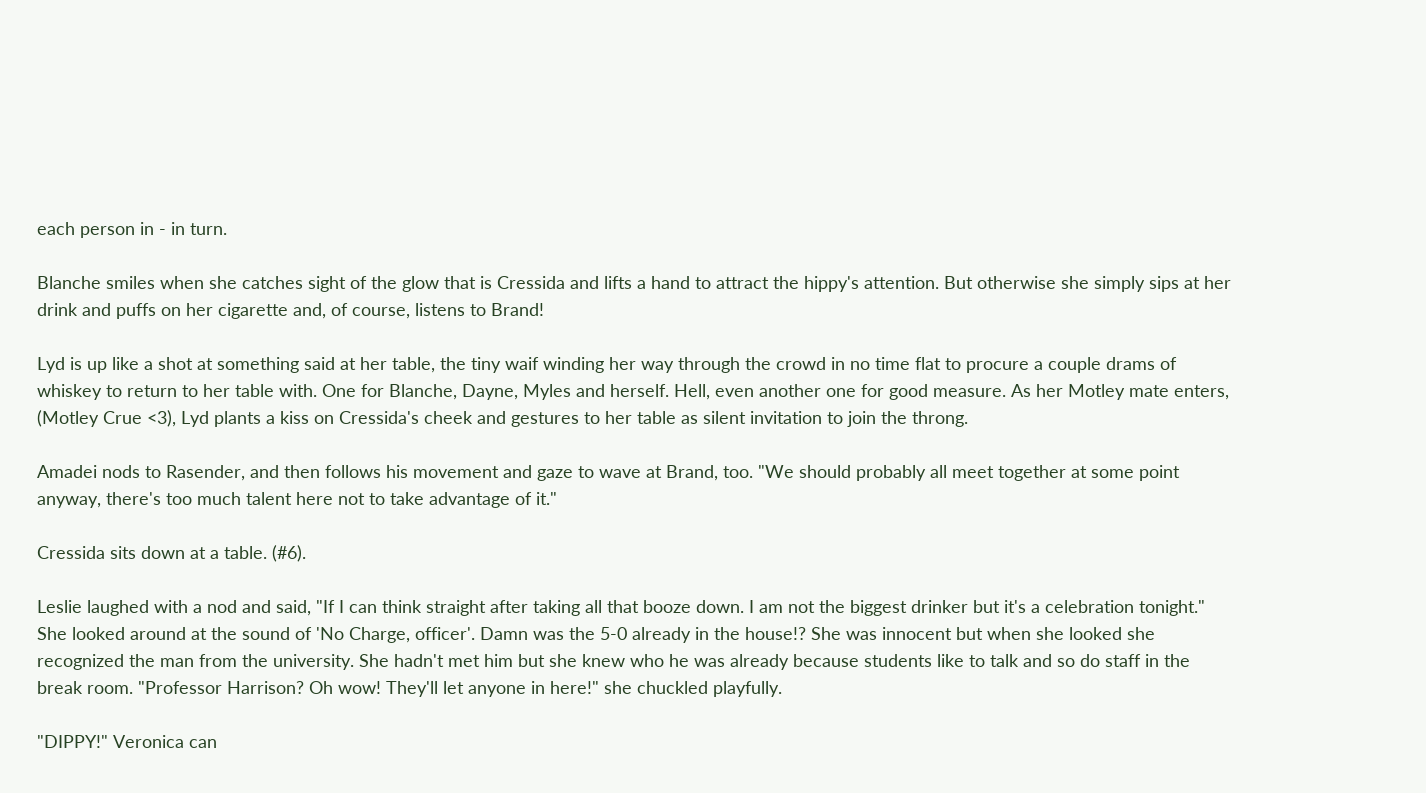each person in - in turn.

Blanche smiles when she catches sight of the glow that is Cressida and lifts a hand to attract the hippy's attention. But otherwise she simply sips at her drink and puffs on her cigarette and, of course, listens to Brand!

Lyd is up like a shot at something said at her table, the tiny waif winding her way through the crowd in no time flat to procure a couple drams of whiskey to return to her table with. One for Blanche, Dayne, Myles and herself. Hell, even another one for good measure. As her Motley mate enters, (Motley Crue <3), Lyd plants a kiss on Cressida's cheek and gestures to her table as silent invitation to join the throng.

Amadei nods to Rasender, and then follows his movement and gaze to wave at Brand, too. "We should probably all meet together at some point anyway, there's too much talent here not to take advantage of it."

Cressida sits down at a table. (#6).

Leslie laughed with a nod and said, "If I can think straight after taking all that booze down. I am not the biggest drinker but it's a celebration tonight." She looked around at the sound of 'No Charge, officer'. Damn was the 5-0 already in the house!? She was innocent but when she looked she recognized the man from the university. She hadn't met him but she knew who he was already because students like to talk and so do staff in the break room. "Professor Harrison? Oh wow! They'll let anyone in here!" she chuckled playfully.

"DIPPY!" Veronica can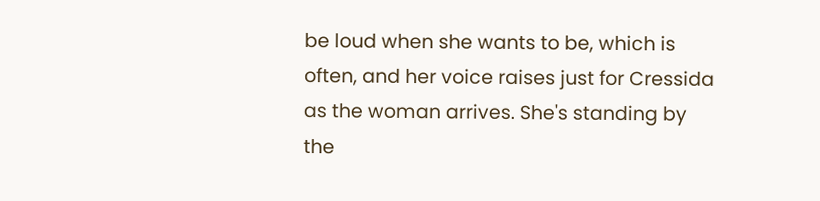be loud when she wants to be, which is often, and her voice raises just for Cressida as the woman arrives. She's standing by the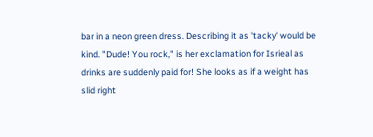bar in a neon green dress. Describing it as 'tacky' would be kind. "Dude! You rock," is her exclamation for Isrieal as drinks are suddenly paid for! She looks as if a weight has slid right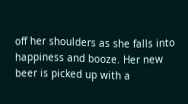off her shoulders as she falls into happiness and booze. Her new beer is picked up with a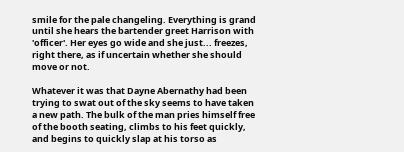smile for the pale changeling. Everything is grand until she hears the bartender greet Harrison with 'officer'. Her eyes go wide and she just... freezes, right there, as if uncertain whether she should move or not.

Whatever it was that Dayne Abernathy had been trying to swat out of the sky seems to have taken a new path. The bulk of the man pries himself free of the booth seating, climbs to his feet quickly, and begins to quickly slap at his torso as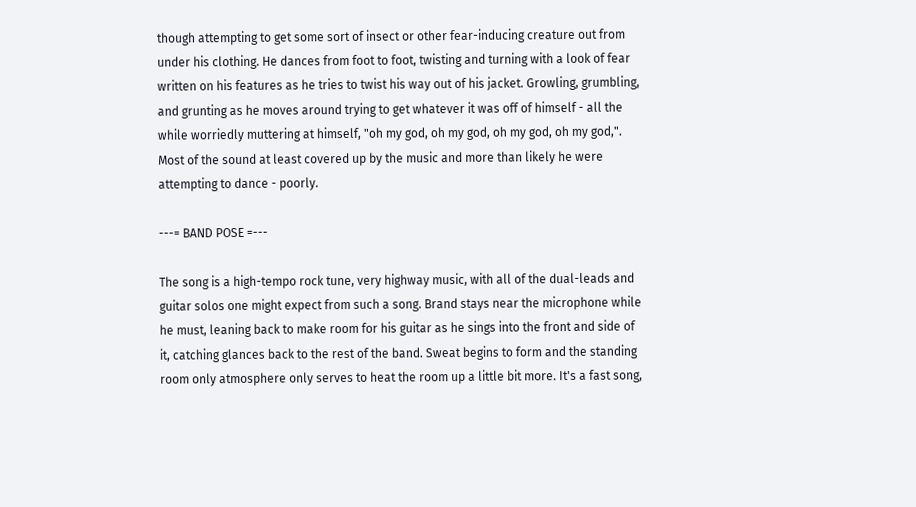though attempting to get some sort of insect or other fear-inducing creature out from under his clothing. He dances from foot to foot, twisting and turning with a look of fear written on his features as he tries to twist his way out of his jacket. Growling, grumbling, and grunting as he moves around trying to get whatever it was off of himself - all the while worriedly muttering at himself, "oh my god, oh my god, oh my god, oh my god,". Most of the sound at least covered up by the music and more than likely he were attempting to dance - poorly.

---= BAND POSE =---

The song is a high-tempo rock tune, very highway music, with all of the dual-leads and guitar solos one might expect from such a song. Brand stays near the microphone while he must, leaning back to make room for his guitar as he sings into the front and side of it, catching glances back to the rest of the band. Sweat begins to form and the standing room only atmosphere only serves to heat the room up a little bit more. It's a fast song,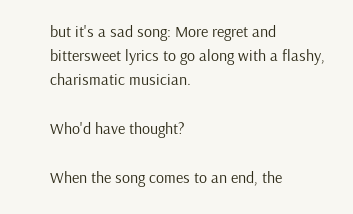but it's a sad song: More regret and bittersweet lyrics to go along with a flashy, charismatic musician.

Who'd have thought?

When the song comes to an end, the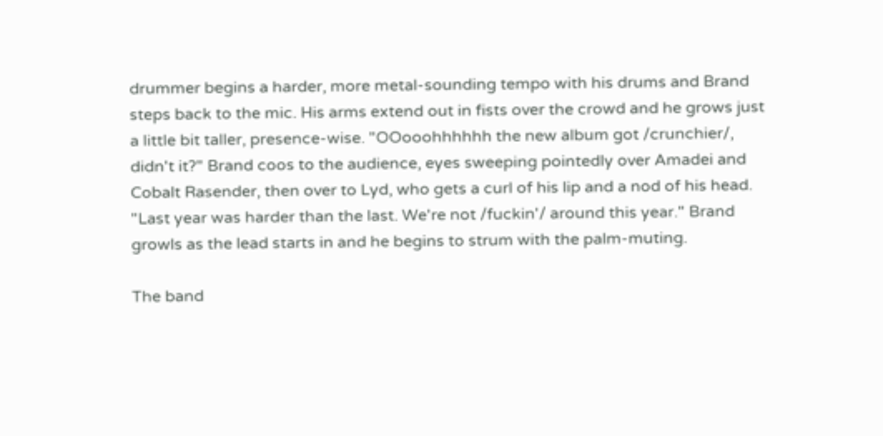drummer begins a harder, more metal-sounding tempo with his drums and Brand steps back to the mic. His arms extend out in fists over the crowd and he grows just a little bit taller, presence-wise. "OOooohhhhhh the new album got /crunchier/, didn't it?" Brand coos to the audience, eyes sweeping pointedly over Amadei and Cobalt Rasender, then over to Lyd, who gets a curl of his lip and a nod of his head. "Last year was harder than the last. We're not /fuckin'/ around this year." Brand growls as the lead starts in and he begins to strum with the palm-muting.

The band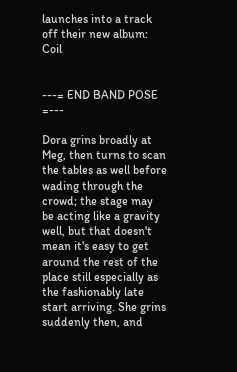launches into a track off their new album: Coil


---= END BAND POSE =---

Dora grins broadly at Meg, then turns to scan the tables as well before wading through the crowd; the stage may be acting like a gravity well, but that doesn't mean it's easy to get around the rest of the place still especially as the fashionably late start arriving. She grins suddenly then, and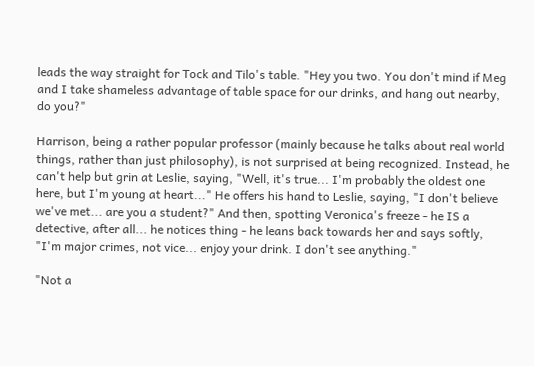leads the way straight for Tock and Tilo's table. "Hey you two. You don't mind if Meg and I take shameless advantage of table space for our drinks, and hang out nearby, do you?"

Harrison, being a rather popular professor (mainly because he talks about real world things, rather than just philosophy), is not surprised at being recognized. Instead, he can't help but grin at Leslie, saying, "Well, it's true... I'm probably the oldest one here, but I'm young at heart..." He offers his hand to Leslie, saying, "I don't believe we've met... are you a student?" And then, spotting Veronica's freeze - he IS a detective, after all... he notices thing - he leans back towards her and says softly, "I'm major crimes, not vice... enjoy your drink. I don't see anything."

"Not a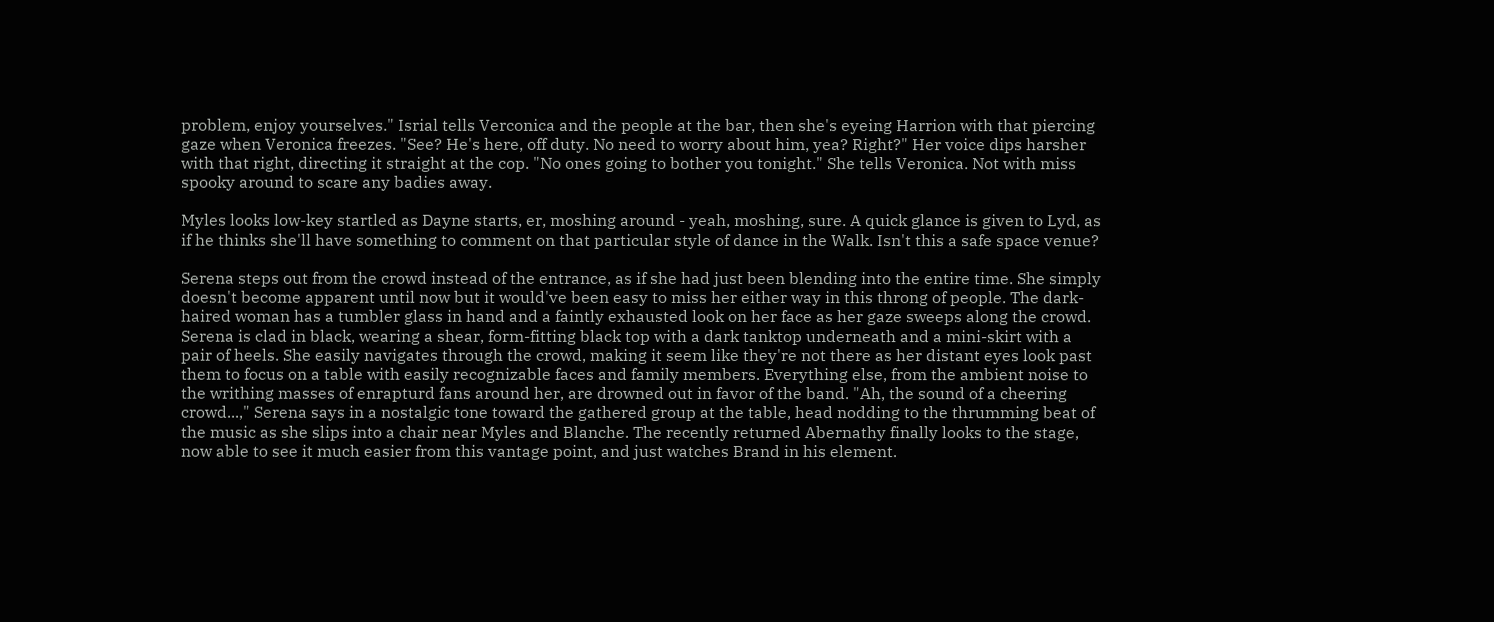problem, enjoy yourselves." Isrial tells Verconica and the people at the bar, then she's eyeing Harrion with that piercing gaze when Veronica freezes. "See? He's here, off duty. No need to worry about him, yea? Right?" Her voice dips harsher with that right, directing it straight at the cop. "No ones going to bother you tonight." She tells Veronica. Not with miss spooky around to scare any badies away.

Myles looks low-key startled as Dayne starts, er, moshing around - yeah, moshing, sure. A quick glance is given to Lyd, as if he thinks she'll have something to comment on that particular style of dance in the Walk. Isn't this a safe space venue?

Serena steps out from the crowd instead of the entrance, as if she had just been blending into the entire time. She simply doesn't become apparent until now but it would've been easy to miss her either way in this throng of people. The dark-haired woman has a tumbler glass in hand and a faintly exhausted look on her face as her gaze sweeps along the crowd. Serena is clad in black, wearing a shear, form-fitting black top with a dark tanktop underneath and a mini-skirt with a pair of heels. She easily navigates through the crowd, making it seem like they're not there as her distant eyes look past them to focus on a table with easily recognizable faces and family members. Everything else, from the ambient noise to the writhing masses of enrapturd fans around her, are drowned out in favor of the band. "Ah, the sound of a cheering crowd...," Serena says in a nostalgic tone toward the gathered group at the table, head nodding to the thrumming beat of the music as she slips into a chair near Myles and Blanche. The recently returned Abernathy finally looks to the stage, now able to see it much easier from this vantage point, and just watches Brand in his element.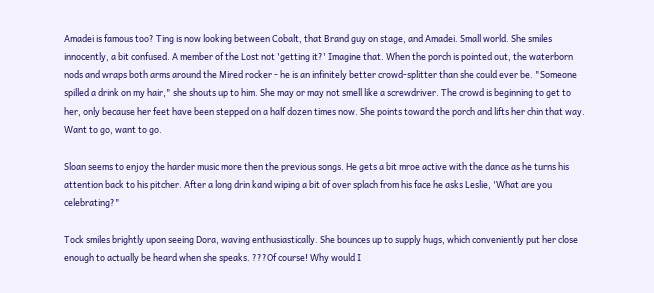Amadei is famous too? Ting is now looking between Cobalt, that Brand guy on stage, and Amadei. Small world. She smiles innocently, a bit confused. A member of the Lost not 'getting it?' Imagine that. When the porch is pointed out, the waterborn nods and wraps both arms around the Mired rocker - he is an infinitely better crowd-splitter than she could ever be. "Someone spilled a drink on my hair," she shouts up to him. She may or may not smell like a screwdriver. The crowd is beginning to get to her, only because her feet have been stepped on a half dozen times now. She points toward the porch and lifts her chin that way. Want to go, want to go.

Sloan seems to enjoy the harder music more then the previous songs. He gets a bit mroe active with the dance as he turns his attention back to his pitcher. After a long drin kand wiping a bit of over splach from his face he asks Leslie, 'What are you celebrating?"

Tock smiles brightly upon seeing Dora, waving enthusiastically. She bounces up to supply hugs, which conveniently put her close enough to actually be heard when she speaks. ???Of course! Why would I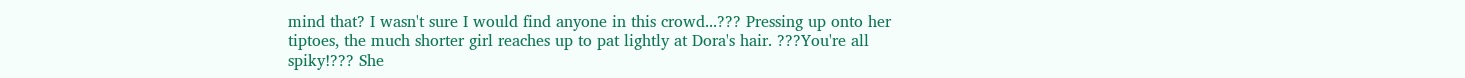mind that? I wasn't sure I would find anyone in this crowd...??? Pressing up onto her tiptoes, the much shorter girl reaches up to pat lightly at Dora's hair. ???You're all spiky!??? She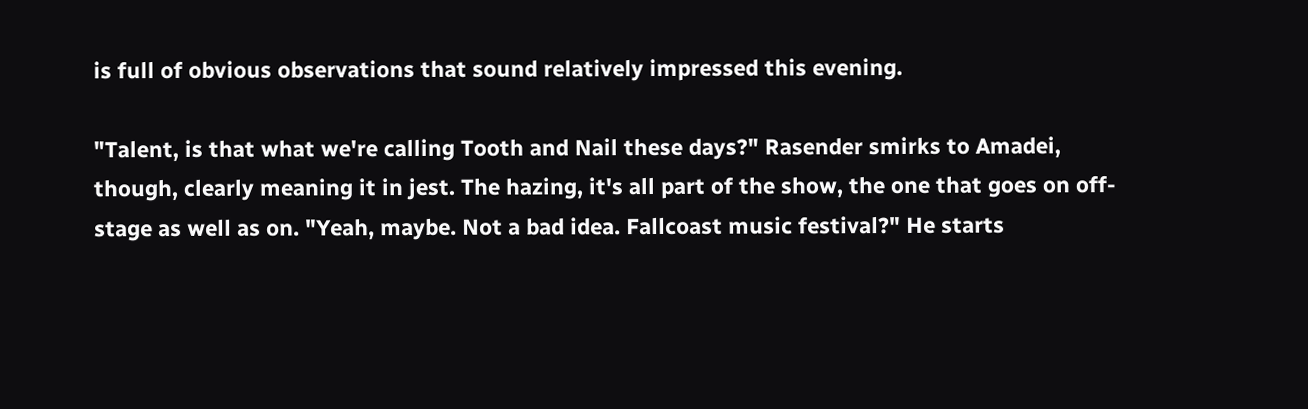is full of obvious observations that sound relatively impressed this evening.

"Talent, is that what we're calling Tooth and Nail these days?" Rasender smirks to Amadei, though, clearly meaning it in jest. The hazing, it's all part of the show, the one that goes on off-stage as well as on. "Yeah, maybe. Not a bad idea. Fallcoast music festival?" He starts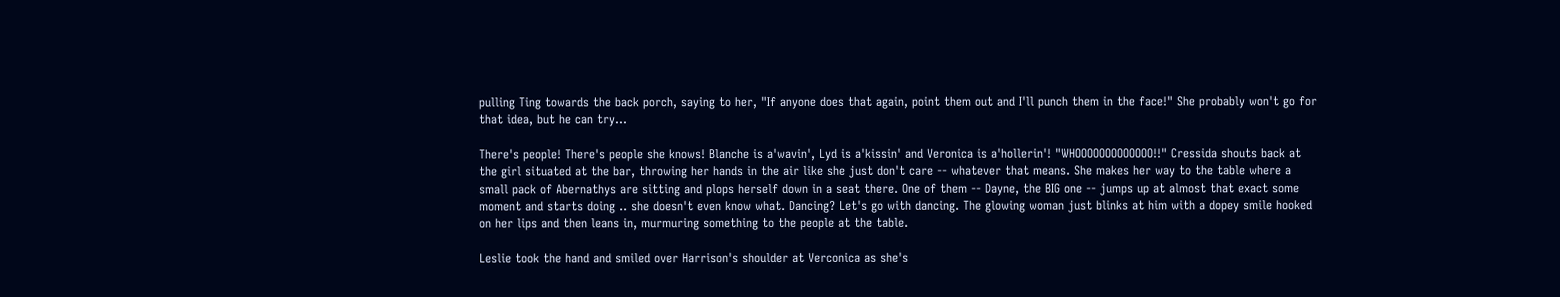pulling Ting towards the back porch, saying to her, "If anyone does that again, point them out and I'll punch them in the face!" She probably won't go for that idea, but he can try...

There's people! There's people she knows! Blanche is a'wavin', Lyd is a'kissin' and Veronica is a'hollerin'! "WHOOOOOOOOOOOOO!!" Cressida shouts back at the girl situated at the bar, throwing her hands in the air like she just don't care -- whatever that means. She makes her way to the table where a small pack of Abernathys are sitting and plops herself down in a seat there. One of them -- Dayne, the BIG one -- jumps up at almost that exact some moment and starts doing .. she doesn't even know what. Dancing? Let's go with dancing. The glowing woman just blinks at him with a dopey smile hooked on her lips and then leans in, murmuring something to the people at the table.

Leslie took the hand and smiled over Harrison's shoulder at Verconica as she's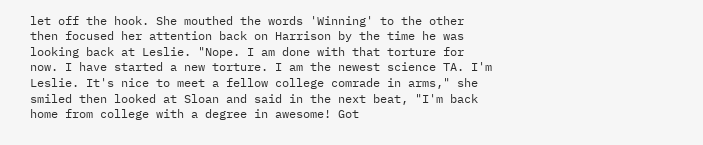let off the hook. She mouthed the words 'Winning' to the other then focused her attention back on Harrison by the time he was looking back at Leslie. "Nope. I am done with that torture for now. I have started a new torture. I am the newest science TA. I'm Leslie. It's nice to meet a fellow college comrade in arms," she smiled then looked at Sloan and said in the next beat, "I'm back home from college with a degree in awesome! Got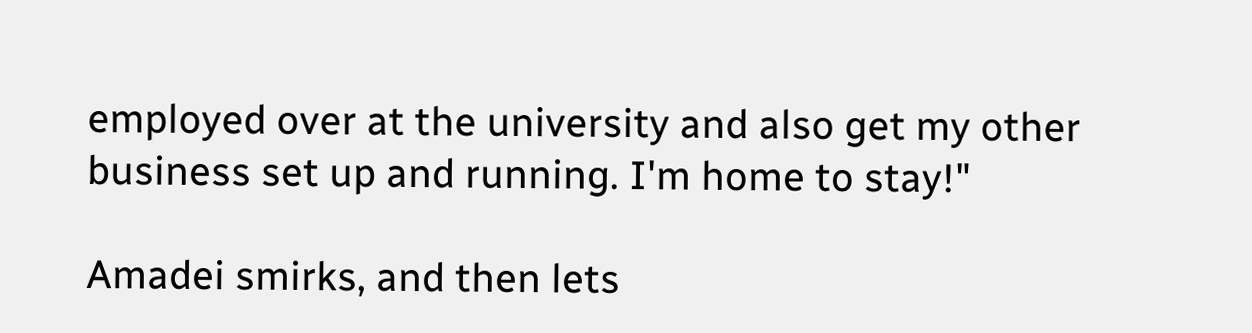employed over at the university and also get my other business set up and running. I'm home to stay!"

Amadei smirks, and then lets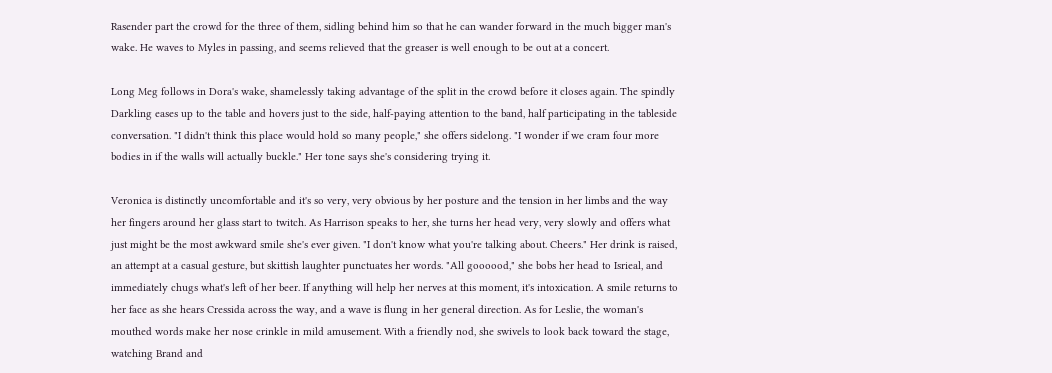Rasender part the crowd for the three of them, sidling behind him so that he can wander forward in the much bigger man's wake. He waves to Myles in passing, and seems relieved that the greaser is well enough to be out at a concert.

Long Meg follows in Dora's wake, shamelessly taking advantage of the split in the crowd before it closes again. The spindly Darkling eases up to the table and hovers just to the side, half-paying attention to the band, half participating in the tableside conversation. "I didn't think this place would hold so many people," she offers sidelong. "I wonder if we cram four more bodies in if the walls will actually buckle." Her tone says she's considering trying it.

Veronica is distinctly uncomfortable and it's so very, very obvious by her posture and the tension in her limbs and the way her fingers around her glass start to twitch. As Harrison speaks to her, she turns her head very, very slowly and offers what just might be the most awkward smile she's ever given. "I don't know what you're talking about. Cheers." Her drink is raised, an attempt at a casual gesture, but skittish laughter punctuates her words. "All goooood," she bobs her head to Isrieal, and immediately chugs what's left of her beer. If anything will help her nerves at this moment, it's intoxication. A smile returns to her face as she hears Cressida across the way, and a wave is flung in her general direction. As for Leslie, the woman's mouthed words make her nose crinkle in mild amusement. With a friendly nod, she swivels to look back toward the stage, watching Brand and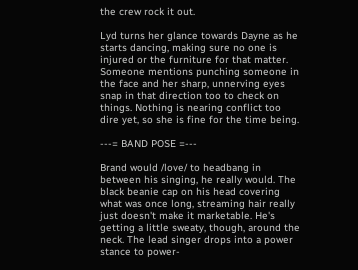the crew rock it out.

Lyd turns her glance towards Dayne as he starts dancing, making sure no one is injured or the furniture for that matter. Someone mentions punching someone in the face and her sharp, unnerving eyes snap in that direction too to check on things. Nothing is nearing conflict too dire yet, so she is fine for the time being.

---= BAND POSE =---

Brand would /love/ to headbang in between his singing, he really would. The black beanie cap on his head covering what was once long, streaming hair really just doesn't make it marketable. He's getting a little sweaty, though, around the neck. The lead singer drops into a power stance to power-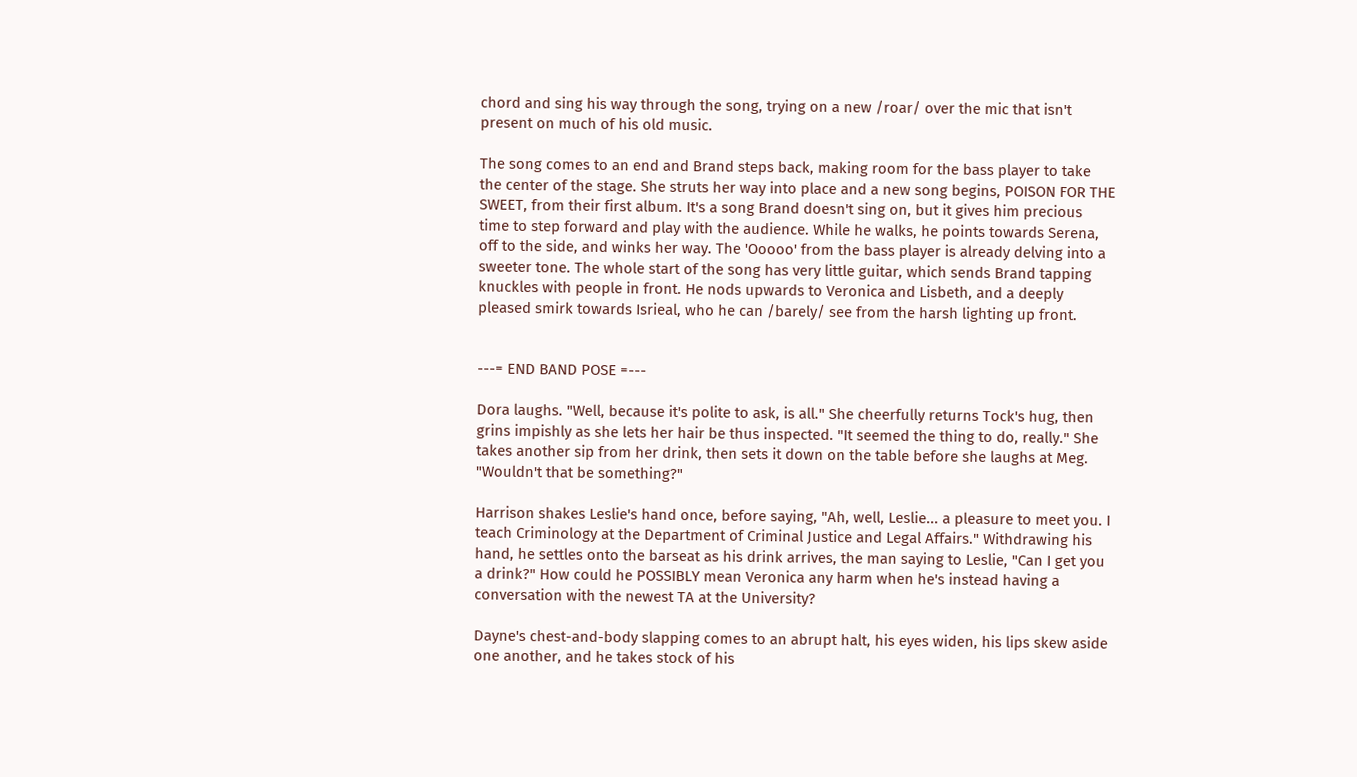chord and sing his way through the song, trying on a new /roar/ over the mic that isn't present on much of his old music.

The song comes to an end and Brand steps back, making room for the bass player to take the center of the stage. She struts her way into place and a new song begins, POISON FOR THE SWEET, from their first album. It's a song Brand doesn't sing on, but it gives him precious time to step forward and play with the audience. While he walks, he points towards Serena, off to the side, and winks her way. The 'Ooooo' from the bass player is already delving into a sweeter tone. The whole start of the song has very little guitar, which sends Brand tapping knuckles with people in front. He nods upwards to Veronica and Lisbeth, and a deeply pleased smirk towards Isrieal, who he can /barely/ see from the harsh lighting up front.


---= END BAND POSE =---

Dora laughs. "Well, because it's polite to ask, is all." She cheerfully returns Tock's hug, then grins impishly as she lets her hair be thus inspected. "It seemed the thing to do, really." She takes another sip from her drink, then sets it down on the table before she laughs at Meg. "Wouldn't that be something?"

Harrison shakes Leslie's hand once, before saying, "Ah, well, Leslie... a pleasure to meet you. I teach Criminology at the Department of Criminal Justice and Legal Affairs." Withdrawing his hand, he settles onto the barseat as his drink arrives, the man saying to Leslie, "Can I get you a drink?" How could he POSSIBLY mean Veronica any harm when he's instead having a conversation with the newest TA at the University?

Dayne's chest-and-body slapping comes to an abrupt halt, his eyes widen, his lips skew aside one another, and he takes stock of his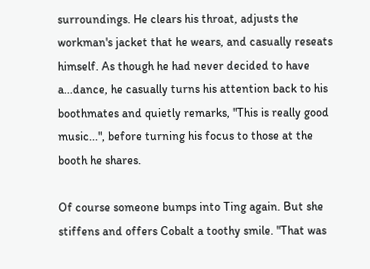surroundings. He clears his throat, adjusts the workman's jacket that he wears, and casually reseats himself. As though he had never decided to have a...dance, he casually turns his attention back to his boothmates and quietly remarks, "This is really good music...", before turning his focus to those at the booth he shares.

Of course someone bumps into Ting again. But she stiffens and offers Cobalt a toothy smile. "That was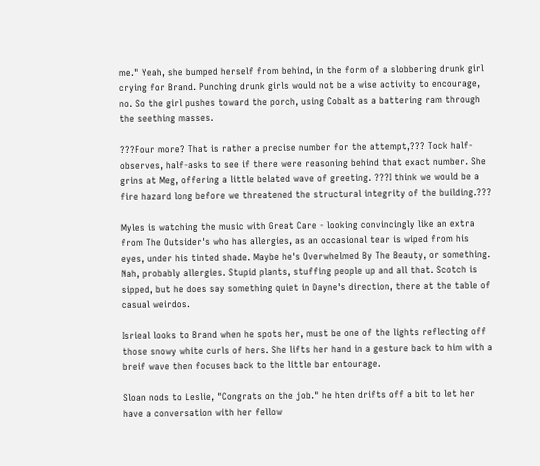me." Yeah, she bumped herself from behind, in the form of a slobbering drunk girl crying for Brand. Punching drunk girls would not be a wise activity to encourage, no. So the girl pushes toward the porch, using Cobalt as a battering ram through the seething masses.

???Four more? That is rather a precise number for the attempt,??? Tock half-observes, half-asks to see if there were reasoning behind that exact number. She grins at Meg, offering a little belated wave of greeting. ???I think we would be a fire hazard long before we threatened the structural integrity of the building.???

Myles is watching the music with Great Care - looking convincingly like an extra from The Outsider's who has allergies, as an occasional tear is wiped from his eyes, under his tinted shade. Maybe he's Overwhelmed By The Beauty, or something. Nah, probably allergies. Stupid plants, stuffing people up and all that. Scotch is sipped, but he does say something quiet in Dayne's direction, there at the table of casual weirdos.

Isrieal looks to Brand when he spots her, must be one of the lights reflecting off those snowy white curls of hers. She lifts her hand in a gesture back to him with a breif wave then focuses back to the little bar entourage.

Sloan nods to Leslie, "Congrats on the job." he hten drifts off a bit to let her have a conversation with her fellow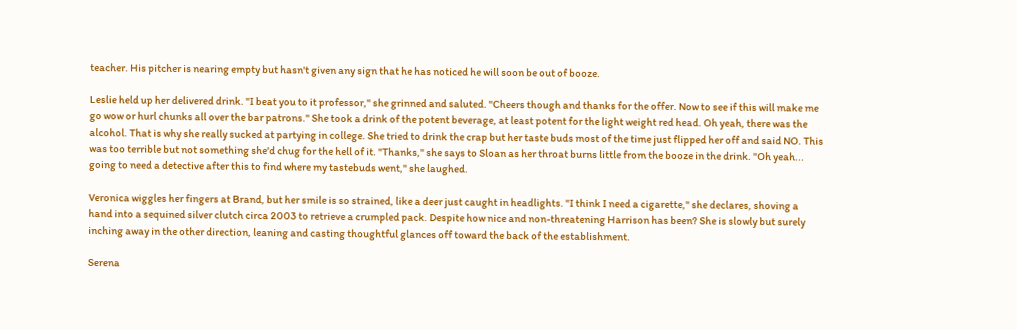teacher. His pitcher is nearing empty but hasn't given any sign that he has noticed he will soon be out of booze.

Leslie held up her delivered drink. "I beat you to it professor," she grinned and saluted. "Cheers though and thanks for the offer. Now to see if this will make me go wow or hurl chunks all over the bar patrons." She took a drink of the potent beverage, at least potent for the light weight red head. Oh yeah, there was the alcohol. That is why she really sucked at partying in college. She tried to drink the crap but her taste buds most of the time just flipped her off and said NO. This was too terrible but not something she'd chug for the hell of it. "Thanks," she says to Sloan as her throat burns little from the booze in the drink. "Oh yeah... going to need a detective after this to find where my tastebuds went," she laughed.

Veronica wiggles her fingers at Brand, but her smile is so strained, like a deer just caught in headlights. "I think I need a cigarette," she declares, shoving a hand into a sequined silver clutch circa 2003 to retrieve a crumpled pack. Despite how nice and non-threatening Harrison has been? She is slowly but surely inching away in the other direction, leaning and casting thoughtful glances off toward the back of the establishment.

Serena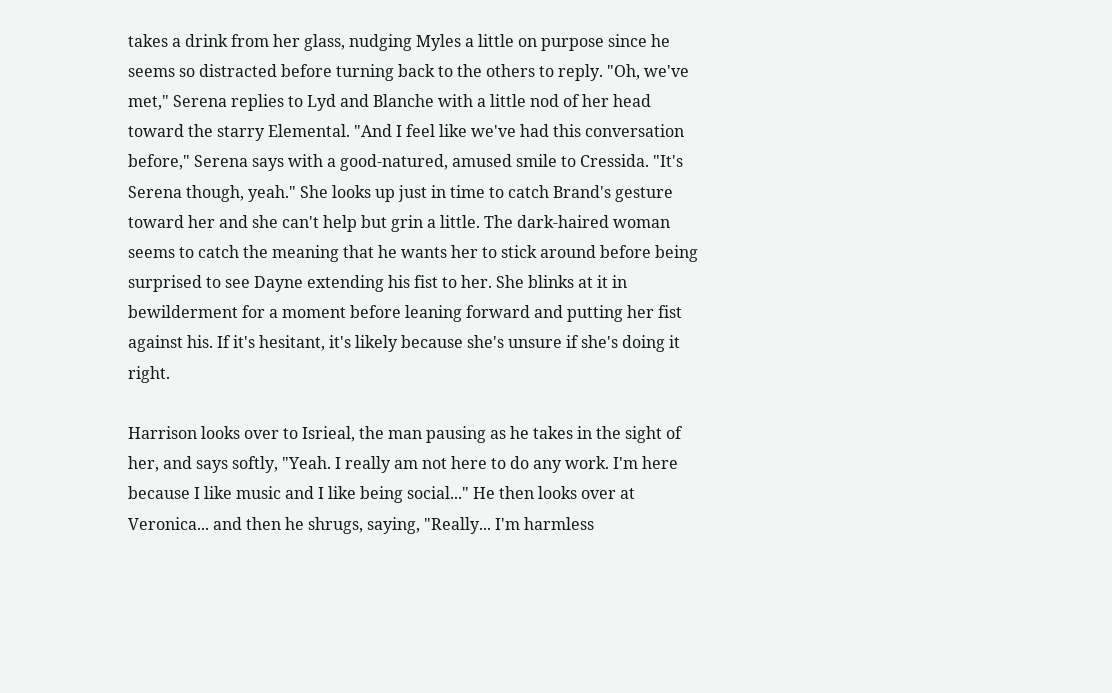takes a drink from her glass, nudging Myles a little on purpose since he seems so distracted before turning back to the others to reply. "Oh, we've met," Serena replies to Lyd and Blanche with a little nod of her head toward the starry Elemental. "And I feel like we've had this conversation before," Serena says with a good-natured, amused smile to Cressida. "It's Serena though, yeah." She looks up just in time to catch Brand's gesture toward her and she can't help but grin a little. The dark-haired woman seems to catch the meaning that he wants her to stick around before being surprised to see Dayne extending his fist to her. She blinks at it in bewilderment for a moment before leaning forward and putting her fist against his. If it's hesitant, it's likely because she's unsure if she's doing it right.

Harrison looks over to Isrieal, the man pausing as he takes in the sight of her, and says softly, "Yeah. I really am not here to do any work. I'm here because I like music and I like being social..." He then looks over at Veronica... and then he shrugs, saying, "Really... I'm harmless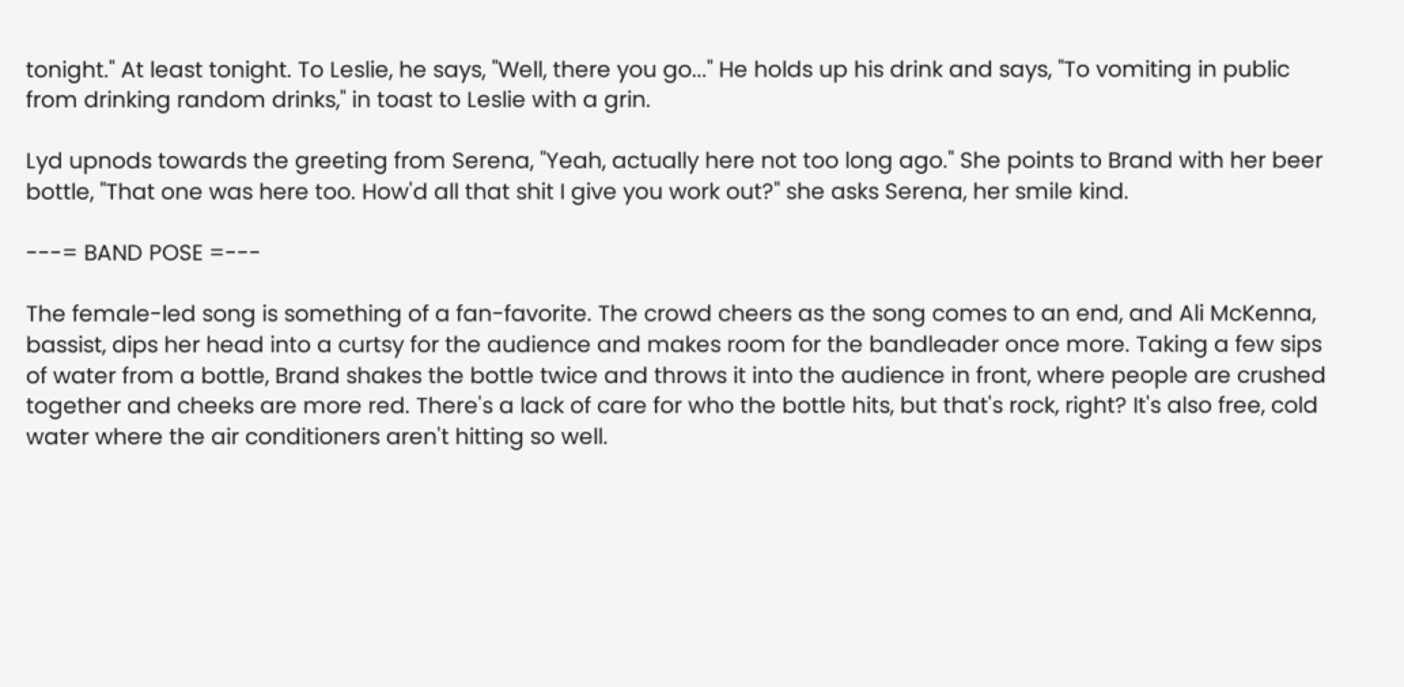tonight." At least tonight. To Leslie, he says, "Well, there you go..." He holds up his drink and says, "To vomiting in public from drinking random drinks," in toast to Leslie with a grin.

Lyd upnods towards the greeting from Serena, "Yeah, actually here not too long ago." She points to Brand with her beer bottle, "That one was here too. How'd all that shit I give you work out?" she asks Serena, her smile kind.

---= BAND POSE =---

The female-led song is something of a fan-favorite. The crowd cheers as the song comes to an end, and Ali McKenna, bassist, dips her head into a curtsy for the audience and makes room for the bandleader once more. Taking a few sips of water from a bottle, Brand shakes the bottle twice and throws it into the audience in front, where people are crushed together and cheeks are more red. There's a lack of care for who the bottle hits, but that's rock, right? It's also free, cold water where the air conditioners aren't hitting so well.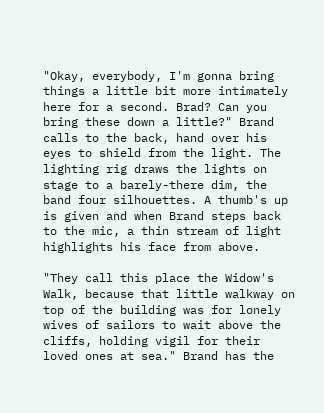"Okay, everybody, I'm gonna bring things a little bit more intimately here for a second. Brad? Can you bring these down a little?" Brand calls to the back, hand over his eyes to shield from the light. The lighting rig draws the lights on stage to a barely-there dim, the band four silhouettes. A thumb's up is given and when Brand steps back to the mic, a thin stream of light highlights his face from above.

"They call this place the Widow's Walk, because that little walkway on top of the building was for lonely wives of sailors to wait above the cliffs, holding vigil for their loved ones at sea." Brand has the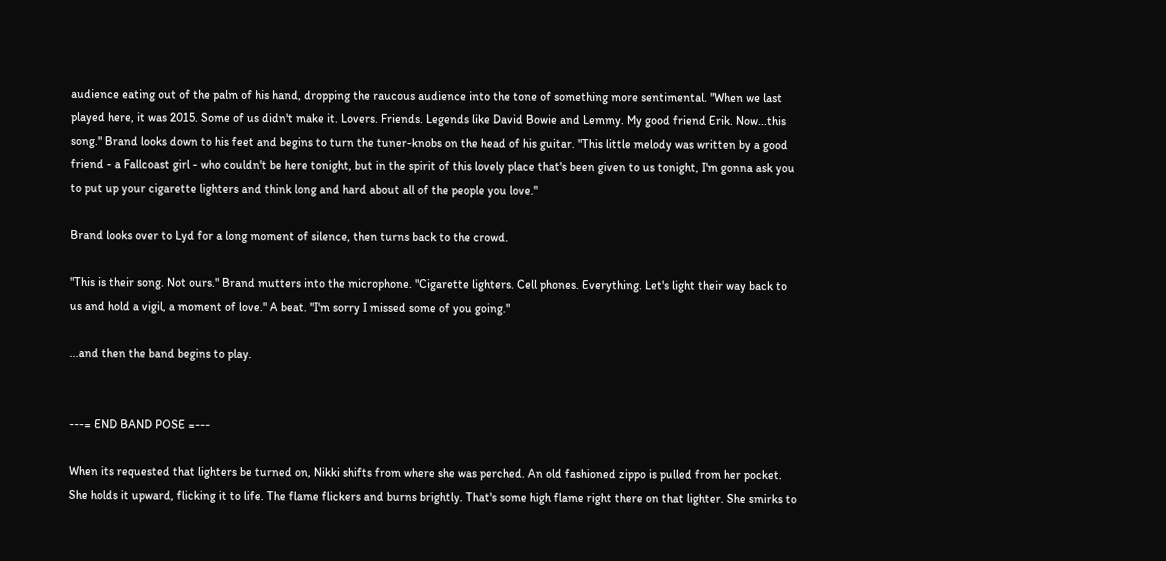audience eating out of the palm of his hand, dropping the raucous audience into the tone of something more sentimental. "When we last played here, it was 2015. Some of us didn't make it. Lovers. Friends. Legends like David Bowie and Lemmy. My good friend Erik. Now...this song." Brand looks down to his feet and begins to turn the tuner-knobs on the head of his guitar. "This little melody was written by a good friend - a Fallcoast girl - who couldn't be here tonight, but in the spirit of this lovely place that's been given to us tonight, I'm gonna ask you to put up your cigarette lighters and think long and hard about all of the people you love."

Brand looks over to Lyd for a long moment of silence, then turns back to the crowd.

"This is their song. Not ours." Brand mutters into the microphone. "Cigarette lighters. Cell phones. Everything. Let's light their way back to us and hold a vigil, a moment of love." A beat. "I'm sorry I missed some of you going."

...and then the band begins to play.


---= END BAND POSE =---

When its requested that lighters be turned on, Nikki shifts from where she was perched. An old fashioned zippo is pulled from her pocket. She holds it upward, flicking it to life. The flame flickers and burns brightly. That's some high flame right there on that lighter. She smirks to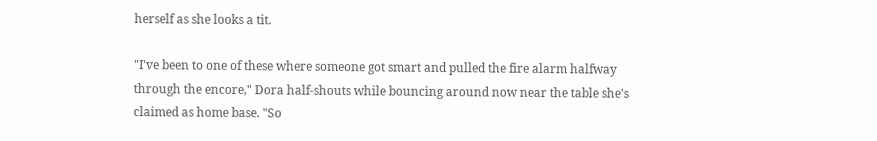herself as she looks a tit.

"I've been to one of these where someone got smart and pulled the fire alarm halfway through the encore," Dora half-shouts while bouncing around now near the table she's claimed as home base. "So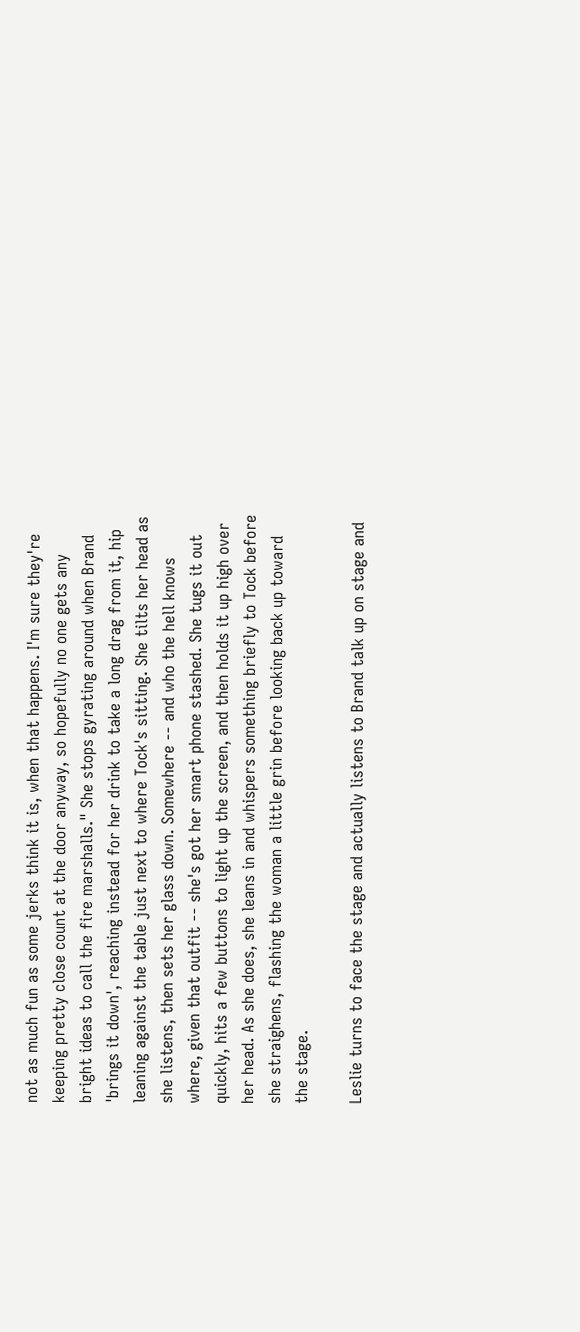not as much fun as some jerks think it is, when that happens. I'm sure they're keeping pretty close count at the door anyway, so hopefully no one gets any bright ideas to call the fire marshalls." She stops gyrating around when Brand 'brings it down', reaching instead for her drink to take a long drag from it, hip leaning against the table just next to where Tock's sitting. She tilts her head as she listens, then sets her glass down. Somewhere -- and who the hell knows where, given that outfit -- she's got her smart phone stashed. She tugs it out quickly, hits a few buttons to light up the screen, and then holds it up high over her head. As she does, she leans in and whispers something briefly to Tock before she straighens, flashing the woman a little grin before looking back up toward the stage.

Leslie turns to face the stage and actually listens to Brand talk up on stage and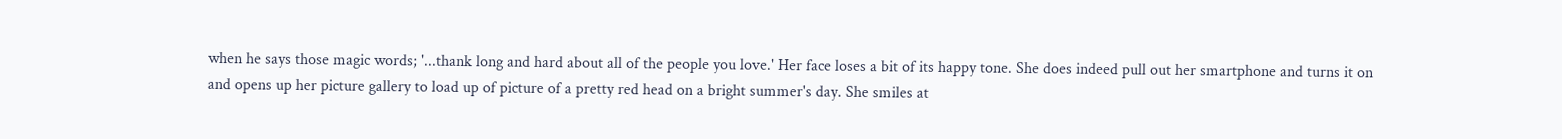when he says those magic words; '...thank long and hard about all of the people you love.' Her face loses a bit of its happy tone. She does indeed pull out her smartphone and turns it on and opens up her picture gallery to load up of picture of a pretty red head on a bright summer's day. She smiles at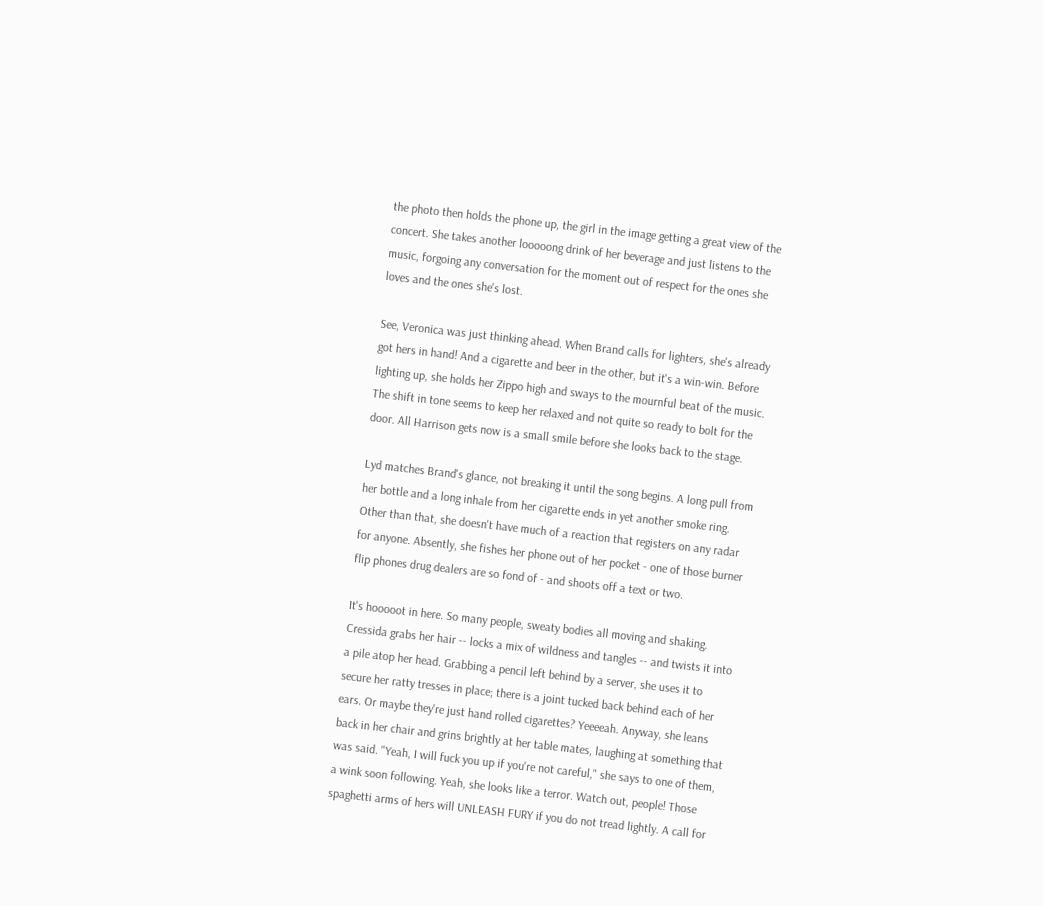the photo then holds the phone up, the girl in the image getting a great view of the concert. She takes another looooong drink of her beverage and just listens to the music, forgoing any conversation for the moment out of respect for the ones she loves and the ones she's lost.

See, Veronica was just thinking ahead. When Brand calls for lighters, she's already got hers in hand! And a cigarette and beer in the other, but it's a win-win. Before lighting up, she holds her Zippo high and sways to the mournful beat of the music. The shift in tone seems to keep her relaxed and not quite so ready to bolt for the door. All Harrison gets now is a small smile before she looks back to the stage.

Lyd matches Brand's glance, not breaking it until the song begins. A long pull from her bottle and a long inhale from her cigarette ends in yet another smoke ring. Other than that, she doesn't have much of a reaction that registers on any radar for anyone. Absently, she fishes her phone out of her pocket - one of those burner flip phones drug dealers are so fond of - and shoots off a text or two.

It's hooooot in here. So many people, sweaty bodies all moving and shaking. Cressida grabs her hair -- locks a mix of wildness and tangles -- and twists it into a pile atop her head. Grabbing a pencil left behind by a server, she uses it to secure her ratty tresses in place; there is a joint tucked back behind each of her ears. Or maybe they're just hand rolled cigarettes? Yeeeeah. Anyway, she leans back in her chair and grins brightly at her table mates, laughing at something that was said. "Yeah, I will fuck you up if you're not careful," she says to one of them, a wink soon following. Yeah, she looks like a terror. Watch out, people! Those spaghetti arms of hers will UNLEASH FURY if you do not tread lightly. A call for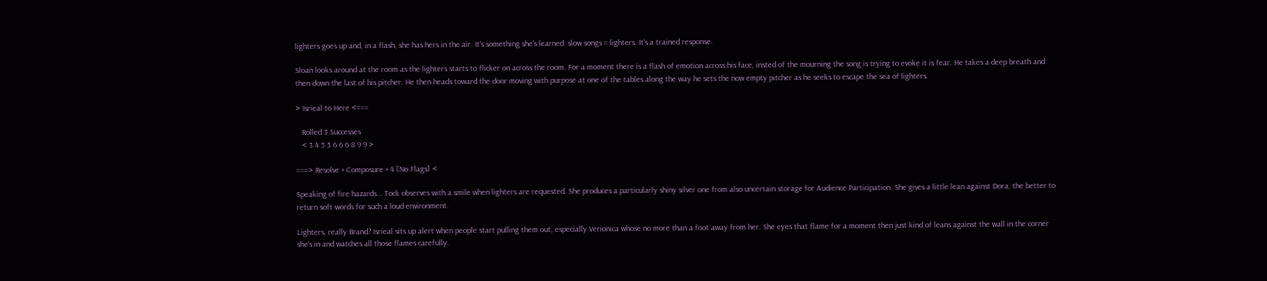lighters goes up and, in a flash, she has hers in the air. It's something she's learned: slow songs = lighters. It's a trained response.

Sloan looks around at the room as the lighters starts to flicker on across the room. For a moment there is a flash of emotion across his face, insted of the mourning the song is trying to evoke it is fear. He takes a deep breath and then down the last of his pitcher. He then heads toward the door moving with purpose at one of the tables along the way he sets the now empty pitcher as he seeks to escape the sea of lighters.

> Isrieal to Here <===

   Rolled 3 Successes
   < 3 4 5 5 6 6 6 8 9 9 >

===> Resolve + Composure + 4 [No Flags] <

Speaking of fire hazards... Tock observes with a smile when lighters are requested. She produces a particularly shiny silver one from also uncertain storage for Audience Participation. She gives a little lean against Dora, the better to return soft words for such a loud environment.

Lighters, really Brand? Isrieal sits up alert when people start pulling them out, especially Verionica whose no more than a foot away from her. She eyes that flame for a moment then just kind of leans against the wall in the corner she's in and watches all those flames carefully.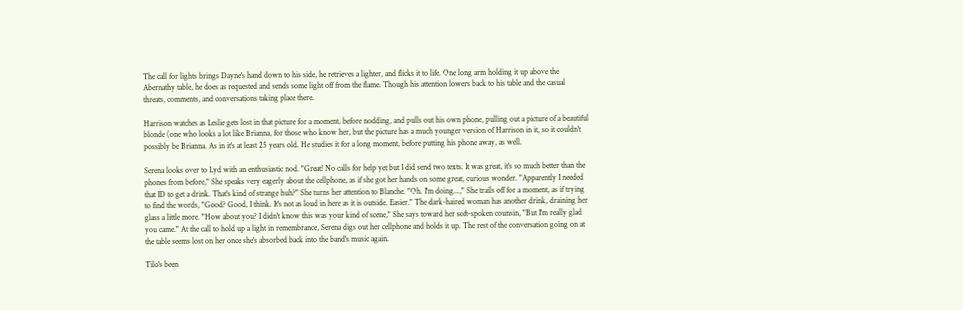The call for lights brings Dayne's hand down to his side, he retrieves a lighter, and flicks it to life. One long arm holding it up above the Abernathy table, he does as requested and sends some light off from the flame. Though his attention lowers back to his table and the casual threats, comments, and conversations taking place there.

Harrison watches as Leslie gets lost in that picture for a moment, before nodding, and pulls out his own phone, pulling out a picture of a beautiful blonde (one who looks a lot like Brianna, for those who know her, but the picture has a much younger version of Harrison in it, so it couldn't possibly be Brianna. As in it's at least 25 years old. He studies it for a long moment, before putting his phone away, as well.

Serena looks over to Lyd with an enthusiastic nod. "Great! No calls for help yet but I did send two texts. It was great, it's so much better than the phones from before," She speaks very eagerly about the cellphone, as if she got her hands on some great, curious wonder. "Apparently I needed that ID to get a drink. That's kind of strange huh?" She turns her attention to Blanche. "Oh. I'm doing...," She trails off for a moment, as if trying to find the words, "Good? Good, I think. It's not as loud in here as it is outside. Easier." The dark-haired woman has another drink, draining her glass a little more. "How about you? I didn't know this was your kind of scene," She says toward her soft-spoken counsin, "But I'm really glad you came." At the call to hold up a light in remembrance, Serena digs out her cellphone and holds it up. The rest of the conversation going on at the table seems lost on her once she's absorbed back into the band's music again.

Tilo's been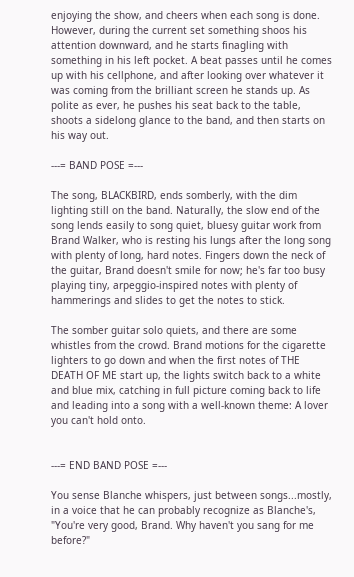enjoying the show, and cheers when each song is done. However, during the current set something shoos his attention downward, and he starts finagling with something in his left pocket. A beat passes until he comes up with his cellphone, and after looking over whatever it was coming from the brilliant screen he stands up. As polite as ever, he pushes his seat back to the table, shoots a sidelong glance to the band, and then starts on his way out.

---= BAND POSE =---

The song, BLACKBIRD, ends somberly, with the dim lighting still on the band. Naturally, the slow end of the song lends easily to song quiet, bluesy guitar work from Brand Walker, who is resting his lungs after the long song with plenty of long, hard notes. Fingers down the neck of the guitar, Brand doesn't smile for now; he's far too busy playing tiny, arpeggio-inspired notes with plenty of hammerings and slides to get the notes to stick.

The somber guitar solo quiets, and there are some whistles from the crowd. Brand motions for the cigarette lighters to go down and when the first notes of THE DEATH OF ME start up, the lights switch back to a white and blue mix, catching in full picture coming back to life and leading into a song with a well-known theme: A lover you can't hold onto.


---= END BAND POSE =---

You sense Blanche whispers, just between songs...mostly, in a voice that he can probably recognize as Blanche's, "You're very good, Brand. Why haven't you sang for me before?"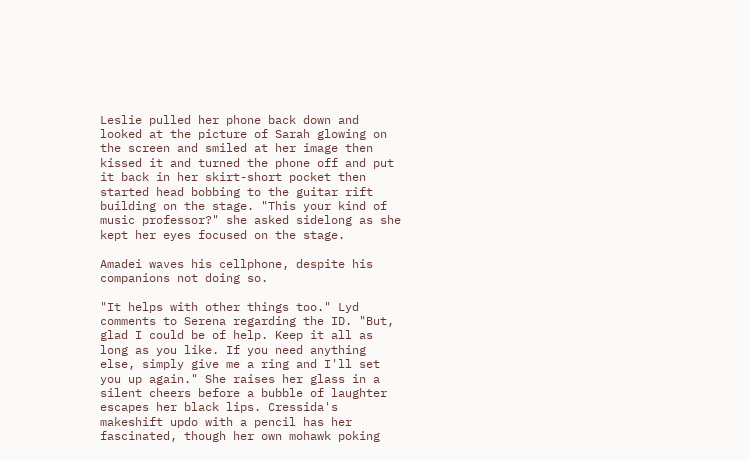Leslie pulled her phone back down and looked at the picture of Sarah glowing on the screen and smiled at her image then kissed it and turned the phone off and put it back in her skirt-short pocket then started head bobbing to the guitar rift building on the stage. "This your kind of music professor?" she asked sidelong as she kept her eyes focused on the stage.

Amadei waves his cellphone, despite his companions not doing so.

"It helps with other things too." Lyd comments to Serena regarding the ID. "But, glad I could be of help. Keep it all as long as you like. If you need anything else, simply give me a ring and I'll set you up again." She raises her glass in a silent cheers before a bubble of laughter escapes her black lips. Cressida's makeshift updo with a pencil has her fascinated, though her own mohawk poking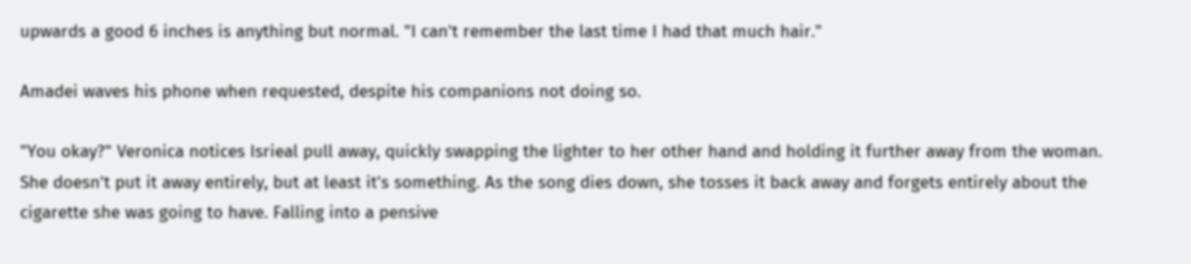upwards a good 6 inches is anything but normal. "I can't remember the last time I had that much hair."

Amadei waves his phone when requested, despite his companions not doing so.

"You okay?" Veronica notices Isrieal pull away, quickly swapping the lighter to her other hand and holding it further away from the woman. She doesn't put it away entirely, but at least it's something. As the song dies down, she tosses it back away and forgets entirely about the cigarette she was going to have. Falling into a pensive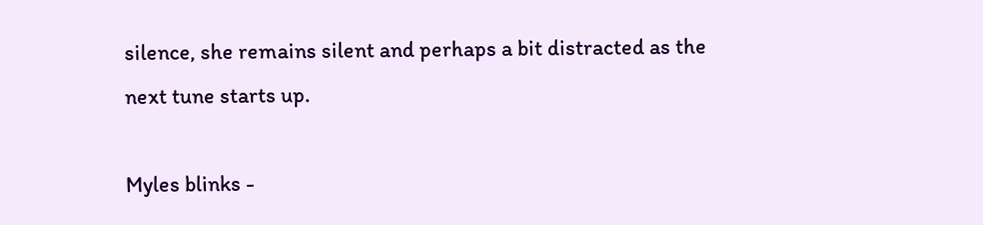silence, she remains silent and perhaps a bit distracted as the next tune starts up.

Myles blinks -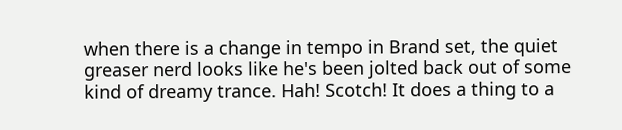when there is a change in tempo in Brand set, the quiet greaser nerd looks like he's been jolted back out of some kind of dreamy trance. Hah! Scotch! It does a thing to a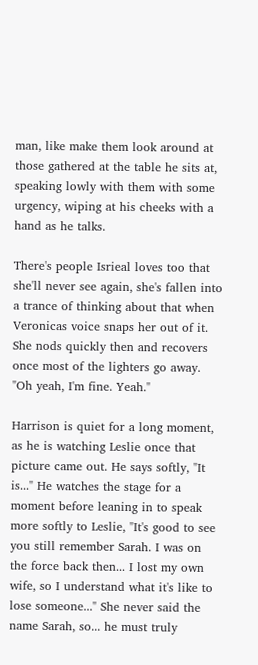man, like make them look around at those gathered at the table he sits at, speaking lowly with them with some urgency, wiping at his cheeks with a hand as he talks.

There's people Isrieal loves too that she'll never see again, she's fallen into a trance of thinking about that when Veronicas voice snaps her out of it. She nods quickly then and recovers once most of the lighters go away. "Oh yeah, I'm fine. Yeah."

Harrison is quiet for a long moment, as he is watching Leslie once that picture came out. He says softly, "It is..." He watches the stage for a moment before leaning in to speak more softly to Leslie, "It's good to see you still remember Sarah. I was on the force back then... I lost my own wife, so I understand what it's like to lose someone..." She never said the name Sarah, so... he must truly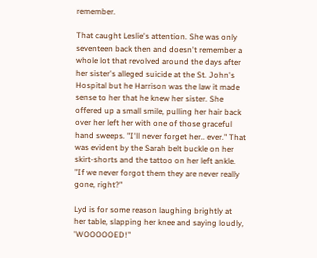remember.

That caught Leslie's attention. She was only seventeen back then and doesn't remember a whole lot that revolved around the days after her sister's alleged suicide at the St. John's Hospital but he Harrison was the law it made sense to her that he knew her sister. She offered up a small smile, pulling her hair back over her left her with one of those graceful hand sweeps. "I'll never forget her.. ever." That was evident by the Sarah belt buckle on her skirt-shorts and the tattoo on her left ankle. "If we never forgot them they are never really gone, right?"

Lyd is for some reason laughing brightly at her table, slapping her knee and saying loudly, 'WOOOOOED!"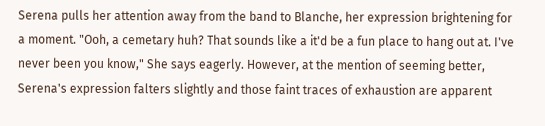Serena pulls her attention away from the band to Blanche, her expression brightening for a moment. "Ooh, a cemetary huh? That sounds like a it'd be a fun place to hang out at. I've never been you know," She says eagerly. However, at the mention of seeming better, Serena's expression falters slightly and those faint traces of exhaustion are apparent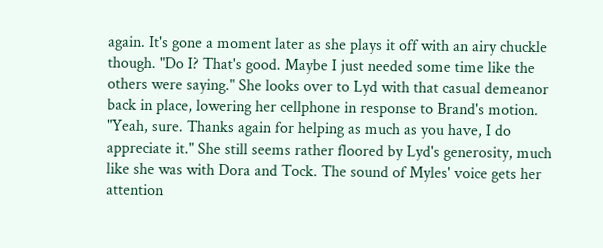again. It's gone a moment later as she plays it off with an airy chuckle though. "Do I? That's good. Maybe I just needed some time like the others were saying." She looks over to Lyd with that casual demeanor back in place, lowering her cellphone in response to Brand's motion. "Yeah, sure. Thanks again for helping as much as you have, I do appreciate it." She still seems rather floored by Lyd's generosity, much like she was with Dora and Tock. The sound of Myles' voice gets her attention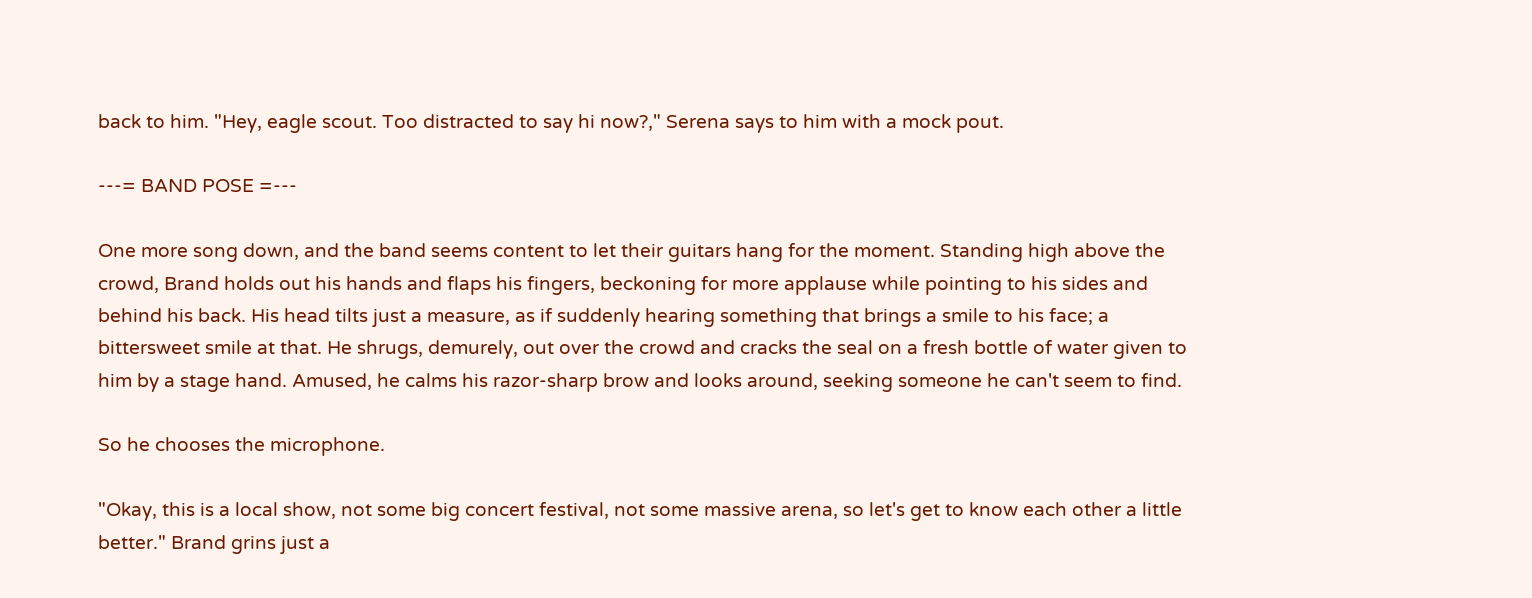back to him. "Hey, eagle scout. Too distracted to say hi now?," Serena says to him with a mock pout.

---= BAND POSE =---

One more song down, and the band seems content to let their guitars hang for the moment. Standing high above the crowd, Brand holds out his hands and flaps his fingers, beckoning for more applause while pointing to his sides and behind his back. His head tilts just a measure, as if suddenly hearing something that brings a smile to his face; a bittersweet smile at that. He shrugs, demurely, out over the crowd and cracks the seal on a fresh bottle of water given to him by a stage hand. Amused, he calms his razor-sharp brow and looks around, seeking someone he can't seem to find.

So he chooses the microphone.

"Okay, this is a local show, not some big concert festival, not some massive arena, so let's get to know each other a little better." Brand grins just a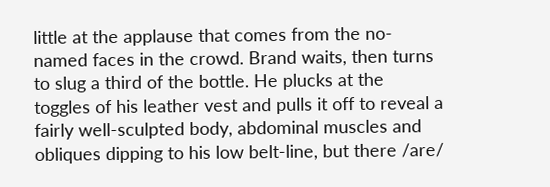little at the applause that comes from the no-named faces in the crowd. Brand waits, then turns to slug a third of the bottle. He plucks at the toggles of his leather vest and pulls it off to reveal a fairly well-sculpted body, abdominal muscles and obliques dipping to his low belt-line, but there /are/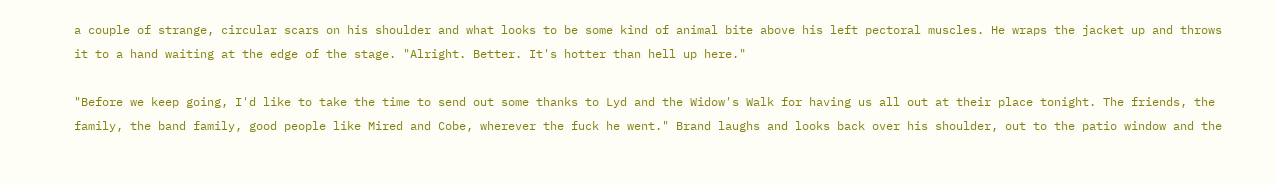a couple of strange, circular scars on his shoulder and what looks to be some kind of animal bite above his left pectoral muscles. He wraps the jacket up and throws it to a hand waiting at the edge of the stage. "Alright. Better. It's hotter than hell up here."

"Before we keep going, I'd like to take the time to send out some thanks to Lyd and the Widow's Walk for having us all out at their place tonight. The friends, the family, the band family, good people like Mired and Cobe, wherever the fuck he went." Brand laughs and looks back over his shoulder, out to the patio window and the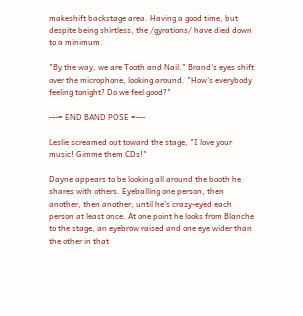makeshift backstage area. Having a good time, but despite being shirtless, the /gyrations/ have died down to a minimum.

"By the way, we are Tooth and Nail." Brand's eyes shift over the microphone, looking around. "How's everybody feeling tonight? Do we feel good?"

---= END BAND POSE =---

Leslie screamed out toward the stage, "I love your music! Gimme them CDs!"

Dayne appears to be looking all around the booth he shares with others. Eyeballing one person, then another, then another, until he's crazy-eyed each person at least once. At one point he looks from Blanche to the stage, an eyebrow raised and one eye wider than the other in that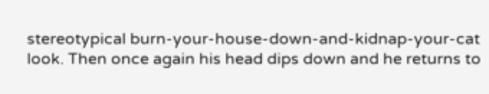stereotypical burn-your-house-down-and-kidnap-your-cat look. Then once again his head dips down and he returns to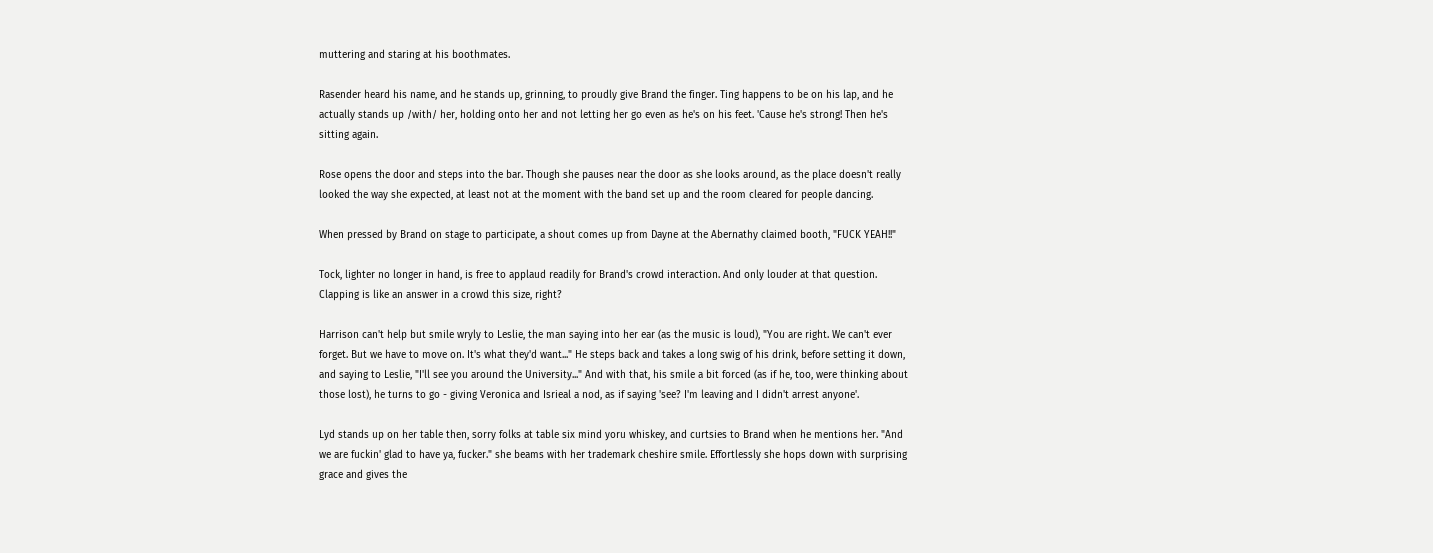muttering and staring at his boothmates.

Rasender heard his name, and he stands up, grinning, to proudly give Brand the finger. Ting happens to be on his lap, and he actually stands up /with/ her, holding onto her and not letting her go even as he's on his feet. 'Cause he's strong! Then he's sitting again.

Rose opens the door and steps into the bar. Though she pauses near the door as she looks around, as the place doesn't really looked the way she expected, at least not at the moment with the band set up and the room cleared for people dancing.

When pressed by Brand on stage to participate, a shout comes up from Dayne at the Abernathy claimed booth, "FUCK YEAH!!"

Tock, lighter no longer in hand, is free to applaud readily for Brand's crowd interaction. And only louder at that question. Clapping is like an answer in a crowd this size, right?

Harrison can't help but smile wryly to Leslie, the man saying into her ear (as the music is loud), "You are right. We can't ever forget. But we have to move on. It's what they'd want..." He steps back and takes a long swig of his drink, before setting it down, and saying to Leslie, "I'll see you around the University..." And with that, his smile a bit forced (as if he, too, were thinking about those lost), he turns to go - giving Veronica and Isrieal a nod, as if saying 'see? I'm leaving and I didn't arrest anyone'.

Lyd stands up on her table then, sorry folks at table six mind yoru whiskey, and curtsies to Brand when he mentions her. "And we are fuckin' glad to have ya, fucker." she beams with her trademark cheshire smile. Effortlessly she hops down with surprising grace and gives the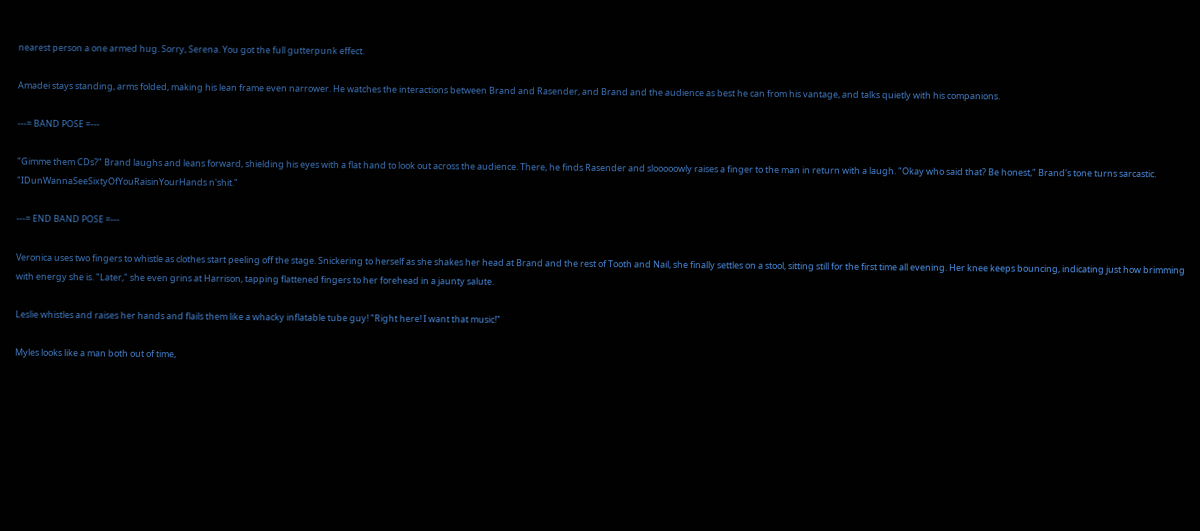nearest person a one armed hug. Sorry, Serena. You got the full gutterpunk effect.

Amadei stays standing, arms folded, making his lean frame even narrower. He watches the interactions between Brand and Rasender, and Brand and the audience as best he can from his vantage, and talks quietly with his companions.

---= BAND POSE =---

"Gimme them CDs?" Brand laughs and leans forward, shielding his eyes with a flat hand to look out across the audience. There, he finds Rasender and slooooowly raises a finger to the man in return with a laugh. "Okay who said that? Be honest," Brand's tone turns sarcastic. "IDunWannaSeeSixtyOfYouRaisinYourHands n'shit."

---= END BAND POSE =---

Veronica uses two fingers to whistle as clothes start peeling off the stage. Snickering to herself as she shakes her head at Brand and the rest of Tooth and Nail, she finally settles on a stool, sitting still for the first time all evening. Her knee keeps bouncing, indicating just how brimming with energy she is. "Later," she even grins at Harrison, tapping flattened fingers to her forehead in a jaunty salute.

Leslie whistles and raises her hands and flails them like a whacky inflatable tube guy! "Right here! I want that music!"

Myles looks like a man both out of time,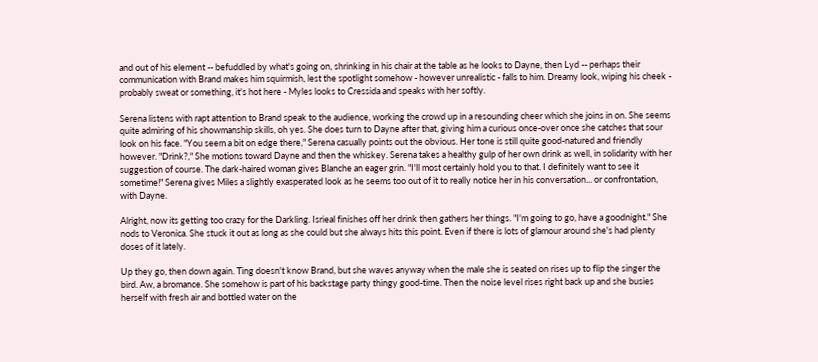and out of his element -- befuddled by what's going on, shrinking in his chair at the table as he looks to Dayne, then Lyd -- perhaps their communication with Brand makes him squirmish, lest the spotlight somehow - however unrealistic - falls to him. Dreamy look, wiping his cheek - probably sweat or something, it's hot here - Myles looks to Cressida and speaks with her softly.

Serena listens with rapt attention to Brand speak to the audience, working the crowd up in a resounding cheer which she joins in on. She seems quite admiring of his showmanship skills, oh yes. She does turn to Dayne after that, giving him a curious once-over once she catches that sour look on his face. "You seem a bit on edge there," Serena casually points out the obvious. Her tone is still quite good-natured and friendly however. "Drink?," She motions toward Dayne and then the whiskey. Serena takes a healthy gulp of her own drink as well, in solidarity with her suggestion of course. The dark-haired woman gives Blanche an eager grin. "I'll most certainly hold you to that. I definitely want to see it sometime!" Serena gives Miles a slightly exasperated look as he seems too out of it to really notice her in his conversation... or confrontation, with Dayne.

Alright, now its getting too crazy for the Darkling. Isrieal finishes off her drink then gathers her things. "I'm going to go, have a goodnight." She nods to Veronica. She stuck it out as long as she could but she always hits this point. Even if there is lots of glamour around she's had plenty doses of it lately.

Up they go, then down again. Ting doesn't know Brand, but she waves anyway when the male she is seated on rises up to flip the singer the bird. Aw, a bromance. She somehow is part of his backstage party thingy good-time. Then the noise level rises right back up and she busies herself with fresh air and bottled water on the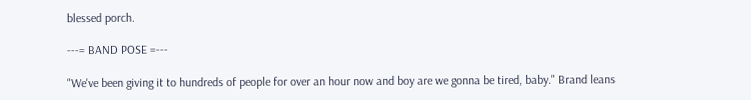blessed porch.

---= BAND POSE =---

"We've been giving it to hundreds of people for over an hour now and boy are we gonna be tired, baby." Brand leans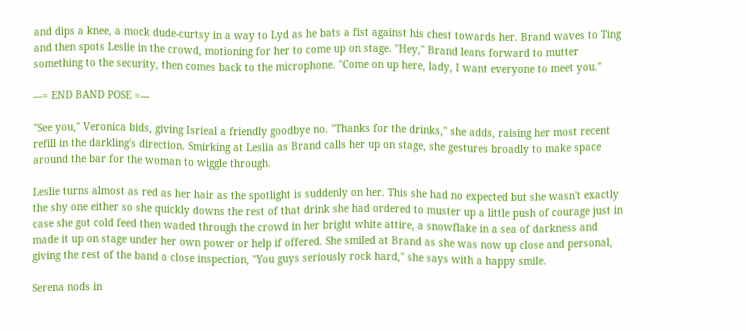and dips a knee, a mock dude-curtsy in a way to Lyd as he bats a fist against his chest towards her. Brand waves to Ting and then spots Leslie in the crowd, motioning for her to come up on stage. "Hey," Brand leans forward to mutter something to the security, then comes back to the microphone. "Come on up here, lady, I want everyone to meet you."

---= END BAND POSE =---

"See you," Veronica bids, giving Isrieal a friendly goodbye no. "Thanks for the drinks," she adds, raising her most recent refill in the darkling's direction. Smirking at Leslia as Brand calls her up on stage, she gestures broadly to make space around the bar for the woman to wiggle through.

Leslie turns almost as red as her hair as the spotlight is suddenly on her. This she had no expected but she wasn't exactly the shy one either so she quickly downs the rest of that drink she had ordered to muster up a little push of courage just in case she got cold feed then waded through the crowd in her bright white attire, a snowflake in a sea of darkness and made it up on stage under her own power or help if offered. She smiled at Brand as she was now up close and personal, giving the rest of the band a close inspection, "You guys seriously rock hard," she says with a happy smile.

Serena nods in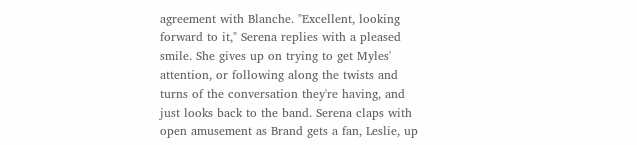agreement with Blanche. "Excellent, looking forward to it," Serena replies with a pleased smile. She gives up on trying to get Myles' attention, or following along the twists and turns of the conversation they're having, and just looks back to the band. Serena claps with open amusement as Brand gets a fan, Leslie, up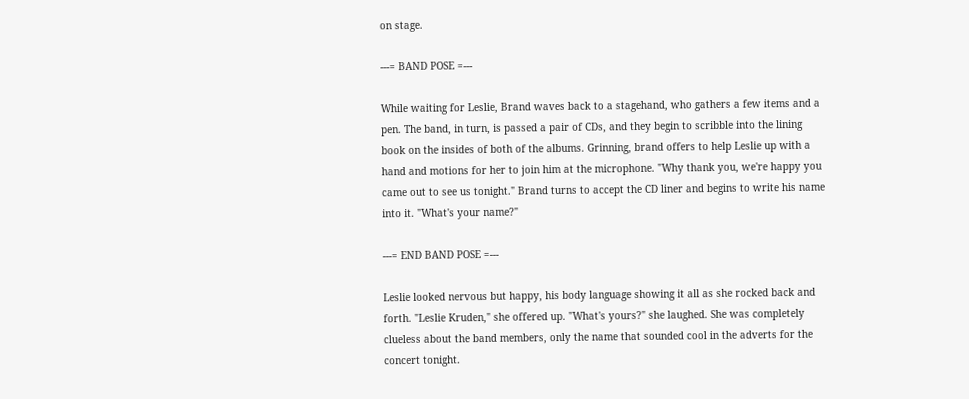on stage.

---= BAND POSE =---

While waiting for Leslie, Brand waves back to a stagehand, who gathers a few items and a pen. The band, in turn, is passed a pair of CDs, and they begin to scribble into the lining book on the insides of both of the albums. Grinning, brand offers to help Leslie up with a hand and motions for her to join him at the microphone. "Why thank you, we're happy you came out to see us tonight." Brand turns to accept the CD liner and begins to write his name into it. "What's your name?"

---= END BAND POSE =---

Leslie looked nervous but happy, his body language showing it all as she rocked back and forth. "Leslie Kruden," she offered up. "What's yours?" she laughed. She was completely clueless about the band members, only the name that sounded cool in the adverts for the concert tonight.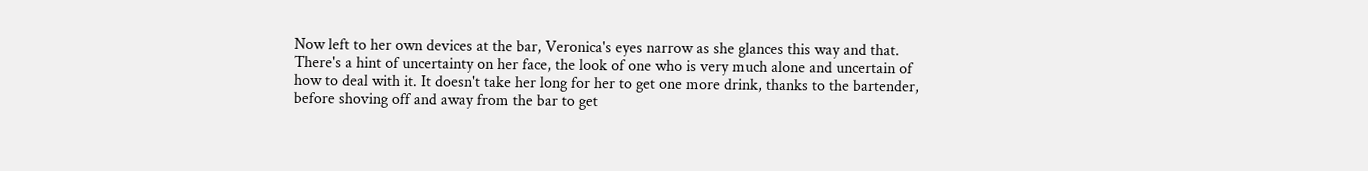Now left to her own devices at the bar, Veronica's eyes narrow as she glances this way and that. There's a hint of uncertainty on her face, the look of one who is very much alone and uncertain of how to deal with it. It doesn't take her long for her to get one more drink, thanks to the bartender, before shoving off and away from the bar to get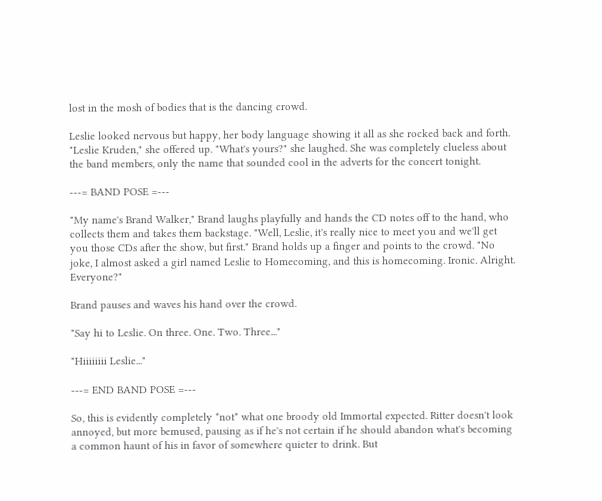lost in the mosh of bodies that is the dancing crowd.

Leslie looked nervous but happy, her body language showing it all as she rocked back and forth. "Leslie Kruden," she offered up. "What's yours?" she laughed. She was completely clueless about the band members, only the name that sounded cool in the adverts for the concert tonight.

---= BAND POSE =---

"My name's Brand Walker," Brand laughs playfully and hands the CD notes off to the hand, who collects them and takes them backstage. "Well, Leslie, it's really nice to meet you and we'll get you those CDs after the show, but first." Brand holds up a finger and points to the crowd. "No joke, I almost asked a girl named Leslie to Homecoming, and this is homecoming. Ironic. Alright. Everyone?"

Brand pauses and waves his hand over the crowd.

"Say hi to Leslie. On three. One. Two. Three..."

"Hiiiiiiii Leslie..."

---= END BAND POSE =---

So, this is evidently completely *not* what one broody old Immortal expected. Ritter doesn't look annoyed, but more bemused, pausing as if he's not certain if he should abandon what's becoming a common haunt of his in favor of somewhere quieter to drink. But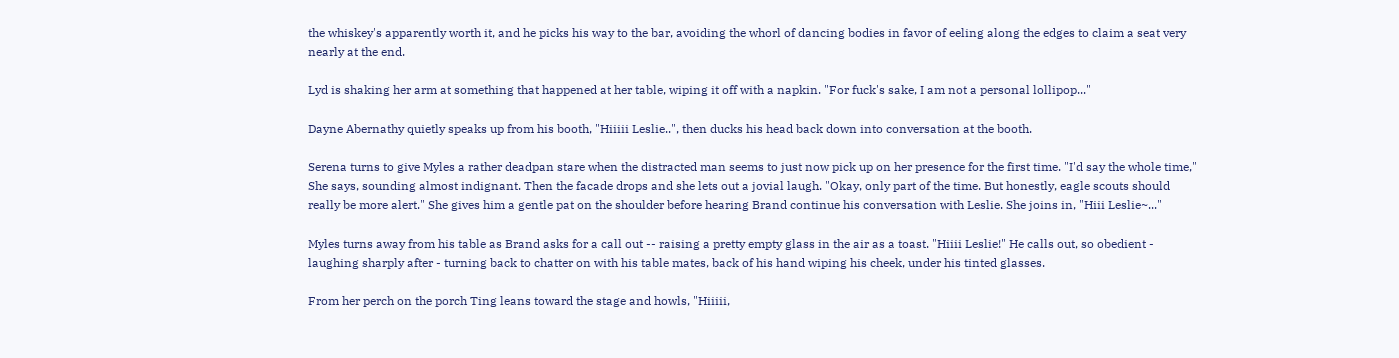the whiskey's apparently worth it, and he picks his way to the bar, avoiding the whorl of dancing bodies in favor of eeling along the edges to claim a seat very nearly at the end.

Lyd is shaking her arm at something that happened at her table, wiping it off with a napkin. "For fuck's sake, I am not a personal lollipop..."

Dayne Abernathy quietly speaks up from his booth, "Hiiiii Leslie..", then ducks his head back down into conversation at the booth.

Serena turns to give Myles a rather deadpan stare when the distracted man seems to just now pick up on her presence for the first time. "I'd say the whole time," She says, sounding almost indignant. Then the facade drops and she lets out a jovial laugh. "Okay, only part of the time. But honestly, eagle scouts should really be more alert." She gives him a gentle pat on the shoulder before hearing Brand continue his conversation with Leslie. She joins in, "Hiii Leslie~..."

Myles turns away from his table as Brand asks for a call out -- raising a pretty empty glass in the air as a toast. "Hiiii Leslie!" He calls out, so obedient - laughing sharply after - turning back to chatter on with his table mates, back of his hand wiping his cheek, under his tinted glasses.

From her perch on the porch Ting leans toward the stage and howls, "Hiiiii,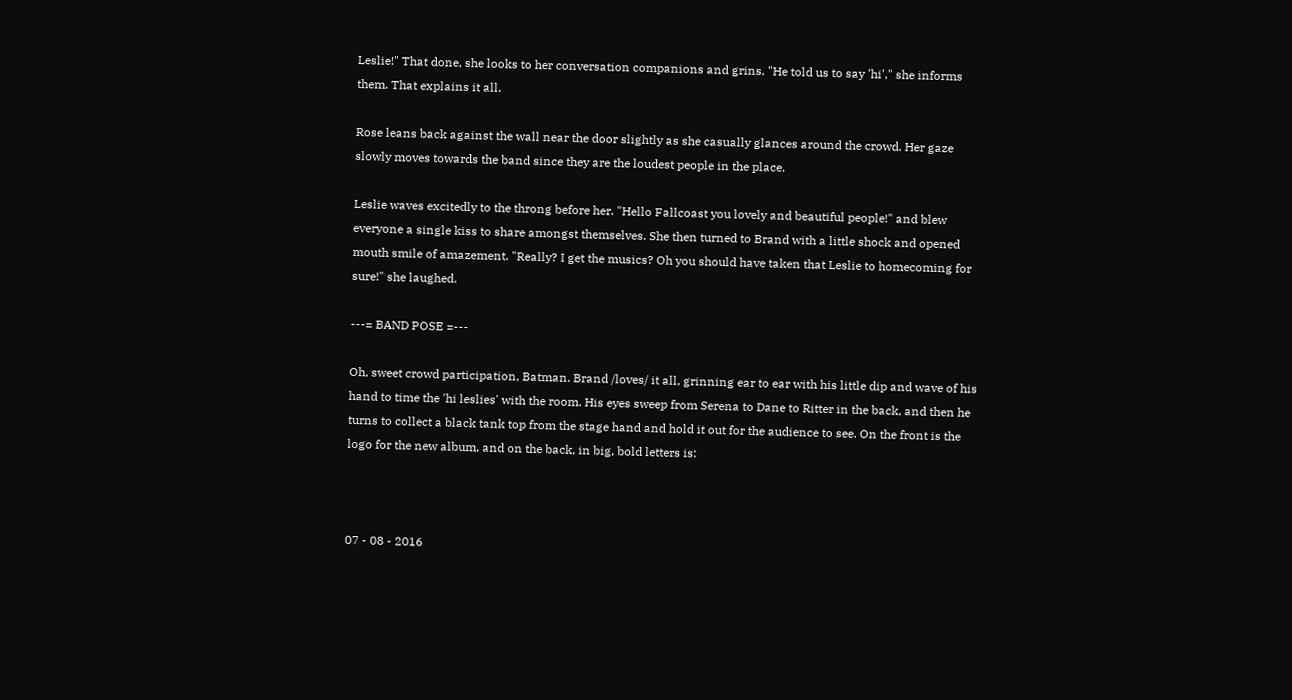Leslie!" That done, she looks to her conversation companions and grins. "He told us to say 'hi'," she informs them. That explains it all.

Rose leans back against the wall near the door slightly as she casually glances around the crowd. Her gaze slowly moves towards the band since they are the loudest people in the place.

Leslie waves excitedly to the throng before her. "Hello Fallcoast you lovely and beautiful people!" and blew everyone a single kiss to share amongst themselves. She then turned to Brand with a little shock and opened mouth smile of amazement. "Really? I get the musics? Oh you should have taken that Leslie to homecoming for sure!" she laughed.

---= BAND POSE =---

Oh, sweet crowd participation, Batman. Brand /loves/ it all, grinning ear to ear with his little dip and wave of his hand to time the 'hi leslies' with the room. His eyes sweep from Serena to Dane to Ritter in the back, and then he turns to collect a black tank top from the stage hand and hold it out for the audience to see. On the front is the logo for the new album, and on the back, in big, bold letters is:



07 - 08 - 2016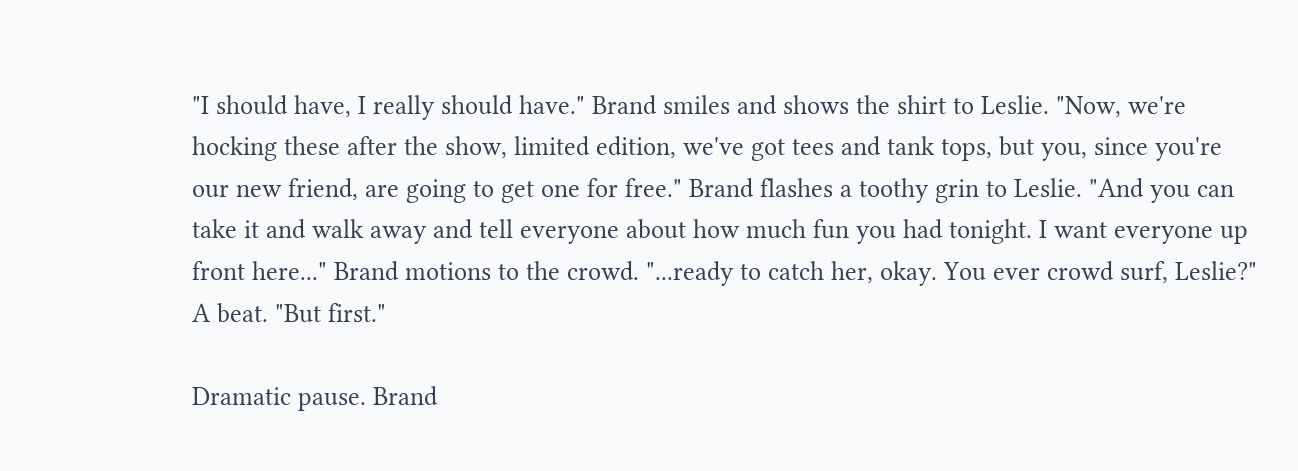"I should have, I really should have." Brand smiles and shows the shirt to Leslie. "Now, we're hocking these after the show, limited edition, we've got tees and tank tops, but you, since you're our new friend, are going to get one for free." Brand flashes a toothy grin to Leslie. "And you can take it and walk away and tell everyone about how much fun you had tonight. I want everyone up front here..." Brand motions to the crowd. "...ready to catch her, okay. You ever crowd surf, Leslie?" A beat. "But first."

Dramatic pause. Brand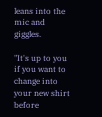leans into the mic and giggles.

"It's up to you if you want to change into your new shirt before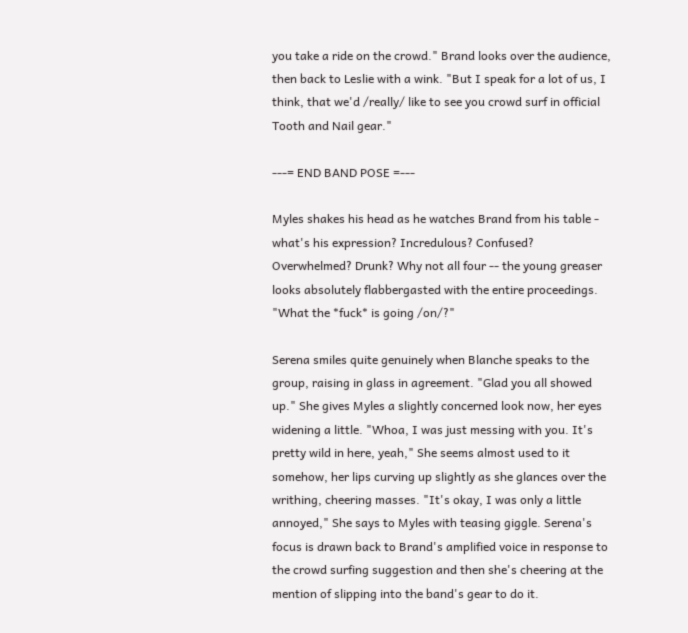you take a ride on the crowd." Brand looks over the audience, then back to Leslie with a wink. "But I speak for a lot of us, I think, that we'd /really/ like to see you crowd surf in official Tooth and Nail gear."

---= END BAND POSE =---

Myles shakes his head as he watches Brand from his table - what's his expression? Incredulous? Confused? Overwhelmed? Drunk? Why not all four -- the young greaser looks absolutely flabbergasted with the entire proceedings. "What the *fuck* is going /on/?"

Serena smiles quite genuinely when Blanche speaks to the group, raising in glass in agreement. "Glad you all showed up." She gives Myles a slightly concerned look now, her eyes widening a little. "Whoa, I was just messing with you. It's pretty wild in here, yeah," She seems almost used to it somehow, her lips curving up slightly as she glances over the writhing, cheering masses. "It's okay, I was only a little annoyed," She says to Myles with teasing giggle. Serena's focus is drawn back to Brand's amplified voice in response to the crowd surfing suggestion and then she's cheering at the mention of slipping into the band's gear to do it.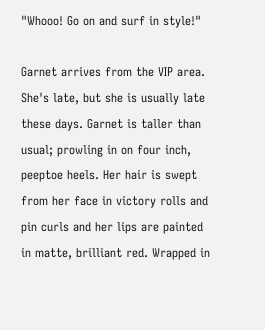"Whooo! Go on and surf in style!"

Garnet arrives from the VIP area. She's late, but she is usually late these days. Garnet is taller than usual; prowling in on four inch, peeptoe heels. Her hair is swept from her face in victory rolls and pin curls and her lips are painted in matte, brilliant red. Wrapped in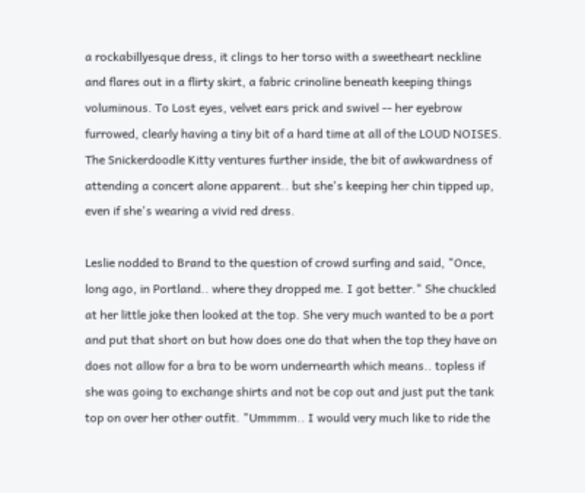a rockabillyesque dress, it clings to her torso with a sweetheart neckline and flares out in a flirty skirt, a fabric crinoline beneath keeping things voluminous. To Lost eyes, velvet ears prick and swivel -- her eyebrow furrowed, clearly having a tiny bit of a hard time at all of the LOUD NOISES. The Snickerdoodle Kitty ventures further inside, the bit of awkwardness of attending a concert alone apparent.. but she's keeping her chin tipped up, even if she's wearing a vivid red dress.

Leslie nodded to Brand to the question of crowd surfing and said, "Once, long ago, in Portland.. where they dropped me. I got better." She chuckled at her little joke then looked at the top. She very much wanted to be a port and put that short on but how does one do that when the top they have on does not allow for a bra to be worn undernearth which means.. topless if she was going to exchange shirts and not be cop out and just put the tank top on over her other outfit. "Ummmm.. I would very much like to ride the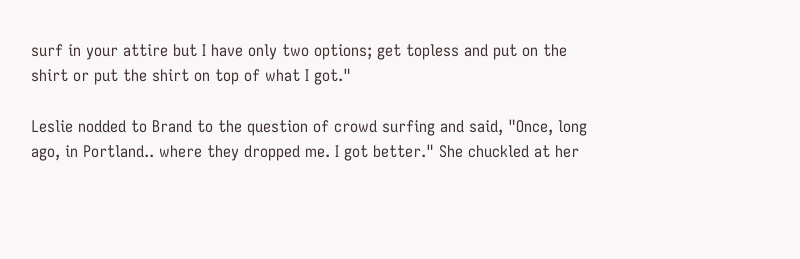surf in your attire but I have only two options; get topless and put on the shirt or put the shirt on top of what I got."

Leslie nodded to Brand to the question of crowd surfing and said, "Once, long ago, in Portland.. where they dropped me. I got better." She chuckled at her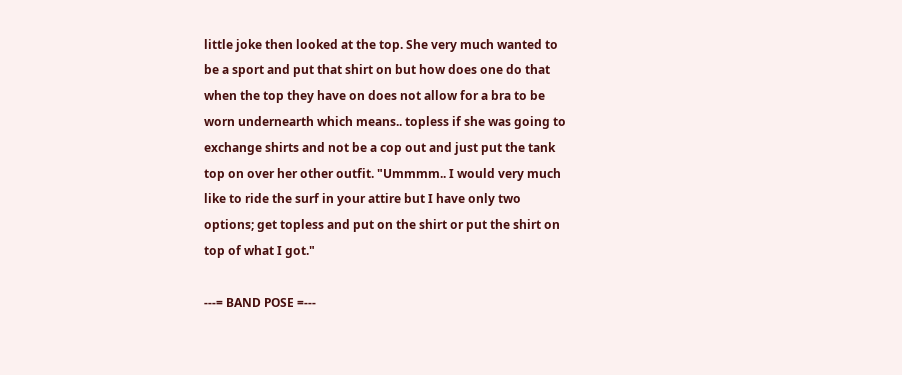little joke then looked at the top. She very much wanted to be a sport and put that shirt on but how does one do that when the top they have on does not allow for a bra to be worn undernearth which means.. topless if she was going to exchange shirts and not be a cop out and just put the tank top on over her other outfit. "Ummmm.. I would very much like to ride the surf in your attire but I have only two options; get topless and put on the shirt or put the shirt on top of what I got."

---= BAND POSE =---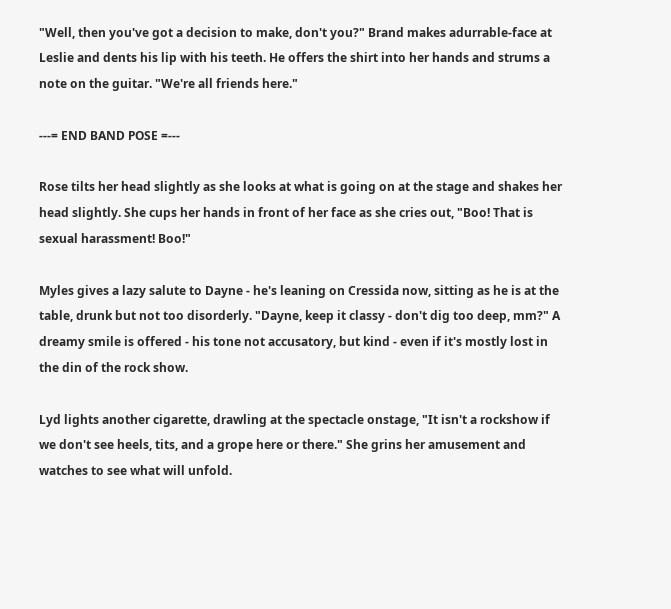"Well, then you've got a decision to make, don't you?" Brand makes adurrable-face at Leslie and dents his lip with his teeth. He offers the shirt into her hands and strums a note on the guitar. "We're all friends here."

---= END BAND POSE =---

Rose tilts her head slightly as she looks at what is going on at the stage and shakes her head slightly. She cups her hands in front of her face as she cries out, "Boo! That is sexual harassment! Boo!"

Myles gives a lazy salute to Dayne - he's leaning on Cressida now, sitting as he is at the table, drunk but not too disorderly. "Dayne, keep it classy - don't dig too deep, mm?" A dreamy smile is offered - his tone not accusatory, but kind - even if it's mostly lost in the din of the rock show.

Lyd lights another cigarette, drawling at the spectacle onstage, "It isn't a rockshow if we don't see heels, tits, and a grope here or there." She grins her amusement and watches to see what will unfold.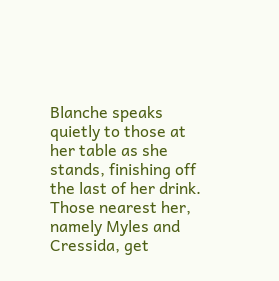Blanche speaks quietly to those at her table as she stands, finishing off the last of her drink. Those nearest her, namely Myles and Cressida, get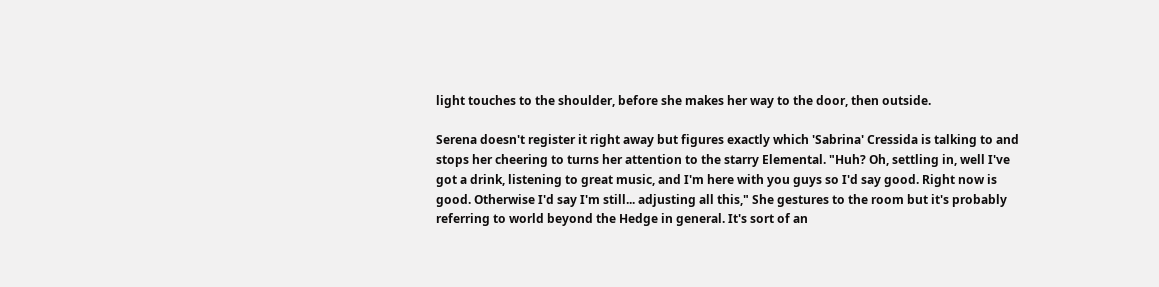light touches to the shoulder, before she makes her way to the door, then outside.

Serena doesn't register it right away but figures exactly which 'Sabrina' Cressida is talking to and stops her cheering to turns her attention to the starry Elemental. "Huh? Oh, settling in, well I've got a drink, listening to great music, and I'm here with you guys so I'd say good. Right now is good. Otherwise I'd say I'm still... adjusting all this," She gestures to the room but it's probably referring to world beyond the Hedge in general. It's sort of an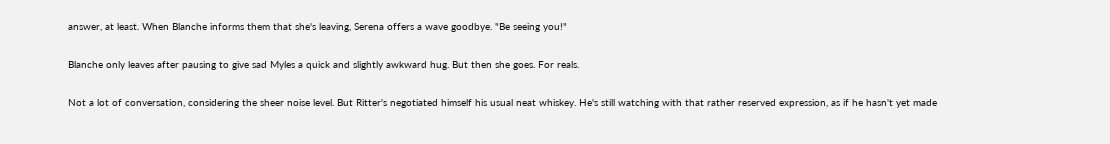answer, at least. When Blanche informs them that she's leaving, Serena offers a wave goodbye. "Be seeing you!"

Blanche only leaves after pausing to give sad Myles a quick and slightly awkward hug. But then she goes. For reals.

Not a lot of conversation, considering the sheer noise level. But Ritter's negotiated himself his usual neat whiskey. He's still watching with that rather reserved expression, as if he hasn't yet made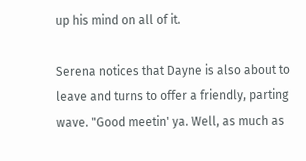up his mind on all of it.

Serena notices that Dayne is also about to leave and turns to offer a friendly, parting wave. "Good meetin' ya. Well, as much as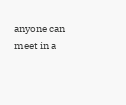anyone can meet in a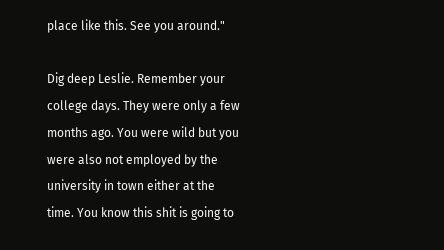place like this. See you around."

Dig deep Leslie. Remember your college days. They were only a few months ago. You were wild but you were also not employed by the university in town either at the time. You know this shit is going to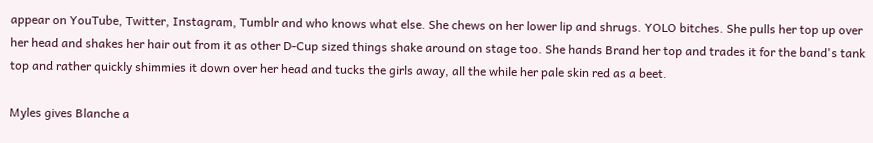appear on YouTube, Twitter, Instagram, Tumblr and who knows what else. She chews on her lower lip and shrugs. YOLO bitches. She pulls her top up over her head and shakes her hair out from it as other D-Cup sized things shake around on stage too. She hands Brand her top and trades it for the band's tank top and rather quickly shimmies it down over her head and tucks the girls away, all the while her pale skin red as a beet.

Myles gives Blanche a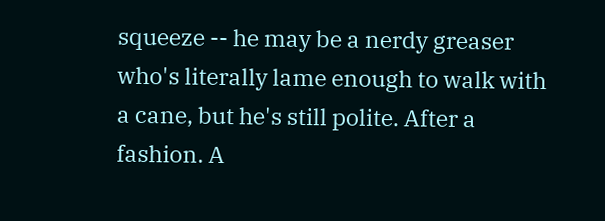squeeze -- he may be a nerdy greaser who's literally lame enough to walk with a cane, but he's still polite. After a fashion. A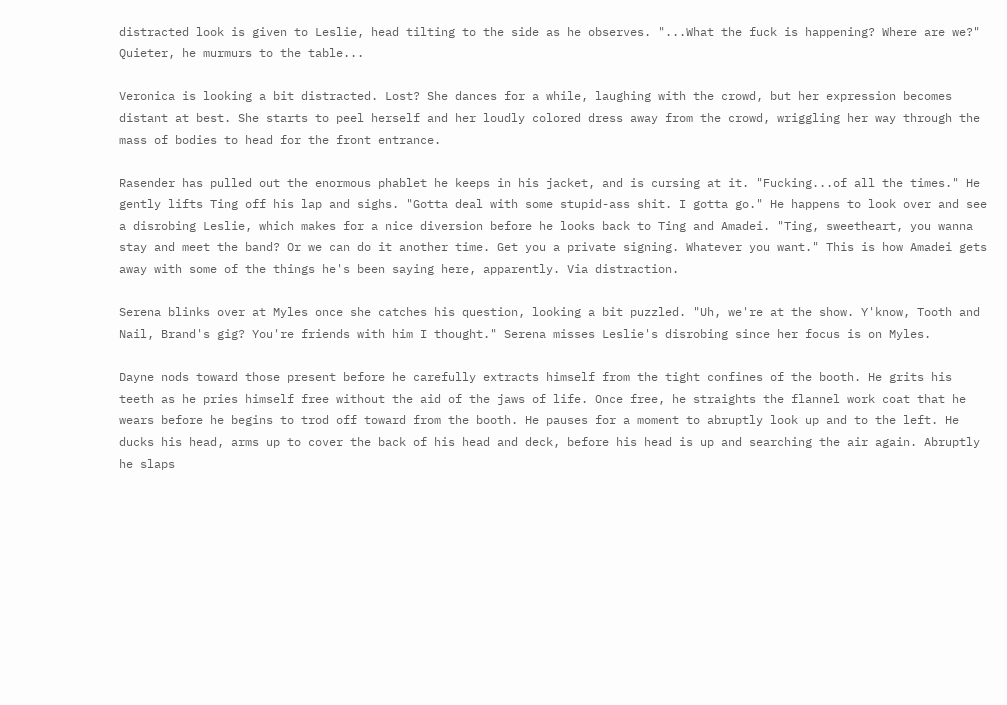distracted look is given to Leslie, head tilting to the side as he observes. "...What the fuck is happening? Where are we?" Quieter, he murmurs to the table...

Veronica is looking a bit distracted. Lost? She dances for a while, laughing with the crowd, but her expression becomes distant at best. She starts to peel herself and her loudly colored dress away from the crowd, wriggling her way through the mass of bodies to head for the front entrance.

Rasender has pulled out the enormous phablet he keeps in his jacket, and is cursing at it. "Fucking...of all the times." He gently lifts Ting off his lap and sighs. "Gotta deal with some stupid-ass shit. I gotta go." He happens to look over and see a disrobing Leslie, which makes for a nice diversion before he looks back to Ting and Amadei. "Ting, sweetheart, you wanna stay and meet the band? Or we can do it another time. Get you a private signing. Whatever you want." This is how Amadei gets away with some of the things he's been saying here, apparently. Via distraction.

Serena blinks over at Myles once she catches his question, looking a bit puzzled. "Uh, we're at the show. Y'know, Tooth and Nail, Brand's gig? You're friends with him I thought." Serena misses Leslie's disrobing since her focus is on Myles.

Dayne nods toward those present before he carefully extracts himself from the tight confines of the booth. He grits his teeth as he pries himself free without the aid of the jaws of life. Once free, he straights the flannel work coat that he wears before he begins to trod off toward from the booth. He pauses for a moment to abruptly look up and to the left. He ducks his head, arms up to cover the back of his head and deck, before his head is up and searching the air again. Abruptly he slaps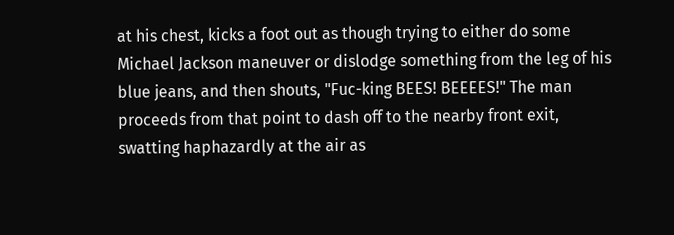at his chest, kicks a foot out as though trying to either do some Michael Jackson maneuver or dislodge something from the leg of his blue jeans, and then shouts, "Fuc-king BEES! BEEEES!" The man proceeds from that point to dash off to the nearby front exit, swatting haphazardly at the air as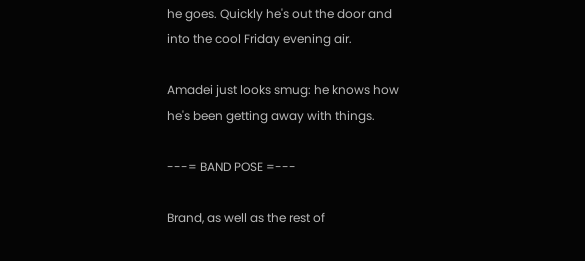he goes. Quickly he's out the door and into the cool Friday evening air.

Amadei just looks smug: he knows how he's been getting away with things.

---= BAND POSE =---

Brand, as well as the rest of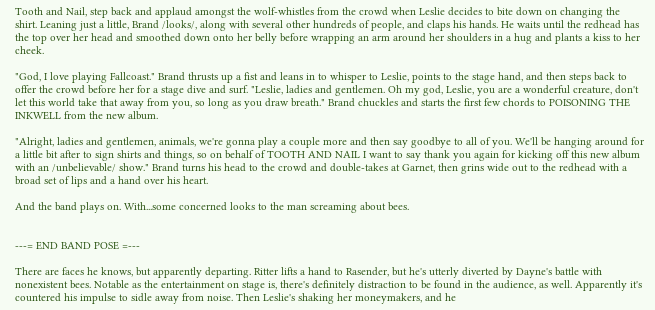Tooth and Nail, step back and applaud amongst the wolf-whistles from the crowd when Leslie decides to bite down on changing the shirt. Leaning just a little, Brand /looks/, along with several other hundreds of people, and claps his hands. He waits until the redhead has the top over her head and smoothed down onto her belly before wrapping an arm around her shoulders in a hug and plants a kiss to her cheek.

"God, I love playing Fallcoast." Brand thrusts up a fist and leans in to whisper to Leslie, points to the stage hand, and then steps back to offer the crowd before her for a stage dive and surf. "Leslie, ladies and gentlemen. Oh my god, Leslie, you are a wonderful creature, don't let this world take that away from you, so long as you draw breath." Brand chuckles and starts the first few chords to POISONING THE INKWELL from the new album.

"Alright, ladies and gentlemen, animals, we're gonna play a couple more and then say goodbye to all of you. We'll be hanging around for a little bit after to sign shirts and things, so on behalf of TOOTH AND NAIL I want to say thank you again for kicking off this new album with an /unbelievable/ show." Brand turns his head to the crowd and double-takes at Garnet, then grins wide out to the redhead with a broad set of lips and a hand over his heart.

And the band plays on. With...some concerned looks to the man screaming about bees.


---= END BAND POSE =---

There are faces he knows, but apparently departing. Ritter lifts a hand to Rasender, but he's utterly diverted by Dayne's battle with nonexistent bees. Notable as the entertainment on stage is, there's definitely distraction to be found in the audience, as well. Apparently it's countered his impulse to sidle away from noise. Then Leslie's shaking her moneymakers, and he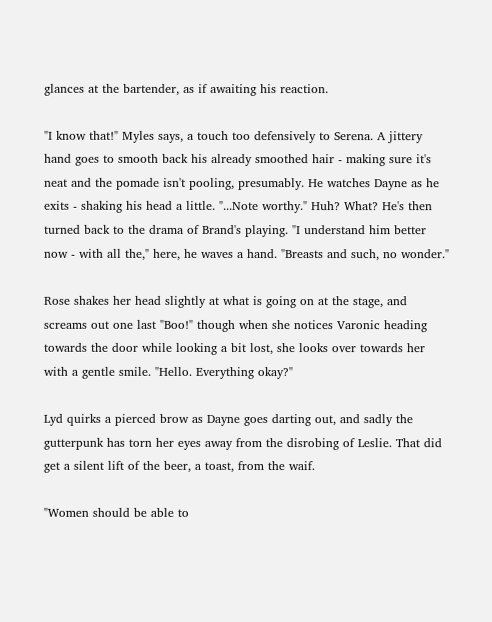glances at the bartender, as if awaiting his reaction.

"I know that!" Myles says, a touch too defensively to Serena. A jittery hand goes to smooth back his already smoothed hair - making sure it's neat and the pomade isn't pooling, presumably. He watches Dayne as he exits - shaking his head a little. "...Note worthy." Huh? What? He's then turned back to the drama of Brand's playing. "I understand him better now - with all the," here, he waves a hand. "Breasts and such, no wonder."

Rose shakes her head slightly at what is going on at the stage, and screams out one last "Boo!" though when she notices Varonic heading towards the door while looking a bit lost, she looks over towards her with a gentle smile. "Hello. Everything okay?"

Lyd quirks a pierced brow as Dayne goes darting out, and sadly the gutterpunk has torn her eyes away from the disrobing of Leslie. That did get a silent lift of the beer, a toast, from the waif.

"Women should be able to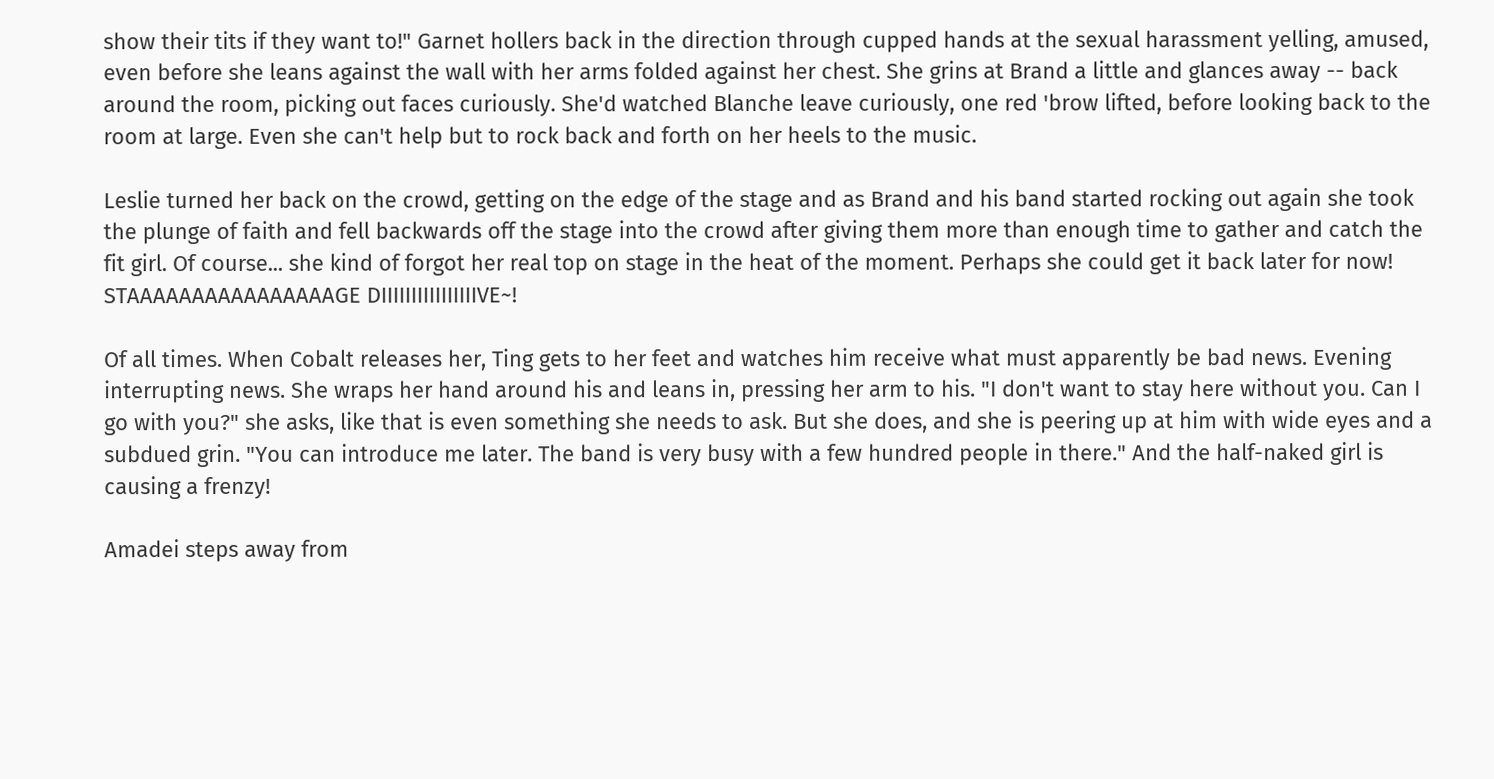show their tits if they want to!" Garnet hollers back in the direction through cupped hands at the sexual harassment yelling, amused, even before she leans against the wall with her arms folded against her chest. She grins at Brand a little and glances away -- back around the room, picking out faces curiously. She'd watched Blanche leave curiously, one red 'brow lifted, before looking back to the room at large. Even she can't help but to rock back and forth on her heels to the music.

Leslie turned her back on the crowd, getting on the edge of the stage and as Brand and his band started rocking out again she took the plunge of faith and fell backwards off the stage into the crowd after giving them more than enough time to gather and catch the fit girl. Of course... she kind of forgot her real top on stage in the heat of the moment. Perhaps she could get it back later for now! STAAAAAAAAAAAAAAAAGE DIIIIIIIIIIIIIIIIVE~!

Of all times. When Cobalt releases her, Ting gets to her feet and watches him receive what must apparently be bad news. Evening interrupting news. She wraps her hand around his and leans in, pressing her arm to his. "I don't want to stay here without you. Can I go with you?" she asks, like that is even something she needs to ask. But she does, and she is peering up at him with wide eyes and a subdued grin. "You can introduce me later. The band is very busy with a few hundred people in there." And the half-naked girl is causing a frenzy!

Amadei steps away from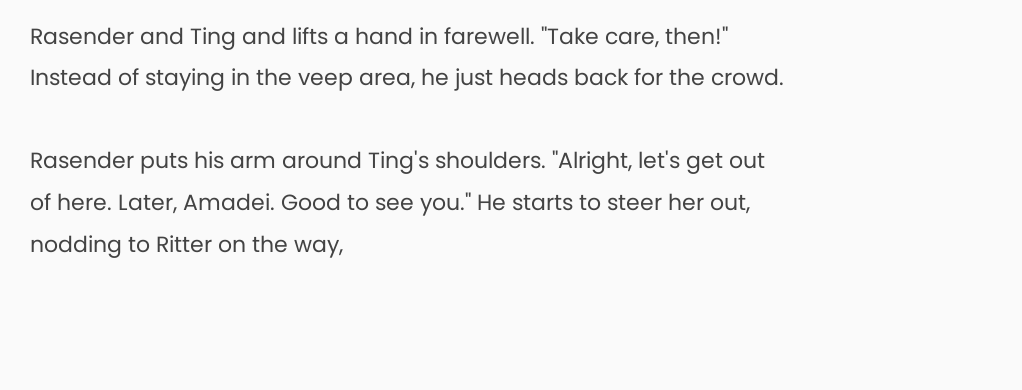Rasender and Ting and lifts a hand in farewell. "Take care, then!" Instead of staying in the veep area, he just heads back for the crowd.

Rasender puts his arm around Ting's shoulders. "Alright, let's get out of here. Later, Amadei. Good to see you." He starts to steer her out, nodding to Ritter on the way,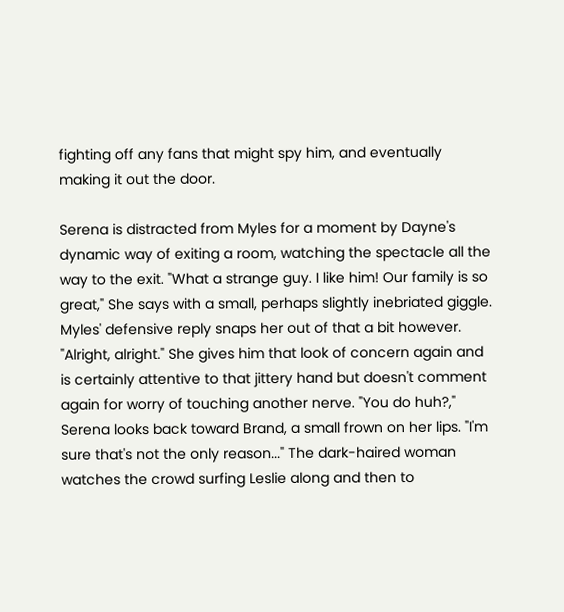fighting off any fans that might spy him, and eventually making it out the door.

Serena is distracted from Myles for a moment by Dayne's dynamic way of exiting a room, watching the spectacle all the way to the exit. "What a strange guy. I like him! Our family is so great," She says with a small, perhaps slightly inebriated giggle. Myles' defensive reply snaps her out of that a bit however. "Alright, alright." She gives him that look of concern again and is certainly attentive to that jittery hand but doesn't comment again for worry of touching another nerve. "You do huh?," Serena looks back toward Brand, a small frown on her lips. "I'm sure that's not the only reason..." The dark-haired woman watches the crowd surfing Leslie along and then to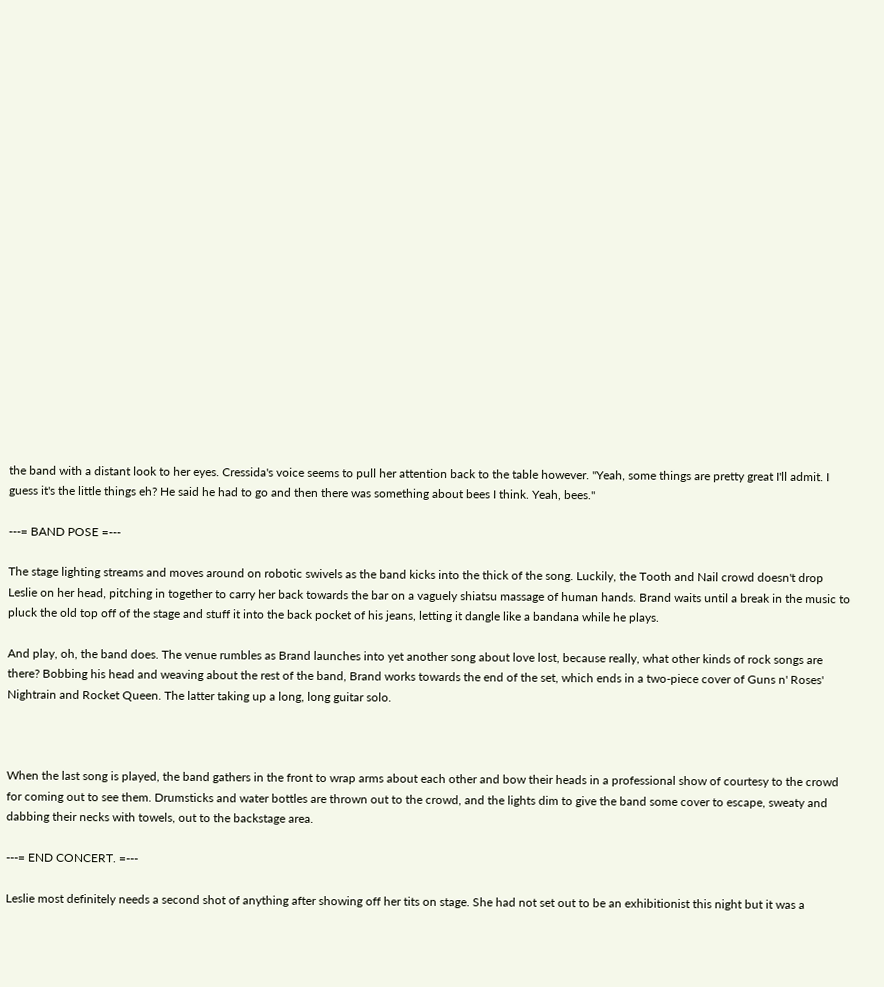the band with a distant look to her eyes. Cressida's voice seems to pull her attention back to the table however. "Yeah, some things are pretty great I'll admit. I guess it's the little things eh? He said he had to go and then there was something about bees I think. Yeah, bees."

---= BAND POSE =---

The stage lighting streams and moves around on robotic swivels as the band kicks into the thick of the song. Luckily, the Tooth and Nail crowd doesn't drop Leslie on her head, pitching in together to carry her back towards the bar on a vaguely shiatsu massage of human hands. Brand waits until a break in the music to pluck the old top off of the stage and stuff it into the back pocket of his jeans, letting it dangle like a bandana while he plays.

And play, oh, the band does. The venue rumbles as Brand launches into yet another song about love lost, because really, what other kinds of rock songs are there? Bobbing his head and weaving about the rest of the band, Brand works towards the end of the set, which ends in a two-piece cover of Guns n' Roses' Nightrain and Rocket Queen. The latter taking up a long, long guitar solo.



When the last song is played, the band gathers in the front to wrap arms about each other and bow their heads in a professional show of courtesy to the crowd for coming out to see them. Drumsticks and water bottles are thrown out to the crowd, and the lights dim to give the band some cover to escape, sweaty and dabbing their necks with towels, out to the backstage area.

---= END CONCERT. =---

Leslie most definitely needs a second shot of anything after showing off her tits on stage. She had not set out to be an exhibitionist this night but it was a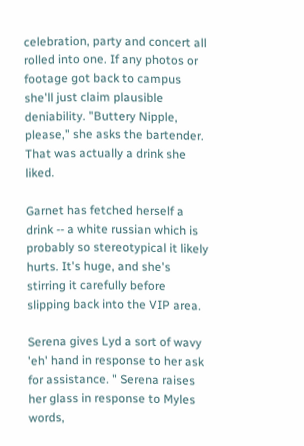celebration, party and concert all rolled into one. If any photos or footage got back to campus she'll just claim plausible deniability. "Buttery Nipple, please," she asks the bartender. That was actually a drink she liked.

Garnet has fetched herself a drink -- a white russian which is probably so stereotypical it likely hurts. It's huge, and she's stirring it carefully before slipping back into the VIP area.

Serena gives Lyd a sort of wavy 'eh' hand in response to her ask for assistance. " Serena raises her glass in response to Myles words,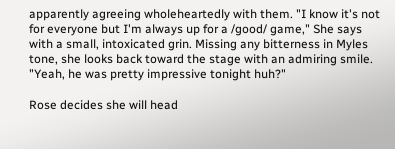apparently agreeing wholeheartedly with them. "I know it's not for everyone but I'm always up for a /good/ game," She says with a small, intoxicated grin. Missing any bitterness in Myles tone, she looks back toward the stage with an admiring smile. "Yeah, he was pretty impressive tonight huh?"

Rose decides she will head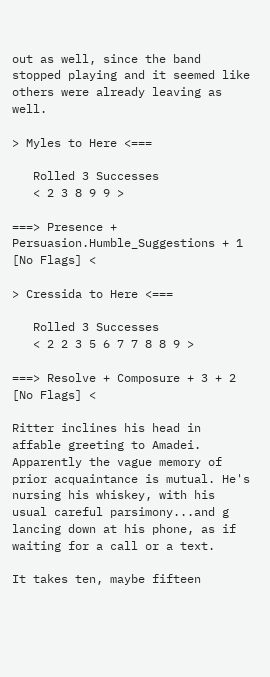out as well, since the band stopped playing and it seemed like others were already leaving as well.

> Myles to Here <===

   Rolled 3 Successes
   < 2 3 8 9 9 >

===> Presence + Persuasion.Humble_Suggestions + 1 [No Flags] <

> Cressida to Here <===

   Rolled 3 Successes
   < 2 2 3 5 6 7 7 8 8 9 >

===> Resolve + Composure + 3 + 2 [No Flags] <

Ritter inclines his head in affable greeting to Amadei. Apparently the vague memory of prior acquaintance is mutual. He's nursing his whiskey, with his usual careful parsimony...and g lancing down at his phone, as if waiting for a call or a text.

It takes ten, maybe fifteen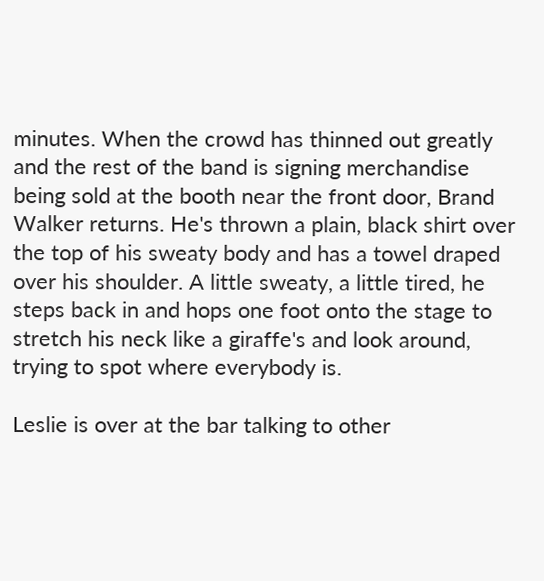minutes. When the crowd has thinned out greatly and the rest of the band is signing merchandise being sold at the booth near the front door, Brand Walker returns. He's thrown a plain, black shirt over the top of his sweaty body and has a towel draped over his shoulder. A little sweaty, a little tired, he steps back in and hops one foot onto the stage to stretch his neck like a giraffe's and look around, trying to spot where everybody is.

Leslie is over at the bar talking to other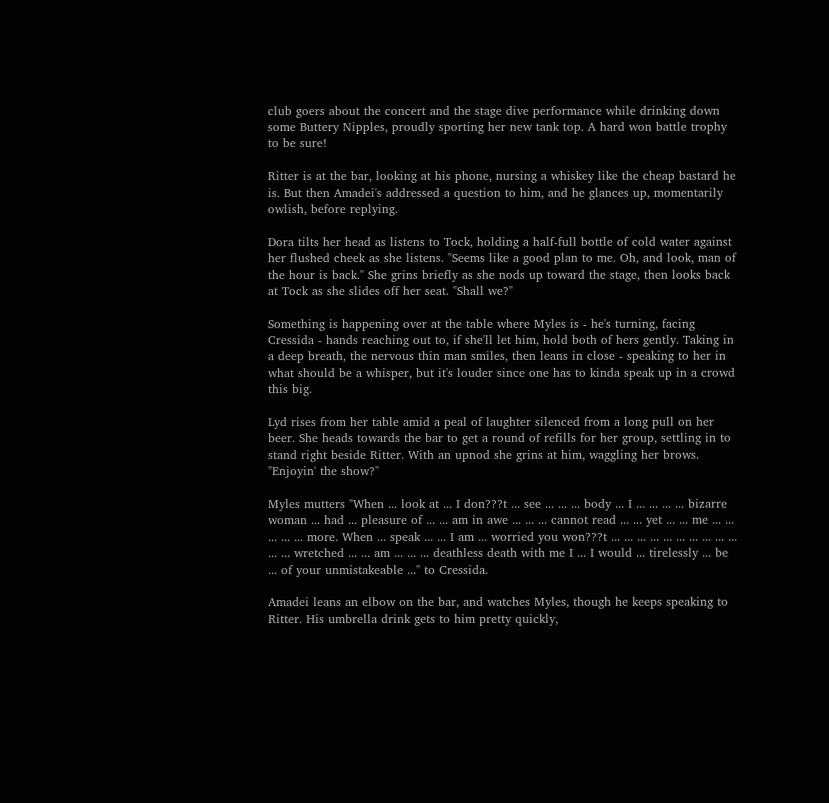club goers about the concert and the stage dive performance while drinking down some Buttery Nipples, proudly sporting her new tank top. A hard won battle trophy to be sure!

Ritter is at the bar, looking at his phone, nursing a whiskey like the cheap bastard he is. But then Amadei's addressed a question to him, and he glances up, momentarily owlish, before replying.

Dora tilts her head as listens to Tock, holding a half-full bottle of cold water against her flushed cheek as she listens. "Seems like a good plan to me. Oh, and look, man of the hour is back." She grins briefly as she nods up toward the stage, then looks back at Tock as she slides off her seat. "Shall we?"

Something is happening over at the table where Myles is - he's turning, facing Cressida - hands reaching out to, if she'll let him, hold both of hers gently. Taking in a deep breath, the nervous thin man smiles, then leans in close - speaking to her in what should be a whisper, but it's louder since one has to kinda speak up in a crowd this big.

Lyd rises from her table amid a peal of laughter silenced from a long pull on her beer. She heads towards the bar to get a round of refills for her group, settling in to stand right beside Ritter. With an upnod she grins at him, waggling her brows. "Enjoyin' the show?"

Myles mutters "When ... look at ... I don???t ... see ... ... ... body ... I ... ... ... ... bizarre woman ... had ... pleasure of ... ... am in awe ... ... ... cannot read ... ... yet ... ... me ... ... ... ... ... more. When ... speak ... ... I am ... worried you won???t ... ... ... ... ... ... ... ... ... ... ... ... wretched ... ... am ... ... ... deathless death with me I ... I would ... tirelessly ... be ... of your unmistakeable ..." to Cressida.

Amadei leans an elbow on the bar, and watches Myles, though he keeps speaking to Ritter. His umbrella drink gets to him pretty quickly,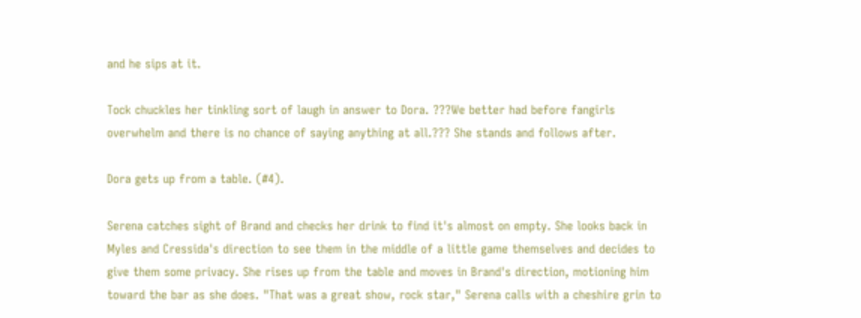and he sips at it.

Tock chuckles her tinkling sort of laugh in answer to Dora. ???We better had before fangirls overwhelm and there is no chance of saying anything at all.??? She stands and follows after.

Dora gets up from a table. (#4).

Serena catches sight of Brand and checks her drink to find it's almost on empty. She looks back in Myles and Cressida's direction to see them in the middle of a little game themselves and decides to give them some privacy. She rises up from the table and moves in Brand's direction, motioning him toward the bar as she does. "That was a great show, rock star," Serena calls with a cheshire grin to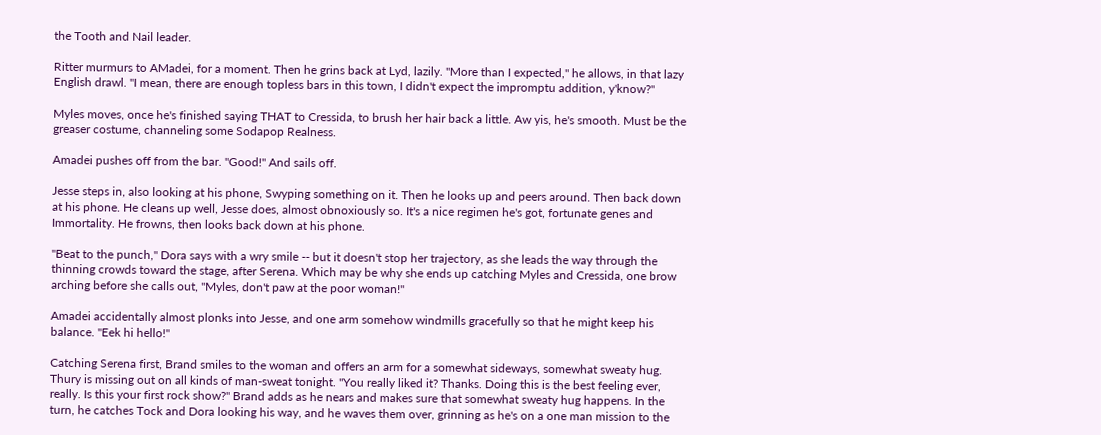the Tooth and Nail leader.

Ritter murmurs to AMadei, for a moment. Then he grins back at Lyd, lazily. "More than I expected," he allows, in that lazy English drawl. "I mean, there are enough topless bars in this town, I didn't expect the impromptu addition, y'know?"

Myles moves, once he's finished saying THAT to Cressida, to brush her hair back a little. Aw yis, he's smooth. Must be the greaser costume, channeling some Sodapop Realness.

Amadei pushes off from the bar. "Good!" And sails off.

Jesse steps in, also looking at his phone, Swyping something on it. Then he looks up and peers around. Then back down at his phone. He cleans up well, Jesse does, almost obnoxiously so. It's a nice regimen he's got, fortunate genes and Immortality. He frowns, then looks back down at his phone.

"Beat to the punch," Dora says with a wry smile -- but it doesn't stop her trajectory, as she leads the way through the thinning crowds toward the stage, after Serena. Which may be why she ends up catching Myles and Cressida, one brow arching before she calls out, "Myles, don't paw at the poor woman!"

Amadei accidentally almost plonks into Jesse, and one arm somehow windmills gracefully so that he might keep his balance. "Eek hi hello!"

Catching Serena first, Brand smiles to the woman and offers an arm for a somewhat sideways, somewhat sweaty hug. Thury is missing out on all kinds of man-sweat tonight. "You really liked it? Thanks. Doing this is the best feeling ever, really. Is this your first rock show?" Brand adds as he nears and makes sure that somewhat sweaty hug happens. In the turn, he catches Tock and Dora looking his way, and he waves them over, grinning as he's on a one man mission to the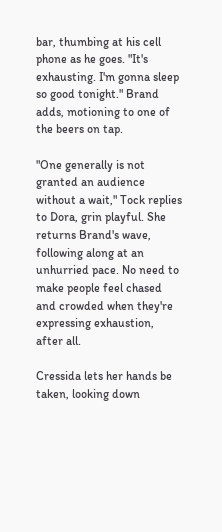bar, thumbing at his cell phone as he goes. "It's exhausting. I'm gonna sleep so good tonight." Brand adds, motioning to one of the beers on tap.

"One generally is not granted an audience without a wait," Tock replies to Dora, grin playful. She returns Brand's wave, following along at an unhurried pace. No need to make people feel chased and crowded when they're expressing exhaustion, after all.

Cressida lets her hands be taken, looking down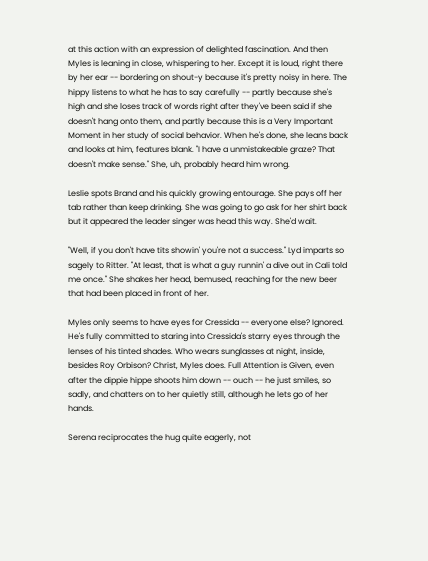at this action with an expression of delighted fascination. And then Myles is leaning in close, whispering to her. Except it is loud, right there by her ear -- bordering on shout-y because it's pretty noisy in here. The hippy listens to what he has to say carefully -- partly because she's high and she loses track of words right after they've been said if she doesn't hang onto them, and partly because this is a Very Important Moment in her study of social behavior. When he's done, she leans back and looks at him, features blank. "I have a unmistakeable graze? That doesn't make sense." She, uh, probably heard him wrong.

Leslie spots Brand and his quickly growing entourage. She pays off her tab rather than keep drinking. She was going to go ask for her shirt back but it appeared the leader singer was head this way. She'd wait.

"Well, if you don't have tits showin' you're not a success." Lyd imparts so sagely to Ritter. "At least, that is what a guy runnin' a dive out in Cali told me once." She shakes her head, bemused, reaching for the new beer that had been placed in front of her.

Myles only seems to have eyes for Cressida -- everyone else? Ignored. He's fully committed to staring into Cressida's starry eyes through the lenses of his tinted shades. Who wears sunglasses at night, inside, besides Roy Orbison? Christ, Myles does. Full Attention is Given, even after the dippie hippe shoots him down -- ouch -- he just smiles, so sadly, and chatters on to her quietly still, although he lets go of her hands.

Serena reciprocates the hug quite eagerly, not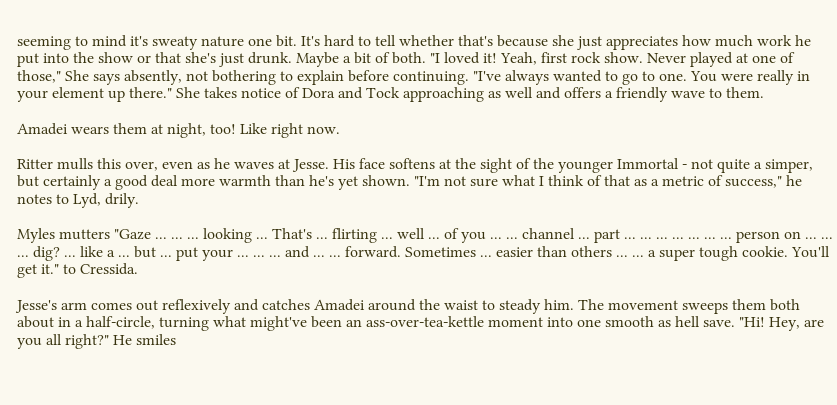seeming to mind it's sweaty nature one bit. It's hard to tell whether that's because she just appreciates how much work he put into the show or that she's just drunk. Maybe a bit of both. "I loved it! Yeah, first rock show. Never played at one of those," She says absently, not bothering to explain before continuing. "I've always wanted to go to one. You were really in your element up there." She takes notice of Dora and Tock approaching as well and offers a friendly wave to them.

Amadei wears them at night, too! Like right now.

Ritter mulls this over, even as he waves at Jesse. His face softens at the sight of the younger Immortal - not quite a simper, but certainly a good deal more warmth than he's yet shown. "I'm not sure what I think of that as a metric of success," he notes to Lyd, drily.

Myles mutters "Gaze ... ... ... looking ... That's ... flirting ... well ... of you ... ... channel ... part ... ... ... ... ... ... ... person on ... ... ... dig? ... like a ... but ... put your ... ... ... and ... ... forward. Sometimes ... easier than others ... ... a super tough cookie. You'll get it." to Cressida.

Jesse's arm comes out reflexively and catches Amadei around the waist to steady him. The movement sweeps them both about in a half-circle, turning what might've been an ass-over-tea-kettle moment into one smooth as hell save. "Hi! Hey, are you all right?" He smiles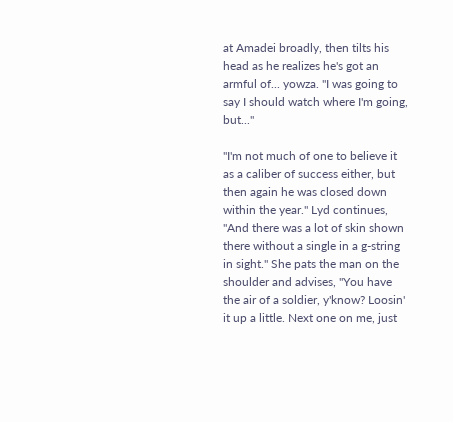at Amadei broadly, then tilts his head as he realizes he's got an armful of... yowza. "I was going to say I should watch where I'm going, but..."

"I'm not much of one to believe it as a caliber of success either, but then again he was closed down within the year." Lyd continues, "And there was a lot of skin shown there without a single in a g-string in sight." She pats the man on the shoulder and advises, "You have the air of a soldier, y'know? Loosin' it up a little. Next one on me, just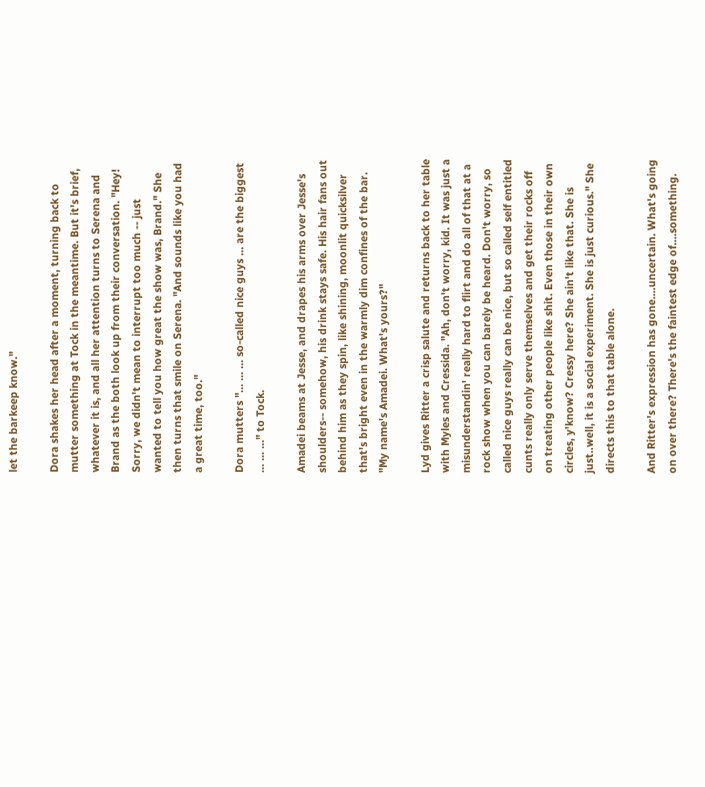let the barkeep know."

Dora shakes her head after a moment, turning back to mutter something at Tock in the meantime. But it's brief, whatever it is, and all her attention turns to Serena and Brand as the both look up from their conversation. "Hey! Sorry, we didn't mean to interrupt too much -- just wanted to tell you how great the show was, Brand." She then turns that smile on Serena. "And sounds like you had a great time, too."

Dora mutters "... ... ... so-called nice guys ... are the biggest ... ... ..." to Tock.

Amadei beams at Jesse, and drapes his arms over Jesse's shoulders-- somehow, his drink stays safe. His hair fans out behind him as they spin, like shining, moonlit quicksilver that's bright even in the warmly dim confines of the bar. "My name's Amadei. What's yours?"

Lyd gives Ritter a crisp salute and returns back to her table with Myles and Cressida. "Ah, don't worry, kid. It was just a misunderstandin' really hard to flirt and do all of that at a rock show when you can barely be heard. Don't worry, so called nice guys really can be nice, but so called self entitled cunts really only serve themselves and get their rocks off on treating other people like shit. Even those in their own circles, y'know? Cressy here? She ain't like that. She is just..well, it is a social experiment. She is just curious." She directs this to that table alone.

And Ritter's expression has gone....uncertain. What's going on over there? There's the faintest edge of....something.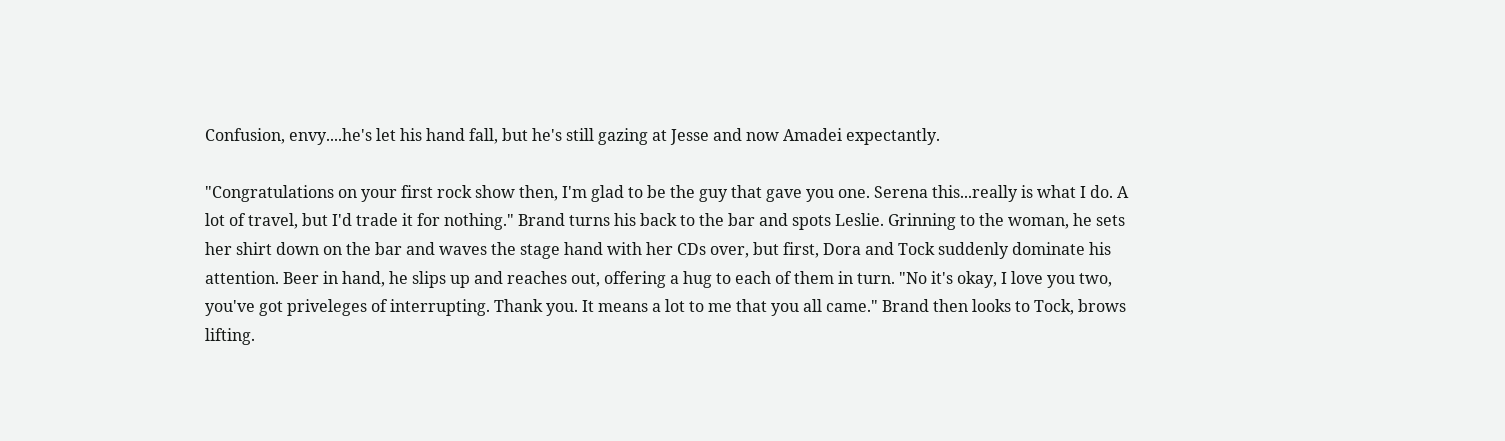Confusion, envy....he's let his hand fall, but he's still gazing at Jesse and now Amadei expectantly.

"Congratulations on your first rock show then, I'm glad to be the guy that gave you one. Serena this...really is what I do. A lot of travel, but I'd trade it for nothing." Brand turns his back to the bar and spots Leslie. Grinning to the woman, he sets her shirt down on the bar and waves the stage hand with her CDs over, but first, Dora and Tock suddenly dominate his attention. Beer in hand, he slips up and reaches out, offering a hug to each of them in turn. "No it's okay, I love you two, you've got priveleges of interrupting. Thank you. It means a lot to me that you all came." Brand then looks to Tock, brows lifting.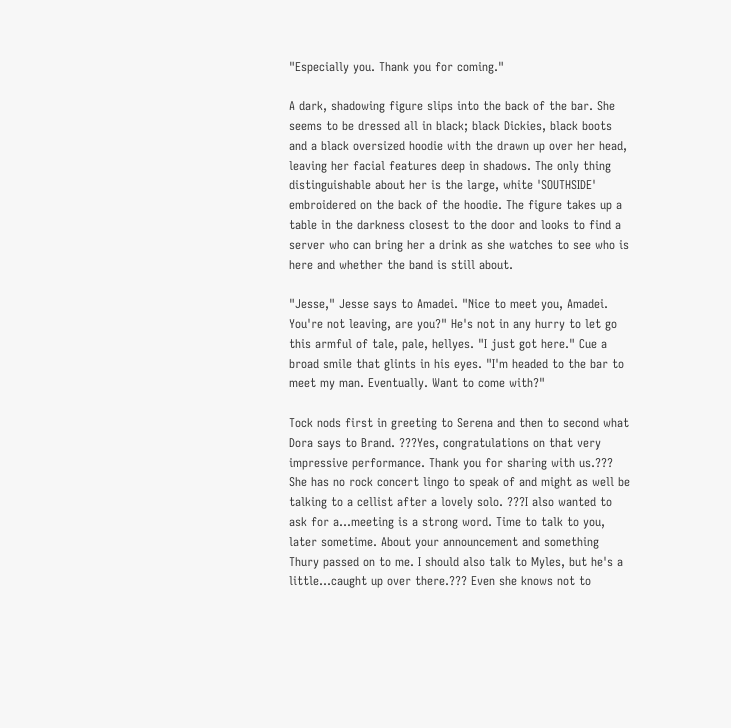"Especially you. Thank you for coming."

A dark, shadowing figure slips into the back of the bar. She seems to be dressed all in black; black Dickies, black boots and a black oversized hoodie with the drawn up over her head, leaving her facial features deep in shadows. The only thing distinguishable about her is the large, white 'SOUTHSIDE' embroidered on the back of the hoodie. The figure takes up a table in the darkness closest to the door and looks to find a server who can bring her a drink as she watches to see who is here and whether the band is still about.

"Jesse," Jesse says to Amadei. "Nice to meet you, Amadei. You're not leaving, are you?" He's not in any hurry to let go this armful of tale, pale, hellyes. "I just got here." Cue a broad smile that glints in his eyes. "I'm headed to the bar to meet my man. Eventually. Want to come with?"

Tock nods first in greeting to Serena and then to second what Dora says to Brand. ???Yes, congratulations on that very impressive performance. Thank you for sharing with us.??? She has no rock concert lingo to speak of and might as well be talking to a cellist after a lovely solo. ???I also wanted to ask for a...meeting is a strong word. Time to talk to you, later sometime. About your announcement and something Thury passed on to me. I should also talk to Myles, but he's a little...caught up over there.??? Even she knows not to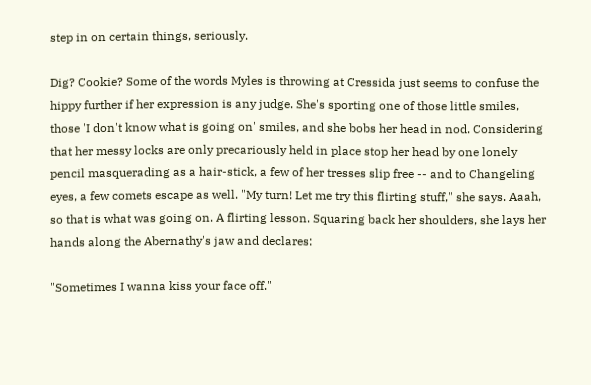step in on certain things, seriously.

Dig? Cookie? Some of the words Myles is throwing at Cressida just seems to confuse the hippy further if her expression is any judge. She's sporting one of those little smiles, those 'I don't know what is going on' smiles, and she bobs her head in nod. Considering that her messy locks are only precariously held in place stop her head by one lonely pencil masquerading as a hair-stick, a few of her tresses slip free -- and to Changeling eyes, a few comets escape as well. "My turn! Let me try this flirting stuff," she says. Aaah, so that is what was going on. A flirting lesson. Squaring back her shoulders, she lays her hands along the Abernathy's jaw and declares:

"Sometimes I wanna kiss your face off."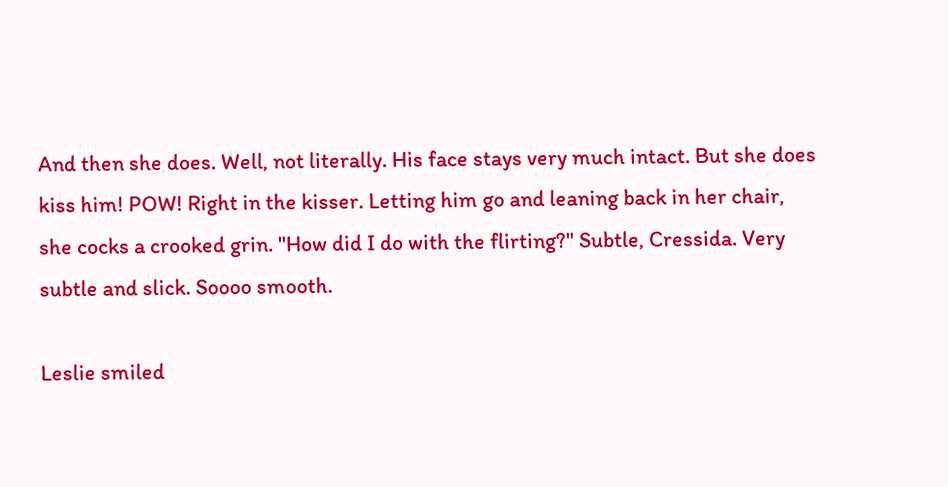And then she does. Well, not literally. His face stays very much intact. But she does kiss him! POW! Right in the kisser. Letting him go and leaning back in her chair, she cocks a crooked grin. "How did I do with the flirting?" Subtle, Cressida. Very subtle and slick. Soooo smooth.

Leslie smiled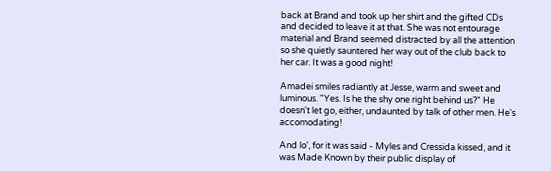back at Brand and took up her shirt and the gifted CDs and decided to leave it at that. She was not entourage material and Brand seemed distracted by all the attention so she quietly sauntered her way out of the club back to her car. It was a good night!

Amadei smiles radiantly at Jesse, warm and sweet and luminous. "Yes. Is he the shy one right behind us?" He doesn't let go, either, undaunted by talk of other men. He's accomodating!

And lo', for it was said - Myles and Cressida kissed, and it was Made Known by their public display of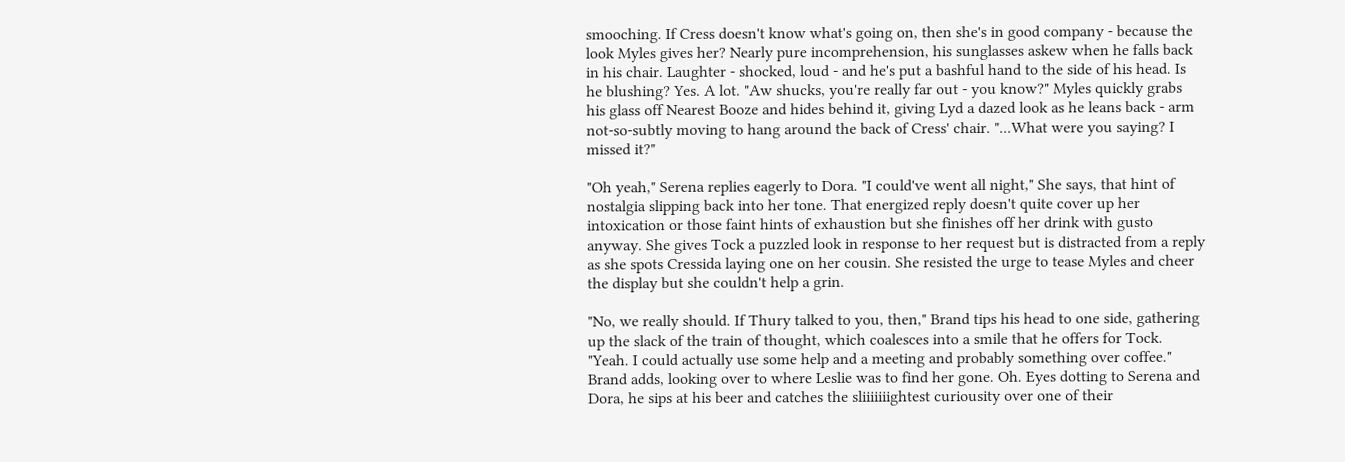smooching. If Cress doesn't know what's going on, then she's in good company - because the look Myles gives her? Nearly pure incomprehension, his sunglasses askew when he falls back in his chair. Laughter - shocked, loud - and he's put a bashful hand to the side of his head. Is he blushing? Yes. A lot. "Aw shucks, you're really far out - you know?" Myles quickly grabs his glass off Nearest Booze and hides behind it, giving Lyd a dazed look as he leans back - arm not-so-subtly moving to hang around the back of Cress' chair. "...What were you saying? I missed it?"

"Oh yeah," Serena replies eagerly to Dora. "I could've went all night," She says, that hint of nostalgia slipping back into her tone. That energized reply doesn't quite cover up her intoxication or those faint hints of exhaustion but she finishes off her drink with gusto anyway. She gives Tock a puzzled look in response to her request but is distracted from a reply as she spots Cressida laying one on her cousin. She resisted the urge to tease Myles and cheer the display but she couldn't help a grin.

"No, we really should. If Thury talked to you, then," Brand tips his head to one side, gathering up the slack of the train of thought, which coalesces into a smile that he offers for Tock. "Yeah. I could actually use some help and a meeting and probably something over coffee." Brand adds, looking over to where Leslie was to find her gone. Oh. Eyes dotting to Serena and Dora, he sips at his beer and catches the sliiiiiiightest curiousity over one of their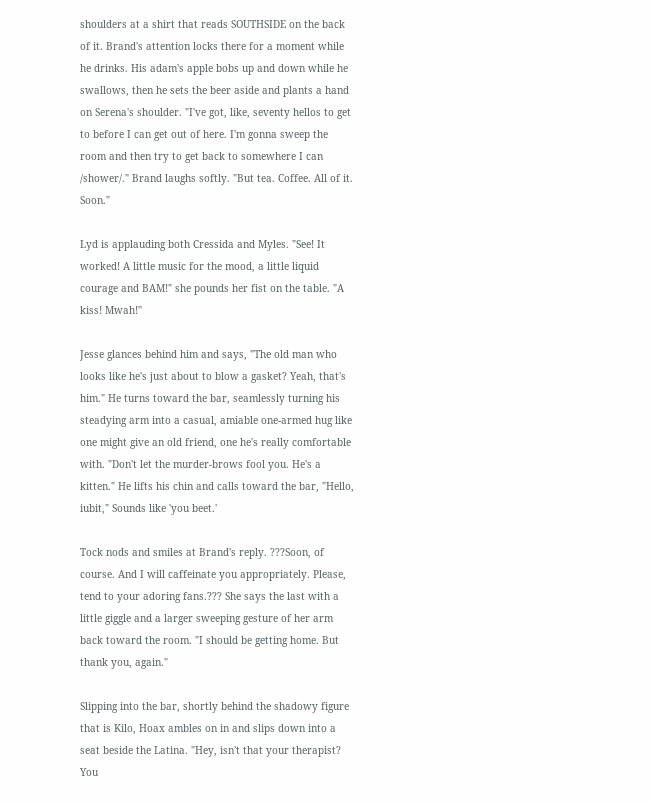shoulders at a shirt that reads SOUTHSIDE on the back of it. Brand's attention locks there for a moment while he drinks. His adam's apple bobs up and down while he swallows, then he sets the beer aside and plants a hand on Serena's shoulder. "I've got, like, seventy hellos to get to before I can get out of here. I'm gonna sweep the room and then try to get back to somewhere I can /shower/." Brand laughs softly. "But tea. Coffee. All of it. Soon."

Lyd is applauding both Cressida and Myles. "See! It worked! A little music for the mood, a little liquid courage and BAM!" she pounds her fist on the table. "A kiss! Mwah!"

Jesse glances behind him and says, "The old man who looks like he's just about to blow a gasket? Yeah, that's him." He turns toward the bar, seamlessly turning his steadying arm into a casual, amiable one-armed hug like one might give an old friend, one he's really comfortable with. "Don't let the murder-brows fool you. He's a kitten." He lifts his chin and calls toward the bar, "Hello, iubit," Sounds like 'you beet.'

Tock nods and smiles at Brand's reply. ???Soon, of course. And I will caffeinate you appropriately. Please, tend to your adoring fans.??? She says the last with a little giggle and a larger sweeping gesture of her arm back toward the room. "I should be getting home. But thank you, again."

Slipping into the bar, shortly behind the shadowy figure that is Kilo, Hoax ambles on in and slips down into a seat beside the Latina. "Hey, isn't that your therapist? You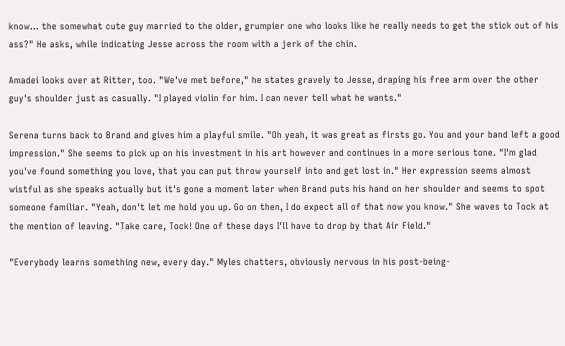know... the somewhat cute guy married to the older, grumpier one who looks like he really needs to get the stick out of his ass?" He asks, while indicating Jesse across the room with a jerk of the chin.

Amadei looks over at Ritter, too. "We've met before," he states gravely to Jesse, draping his free arm over the other guy's shoulder just as casually. "I played violin for him. I can never tell what he wants."

Serena turns back to Brand and gives him a playful smile. "Oh yeah, it was great as firsts go. You and your band left a good impression." She seems to pick up on his investment in his art however and continues in a more serious tone. "I'm glad you've found something you love, that you can put throw yourself into and get lost in." Her expression seems almost wistful as she speaks actually but it's gone a moment later when Brand puts his hand on her shoulder and seems to spot someone familiar. "Yeah, don't let me hold you up. Go on then, I do expect all of that now you know." She waves to Tock at the mention of leaving. "Take care, Tock! One of these days I'll have to drop by that Air Field."

"Everybody learns something new, every day." Myles chatters, obviously nervous in his post-being-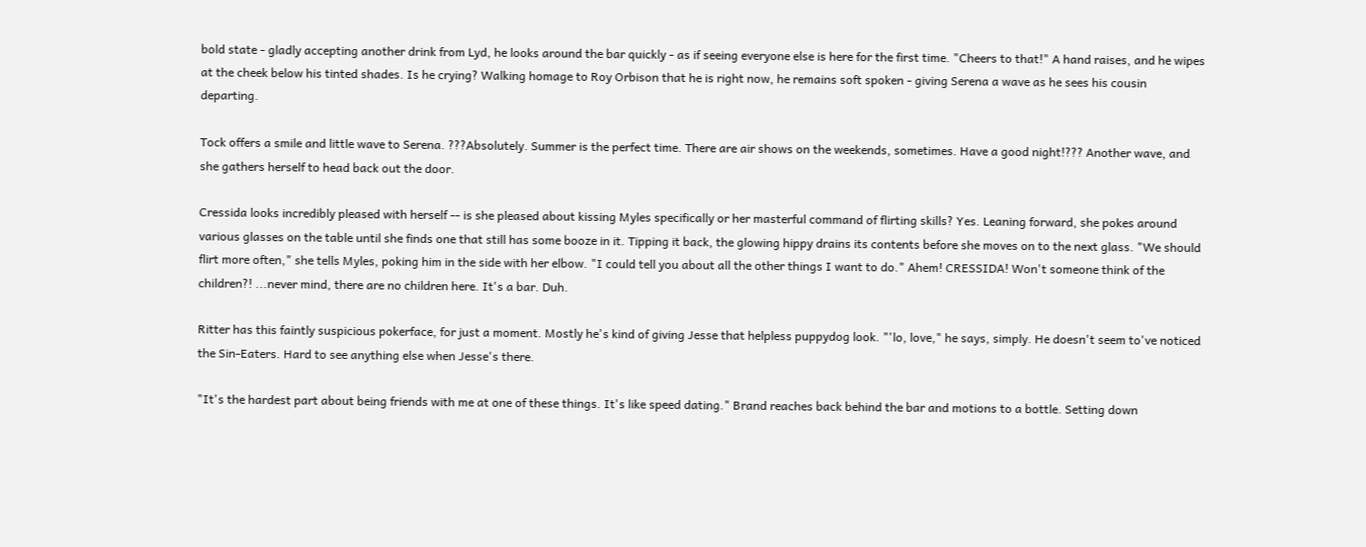bold state - gladly accepting another drink from Lyd, he looks around the bar quickly - as if seeing everyone else is here for the first time. "Cheers to that!" A hand raises, and he wipes at the cheek below his tinted shades. Is he crying? Walking homage to Roy Orbison that he is right now, he remains soft spoken - giving Serena a wave as he sees his cousin departing.

Tock offers a smile and little wave to Serena. ???Absolutely. Summer is the perfect time. There are air shows on the weekends, sometimes. Have a good night!??? Another wave, and she gathers herself to head back out the door.

Cressida looks incredibly pleased with herself -- is she pleased about kissing Myles specifically or her masterful command of flirting skills? Yes. Leaning forward, she pokes around various glasses on the table until she finds one that still has some booze in it. Tipping it back, the glowing hippy drains its contents before she moves on to the next glass. "We should flirt more often," she tells Myles, poking him in the side with her elbow. "I could tell you about all the other things I want to do." Ahem! CRESSIDA! Won't someone think of the children?! ...never mind, there are no children here. It's a bar. Duh.

Ritter has this faintly suspicious pokerface, for just a moment. Mostly he's kind of giving Jesse that helpless puppydog look. "'lo, love," he says, simply. He doesn't seem to've noticed the Sin-Eaters. Hard to see anything else when Jesse's there.

"It's the hardest part about being friends with me at one of these things. It's like speed dating." Brand reaches back behind the bar and motions to a bottle. Setting down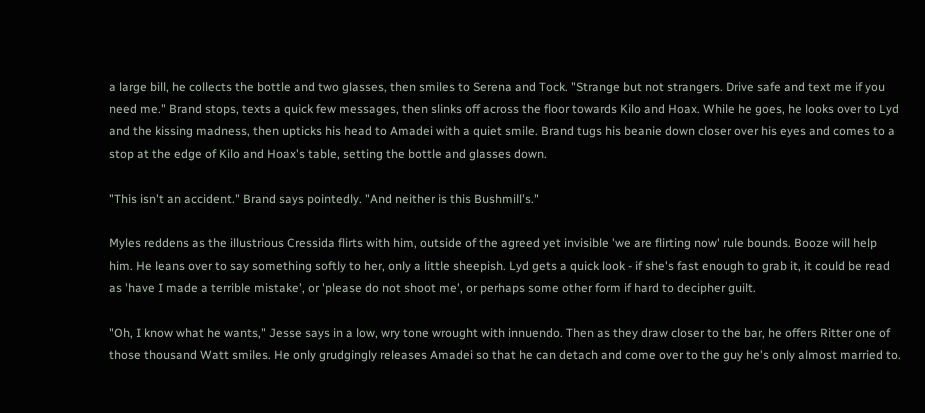a large bill, he collects the bottle and two glasses, then smiles to Serena and Tock. "Strange but not strangers. Drive safe and text me if you need me." Brand stops, texts a quick few messages, then slinks off across the floor towards Kilo and Hoax. While he goes, he looks over to Lyd and the kissing madness, then upticks his head to Amadei with a quiet smile. Brand tugs his beanie down closer over his eyes and comes to a stop at the edge of Kilo and Hoax's table, setting the bottle and glasses down.

"This isn't an accident." Brand says pointedly. "And neither is this Bushmill's."

Myles reddens as the illustrious Cressida flirts with him, outside of the agreed yet invisible 'we are flirting now' rule bounds. Booze will help him. He leans over to say something softly to her, only a little sheepish. Lyd gets a quick look - if she's fast enough to grab it, it could be read as 'have I made a terrible mistake', or 'please do not shoot me', or perhaps some other form if hard to decipher guilt.

"Oh, I know what he wants," Jesse says in a low, wry tone wrought with innuendo. Then as they draw closer to the bar, he offers Ritter one of those thousand Watt smiles. He only grudgingly releases Amadei so that he can detach and come over to the guy he's only almost married to.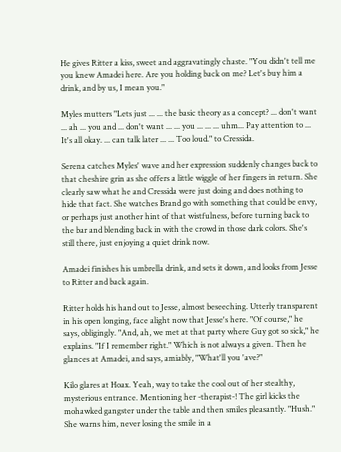He gives Ritter a kiss, sweet and aggravatingly chaste. "You didn't tell me you knew Amadei here. Are you holding back on me? Let's buy him a drink, and by us, I mean you."

Myles mutters "Lets just ... ... the basic theory as a concept? ... don't want ... ah ... you and ... don't want ... ... you ... ... ... uhm... Pay attention to ... It's all okay. ... can talk later ... ... Too loud." to Cressida.

Serena catches Myles' wave and her expression suddenly changes back to that cheshire grin as she offers a little wiggle of her fingers in return. She clearly saw what he and Cressida were just doing and does nothing to hide that fact. She watches Brand go with something that could be envy, or perhaps just another hint of that wistfulness, before turning back to the bar and blending back in with the crowd in those dark colors. She's still there, just enjoying a quiet drink now.

Amadei finishes his umbrella drink, and sets it down, and looks from Jesse to Ritter and back again.

Ritter holds his hand out to Jesse, almost beseeching. Utterly transparent in his open longing, face alight now that Jesse's here. "Of course," he says, obligingly. "And, ah, we met at that party where Guy got so sick," he explains. "If I remember right." Which is not always a given. Then he glances at Amadei, and says, amiably, "What'll you 'ave?"

Kilo glares at Hoax. Yeah, way to take the cool out of her stealthy, mysterious entrance. Mentioning her -therapist-! The girl kicks the mohawked gangster under the table and then smiles pleasantly. "Hush." She warns him, never losing the smile in a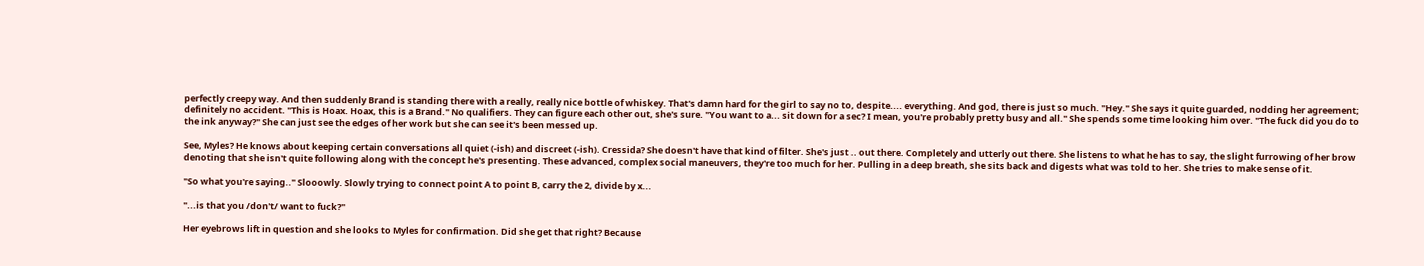perfectly creepy way. And then suddenly Brand is standing there with a really, really nice bottle of whiskey. That's damn hard for the girl to say no to, despite.... everything. And god, there is just so much. "Hey." She says it quite guarded, nodding her agreement; definitely no accident. "This is Hoax. Hoax, this is a Brand." No qualifiers. They can figure each other out, she's sure. "You want to a... sit down for a sec? I mean, you're probably pretty busy and all." She spends some time looking him over. "The fuck did you do to the ink anyway?" She can just see the edges of her work but she can see it's been messed up.

See, Myles? He knows about keeping certain conversations all quiet (-ish) and discreet (-ish). Cressida? She doesn't have that kind of filter. She's just .. out there. Completely and utterly out there. She listens to what he has to say, the slight furrowing of her brow denoting that she isn't quite following along with the concept he's presenting. These advanced, complex social maneuvers, they're too much for her. Pulling in a deep breath, she sits back and digests what was told to her. She tries to make sense of it.

"So what you're saying.." Slooowly. Slowly trying to connect point A to point B, carry the 2, divide by x...

"...is that you /don't/ want to fuck?"

Her eyebrows lift in question and she looks to Myles for confirmation. Did she get that right? Because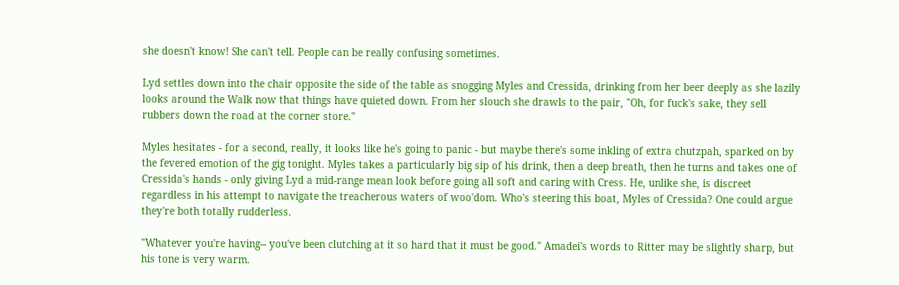she doesn't know! She can't tell. People can be really confusing sometimes.

Lyd settles down into the chair opposite the side of the table as snogging Myles and Cressida, drinking from her beer deeply as she lazily looks around the Walk now that things have quieted down. From her slouch she drawls to the pair, "Oh, for fuck's sake, they sell rubbers down the road at the corner store."

Myles hesitates - for a second, really, it looks like he's going to panic - but maybe there's some inkling of extra chutzpah, sparked on by the fevered emotion of the gig tonight. Myles takes a particularly big sip of his drink, then a deep breath, then he turns and takes one of Cressida's hands - only giving Lyd a mid-range mean look before going all soft and caring with Cress. He, unlike she, is discreet regardless in his attempt to navigate the treacherous waters of woo'dom. Who's steering this boat, Myles of Cressida? One could argue they're both totally rudderless.

"Whatever you're having-- you've been clutching at it so hard that it must be good." Amadei's words to Ritter may be slightly sharp, but his tone is very warm.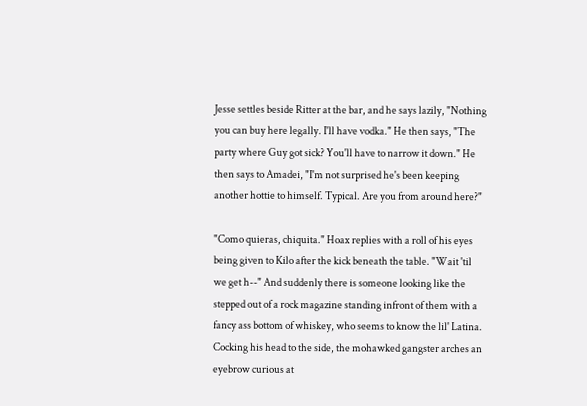Jesse settles beside Ritter at the bar, and he says lazily, "Nothing you can buy here legally. I'll have vodka." He then says, "The party where Guy got sick? You'll have to narrow it down." He then says to Amadei, "I'm not surprised he's been keeping another hottie to himself. Typical. Are you from around here?"

"Como quieras, chiquita." Hoax replies with a roll of his eyes being given to Kilo after the kick beneath the table. "Wait 'til we get h--" And suddenly there is someone looking like the stepped out of a rock magazine standing infront of them with a fancy ass bottom of whiskey, who seems to know the lil' Latina. Cocking his head to the side, the mohawked gangster arches an eyebrow curious at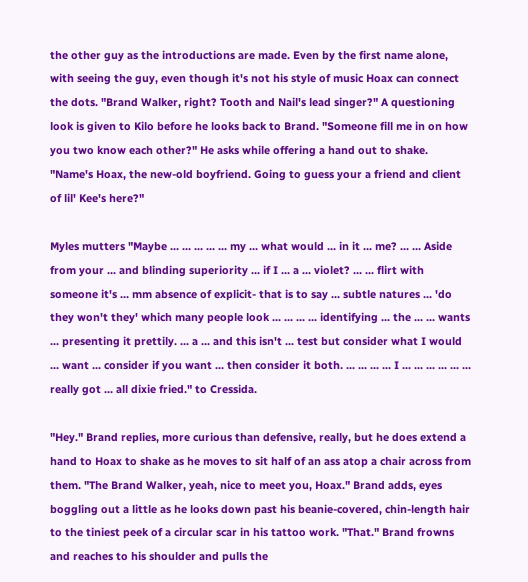the other guy as the introductions are made. Even by the first name alone, with seeing the guy, even though it's not his style of music Hoax can connect the dots. "Brand Walker, right? Tooth and Nail's lead singer?" A questioning look is given to Kilo before he looks back to Brand. "Someone fill me in on how you two know each other?" He asks while offering a hand out to shake. "Name's Hoax, the new-old boyfriend. Going to guess your a friend and client of lil' Kee's here?"

Myles mutters "Maybe ... ... ... ... ... my ... what would ... in it ... me? ... ... Aside from your ... and blinding superiority ... if I ... a ... violet? ... ... flirt with someone it's ... mm absence of explicit- that is to say ... subtle natures ... 'do they won't they' which many people look ... ... ... ... identifying ... the ... ... wants ... presenting it prettily. ... a ... and this isn't ... test but consider what I would ... want ... consider if you want ... then consider it both. ... ... ... ... I ... ... ... ... ... ... really got ... all dixie fried." to Cressida.

"Hey." Brand replies, more curious than defensive, really, but he does extend a hand to Hoax to shake as he moves to sit half of an ass atop a chair across from them. "The Brand Walker, yeah, nice to meet you, Hoax." Brand adds, eyes boggling out a little as he looks down past his beanie-covered, chin-length hair to the tiniest peek of a circular scar in his tattoo work. "That." Brand frowns and reaches to his shoulder and pulls the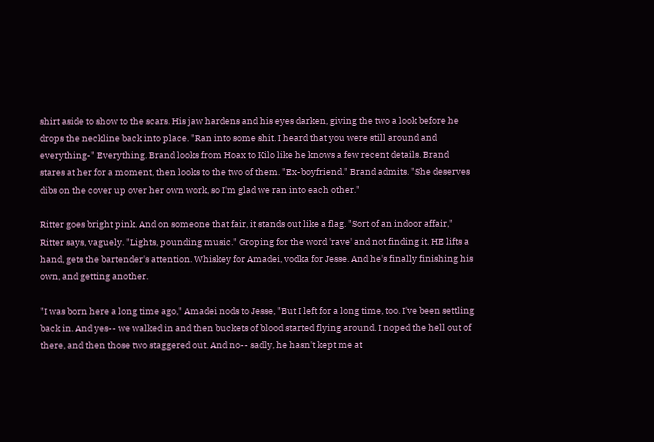shirt aside to show to the scars. His jaw hardens and his eyes darken, giving the two a look before he drops the neckline back into place. "Ran into some shit. I heard that you were still around and everything-" Everything. Brand looks from Hoax to Kilo like he knows a few recent details. Brand stares at her for a moment, then looks to the two of them. "Ex-boyfriend." Brand admits. "She deserves dibs on the cover up over her own work, so I'm glad we ran into each other."

Ritter goes bright pink. And on someone that fair, it stands out like a flag. "Sort of an indoor affair," Ritter says, vaguely. "Lights, pounding music." Groping for the word 'rave' and not finding it. HE lifts a hand, gets the bartender's attention. Whiskey for Amadei, vodka for Jesse. And he's finally finishing his own, and getting another.

"I was born here a long time ago," Amadei nods to Jesse, "But I left for a long time, too. I've been settling back in. And yes-- we walked in and then buckets of blood started flying around. I noped the hell out of there, and then those two staggered out. And no-- sadly, he hasn't kept me at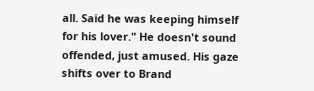all. Said he was keeping himself for his lover." He doesn't sound offended, just amused. His gaze shifts over to Brand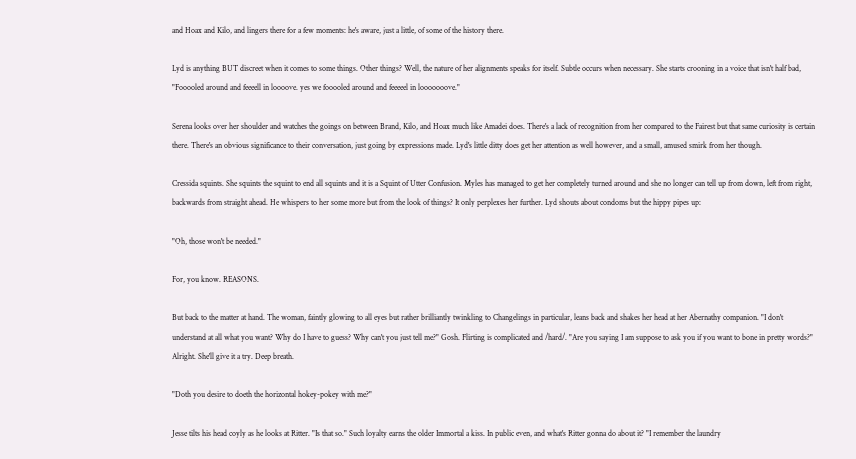and Hoax and Kilo, and lingers there for a few moments: he's aware, just a little, of some of the history there.

Lyd is anything BUT discreet when it comes to some things. Other things? Well, the nature of her alignments speaks for itself. Subtle occurs when necessary. She starts crooning in a voice that isn't half bad, "Fooooled around and feeeell in loooove. yes we fooooled around and feeeeel in looooooove."

Serena looks over her shoulder and watches the goings on between Brand, Kilo, and Hoax much like Amadei does. There's a lack of recognition from her compared to the Fairest but that same curiosity is certain there. There's an obvious significance to their conversation, just going by expressions made. Lyd's little ditty does get her attention as well however, and a small, amused smirk from her though.

Cressida squints. She squints the squint to end all squints and it is a Squint of Utter Confusion. Myles has managed to get her completely turned around and she no longer can tell up from down, left from right, backwards from straight ahead. He whispers to her some more but from the look of things? It only perplexes her further. Lyd shouts about condoms but the hippy pipes up:

"Oh, those won't be needed."

For, you know. REASONS.

But back to the matter at hand. The woman, faintly glowing to all eyes but rather brilliantly twinkling to Changelings in particular, leans back and shakes her head at her Abernathy companion. "I don't understand at all what you want? Why do I have to guess? Why can't you just tell me?" Gosh. Flirting is complicated and /hard/. "Are you saying I am suppose to ask you if you want to bone in pretty words?" Alright. She'll give it a try. Deep breath.

"Doth you desire to doeth the horizontal hokey-pokey with me?"

Jesse tilts his head coyly as he looks at Ritter. "Is that so." Such loyalty earns the older Immortal a kiss. In public even, and what's Ritter gonna do about it? "I remember the laundry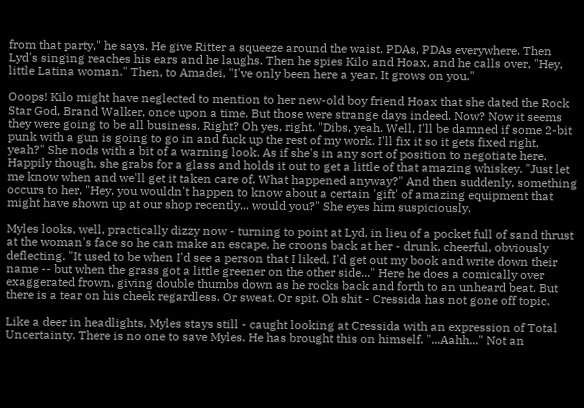from that party," he says. He give Ritter a squeeze around the waist. PDAs, PDAs everywhere. Then Lyd's singing reaches his ears and he laughs. Then he spies Kilo and Hoax, and he calls over, "Hey, little Latina woman." Then, to Amadei, "I've only been here a year. It grows on you."

Ooops! Kilo might have neglected to mention to her new-old boy friend Hoax that she dated the Rock Star God, Brand Walker, once upon a time. But those were strange days indeed. Now? Now it seems they were going to be all business. Right? Oh yes, right. "Dibs, yeah. Well, I'll be damned if some 2-bit punk with a gun is going to go in and fuck up the rest of my work. I'll fix it so it gets fixed right, yeah?" She nods with a bit of a warning look. As if she's in any sort of position to negotiate here. Happily though, she grabs for a glass and holds it out to get a little of that amazing whiskey. "Just let me know when and we'll get it taken care of. What happened anyway?" And then suddenly, something occurs to her. "Hey, you wouldn't happen to know about a certain 'gift' of amazing equipment that might have shown up at our shop recently... would you?" She eyes him suspiciously.

Myles looks, well, practically dizzy now - turning to point at Lyd, in lieu of a pocket full of sand thrust at the woman's face so he can make an escape, he croons back at her - drunk, cheerful, obviously deflecting. "It used to be when I'd see a person that I liked, I'd get out my book and write down their name -- but when the grass got a little greener on the other side..." Here he does a comically over exaggerated frown, giving double thumbs down as he rocks back and forth to an unheard beat. But there is a tear on his cheek regardless. Or sweat. Or spit. Oh shit - Cressida has not gone off topic.

Like a deer in headlights, Myles stays still - caught looking at Cressida with an expression of Total Uncertainty. There is no one to save Myles. He has brought this on himself. "...Aahh..." Not an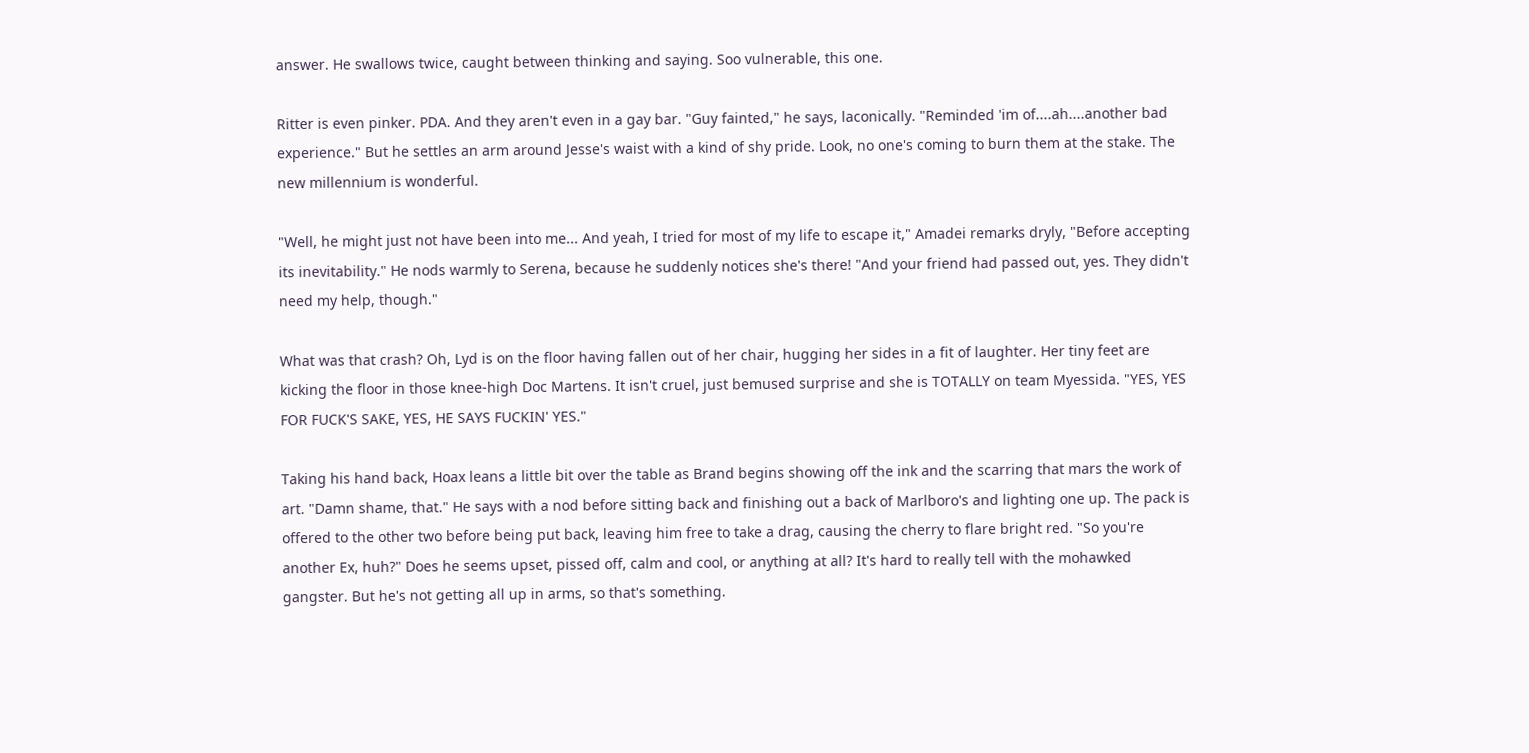answer. He swallows twice, caught between thinking and saying. Soo vulnerable, this one.

Ritter is even pinker. PDA. And they aren't even in a gay bar. "Guy fainted," he says, laconically. "Reminded 'im of....ah....another bad experience." But he settles an arm around Jesse's waist with a kind of shy pride. Look, no one's coming to burn them at the stake. The new millennium is wonderful.

"Well, he might just not have been into me... And yeah, I tried for most of my life to escape it," Amadei remarks dryly, "Before accepting its inevitability." He nods warmly to Serena, because he suddenly notices she's there! "And your friend had passed out, yes. They didn't need my help, though."

What was that crash? Oh, Lyd is on the floor having fallen out of her chair, hugging her sides in a fit of laughter. Her tiny feet are kicking the floor in those knee-high Doc Martens. It isn't cruel, just bemused surprise and she is TOTALLY on team Myessida. "YES, YES FOR FUCK'S SAKE, YES, HE SAYS FUCKIN' YES."

Taking his hand back, Hoax leans a little bit over the table as Brand begins showing off the ink and the scarring that mars the work of art. "Damn shame, that." He says with a nod before sitting back and finishing out a back of Marlboro's and lighting one up. The pack is offered to the other two before being put back, leaving him free to take a drag, causing the cherry to flare bright red. "So you're another Ex, huh?" Does he seems upset, pissed off, calm and cool, or anything at all? It's hard to really tell with the mohawked gangster. But he's not getting all up in arms, so that's something.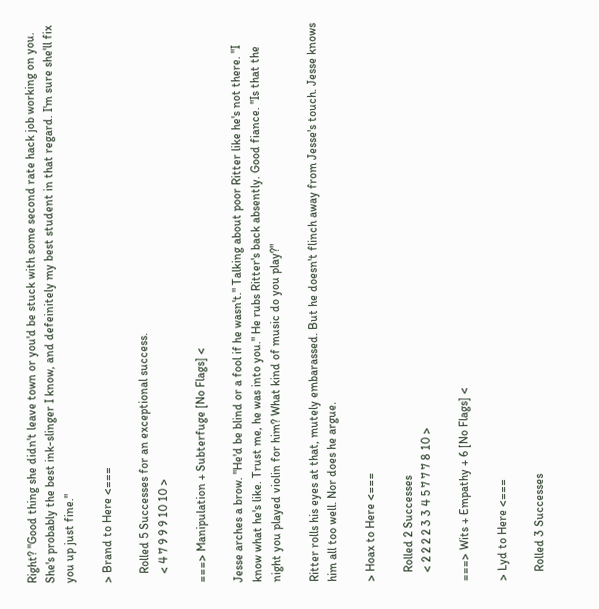Right? "Good thing she didn't leave town or you'd be stuck with some second rate hack job working on you. She's probably the best ink-slinger I know, and defeinitely my best student in that regard. I'm sure she'll fix you up just fine."

> Brand to Here <===

   Rolled 5 Successes for an exceptional success.
   < 4 7 9 9 9 10 10 >

===> Manipulation + Subterfuge [No Flags] <

Jesse arches a brow. "He'd be blind or a fool if he wasn't." Talking about poor Ritter like he's not there. "I know what he's like. Trust me, he was into you." He rubs Ritter's back absently. Good fiance. "Is that the night you played violin for him? What kind of music do you play?"

Ritter rolls his eyes at that, mutely embarassed. But he doesn't flinch away from Jesse's touch. Jesse knows him all too well. Nor does he argue.

> Hoax to Here <===

   Rolled 2 Successes
   < 2 2 2 2 3 3 4 5 7 7 7 8 10 >

===> Wits + Empathy + 6 [No Flags] <

> Lyd to Here <===

   Rolled 3 Successes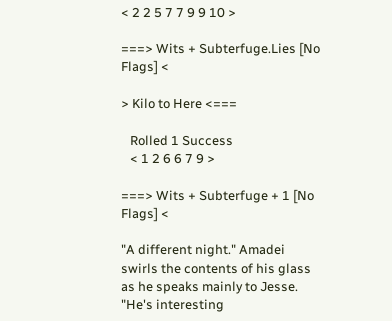< 2 2 5 7 7 9 9 10 >

===> Wits + Subterfuge.Lies [No Flags] <

> Kilo to Here <===

   Rolled 1 Success
   < 1 2 6 6 7 9 >

===> Wits + Subterfuge + 1 [No Flags] <

"A different night." Amadei swirls the contents of his glass as he speaks mainly to Jesse. "He's interesting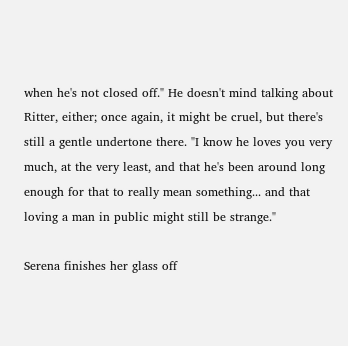when he's not closed off." He doesn't mind talking about Ritter, either; once again, it might be cruel, but there's still a gentle undertone there. "I know he loves you very much, at the very least, and that he's been around long enough for that to really mean something... and that loving a man in public might still be strange."

Serena finishes her glass off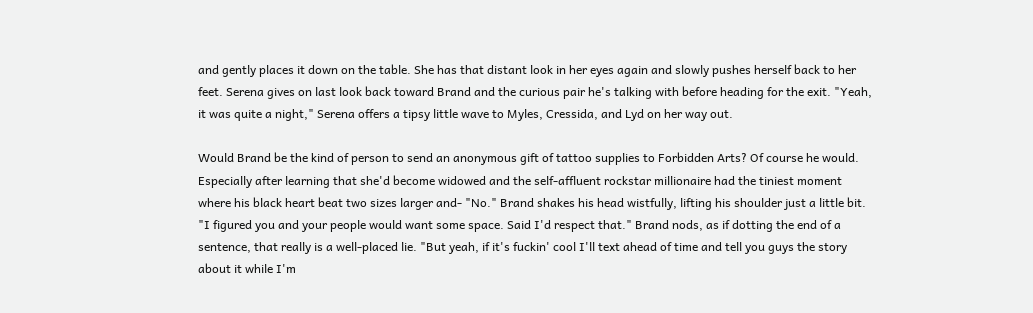and gently places it down on the table. She has that distant look in her eyes again and slowly pushes herself back to her feet. Serena gives on last look back toward Brand and the curious pair he's talking with before heading for the exit. "Yeah, it was quite a night," Serena offers a tipsy little wave to Myles, Cressida, and Lyd on her way out.

Would Brand be the kind of person to send an anonymous gift of tattoo supplies to Forbidden Arts? Of course he would. Especially after learning that she'd become widowed and the self-affluent rockstar millionaire had the tiniest moment where his black heart beat two sizes larger and- "No." Brand shakes his head wistfully, lifting his shoulder just a little bit. "I figured you and your people would want some space. Said I'd respect that." Brand nods, as if dotting the end of a sentence, that really is a well-placed lie. "But yeah, if it's fuckin' cool I'll text ahead of time and tell you guys the story about it while I'm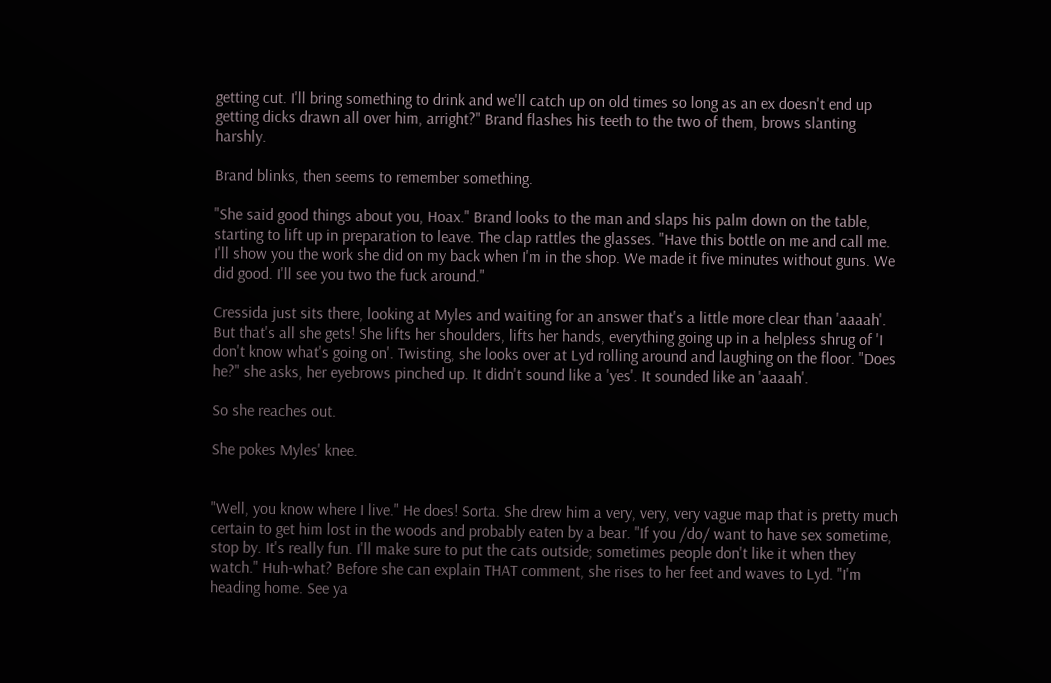getting cut. I'll bring something to drink and we'll catch up on old times so long as an ex doesn't end up getting dicks drawn all over him, arright?" Brand flashes his teeth to the two of them, brows slanting harshly.

Brand blinks, then seems to remember something.

"She said good things about you, Hoax." Brand looks to the man and slaps his palm down on the table, starting to lift up in preparation to leave. The clap rattles the glasses. "Have this bottle on me and call me. I'll show you the work she did on my back when I'm in the shop. We made it five minutes without guns. We did good. I'll see you two the fuck around."

Cressida just sits there, looking at Myles and waiting for an answer that's a little more clear than 'aaaah'. But that's all she gets! She lifts her shoulders, lifts her hands, everything going up in a helpless shrug of 'I don't know what's going on'. Twisting, she looks over at Lyd rolling around and laughing on the floor. "Does he?" she asks, her eyebrows pinched up. It didn't sound like a 'yes'. It sounded like an 'aaaah'.

So she reaches out.

She pokes Myles' knee.


"Well, you know where I live." He does! Sorta. She drew him a very, very, very vague map that is pretty much certain to get him lost in the woods and probably eaten by a bear. "If you /do/ want to have sex sometime, stop by. It's really fun. I'll make sure to put the cats outside; sometimes people don't like it when they watch." Huh-what? Before she can explain THAT comment, she rises to her feet and waves to Lyd. "I'm heading home. See ya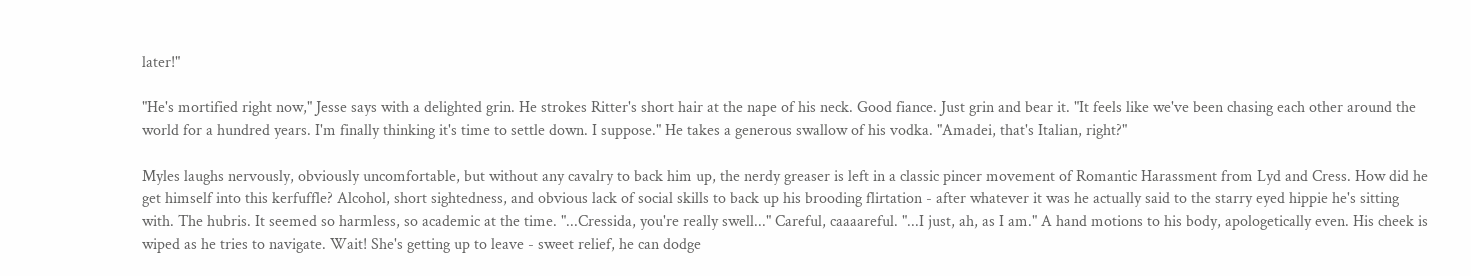later!"

"He's mortified right now," Jesse says with a delighted grin. He strokes Ritter's short hair at the nape of his neck. Good fiance. Just grin and bear it. "It feels like we've been chasing each other around the world for a hundred years. I'm finally thinking it's time to settle down. I suppose." He takes a generous swallow of his vodka. "Amadei, that's Italian, right?"

Myles laughs nervously, obviously uncomfortable, but without any cavalry to back him up, the nerdy greaser is left in a classic pincer movement of Romantic Harassment from Lyd and Cress. How did he get himself into this kerfuffle? Alcohol, short sightedness, and obvious lack of social skills to back up his brooding flirtation - after whatever it was he actually said to the starry eyed hippie he's sitting with. The hubris. It seemed so harmless, so academic at the time. "...Cressida, you're really swell..." Careful, caaaareful. "...I just, ah, as I am." A hand motions to his body, apologetically even. His cheek is wiped as he tries to navigate. Wait! She's getting up to leave - sweet relief, he can dodge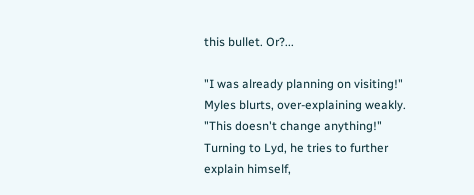this bullet. Or?...

"I was already planning on visiting!" Myles blurts, over-explaining weakly. "This doesn't change anything!" Turning to Lyd, he tries to further explain himself,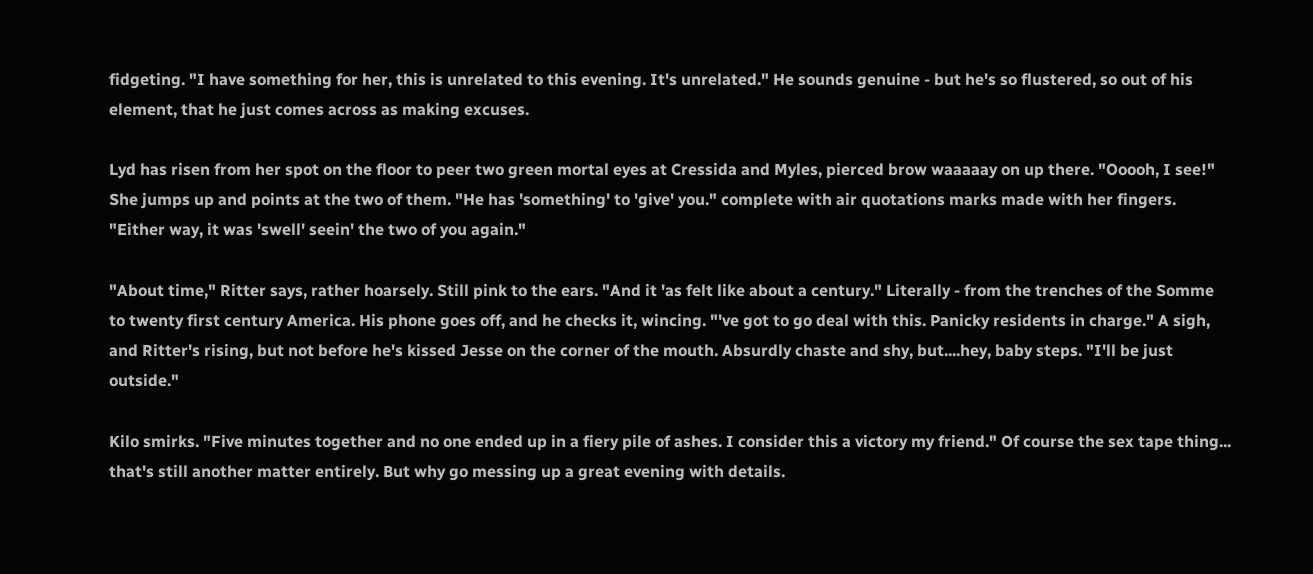fidgeting. "I have something for her, this is unrelated to this evening. It's unrelated." He sounds genuine - but he's so flustered, so out of his element, that he just comes across as making excuses.

Lyd has risen from her spot on the floor to peer two green mortal eyes at Cressida and Myles, pierced brow waaaaay on up there. "Ooooh, I see!" She jumps up and points at the two of them. "He has 'something' to 'give' you." complete with air quotations marks made with her fingers. "Either way, it was 'swell' seein' the two of you again."

"About time," Ritter says, rather hoarsely. Still pink to the ears. "And it 'as felt like about a century." Literally - from the trenches of the Somme to twenty first century America. His phone goes off, and he checks it, wincing. "'ve got to go deal with this. Panicky residents in charge." A sigh, and Ritter's rising, but not before he's kissed Jesse on the corner of the mouth. Absurdly chaste and shy, but....hey, baby steps. "I'll be just outside."

Kilo smirks. "Five minutes together and no one ended up in a fiery pile of ashes. I consider this a victory my friend." Of course the sex tape thing... that's still another matter entirely. But why go messing up a great evening with details.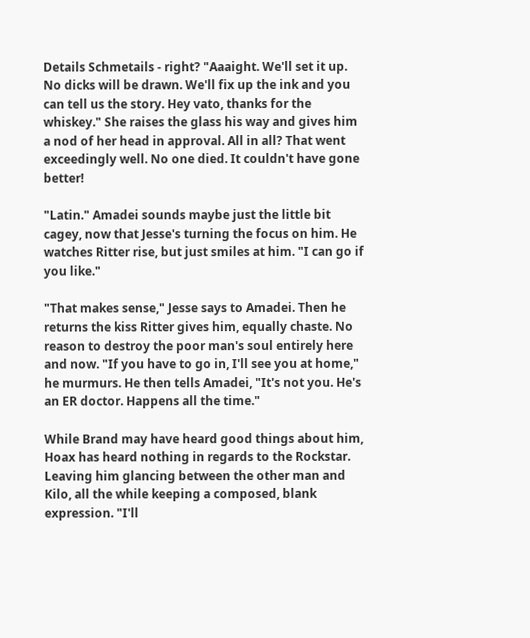Details Schmetails - right? "Aaaight. We'll set it up. No dicks will be drawn. We'll fix up the ink and you can tell us the story. Hey vato, thanks for the whiskey." She raises the glass his way and gives him a nod of her head in approval. All in all? That went exceedingly well. No one died. It couldn't have gone better!

"Latin." Amadei sounds maybe just the little bit cagey, now that Jesse's turning the focus on him. He watches Ritter rise, but just smiles at him. "I can go if you like."

"That makes sense," Jesse says to Amadei. Then he returns the kiss Ritter gives him, equally chaste. No reason to destroy the poor man's soul entirely here and now. "If you have to go in, I'll see you at home," he murmurs. He then tells Amadei, "It's not you. He's an ER doctor. Happens all the time."

While Brand may have heard good things about him, Hoax has heard nothing in regards to the Rockstar. Leaving him glancing between the other man and Kilo, all the while keeping a composed, blank expression. "I'll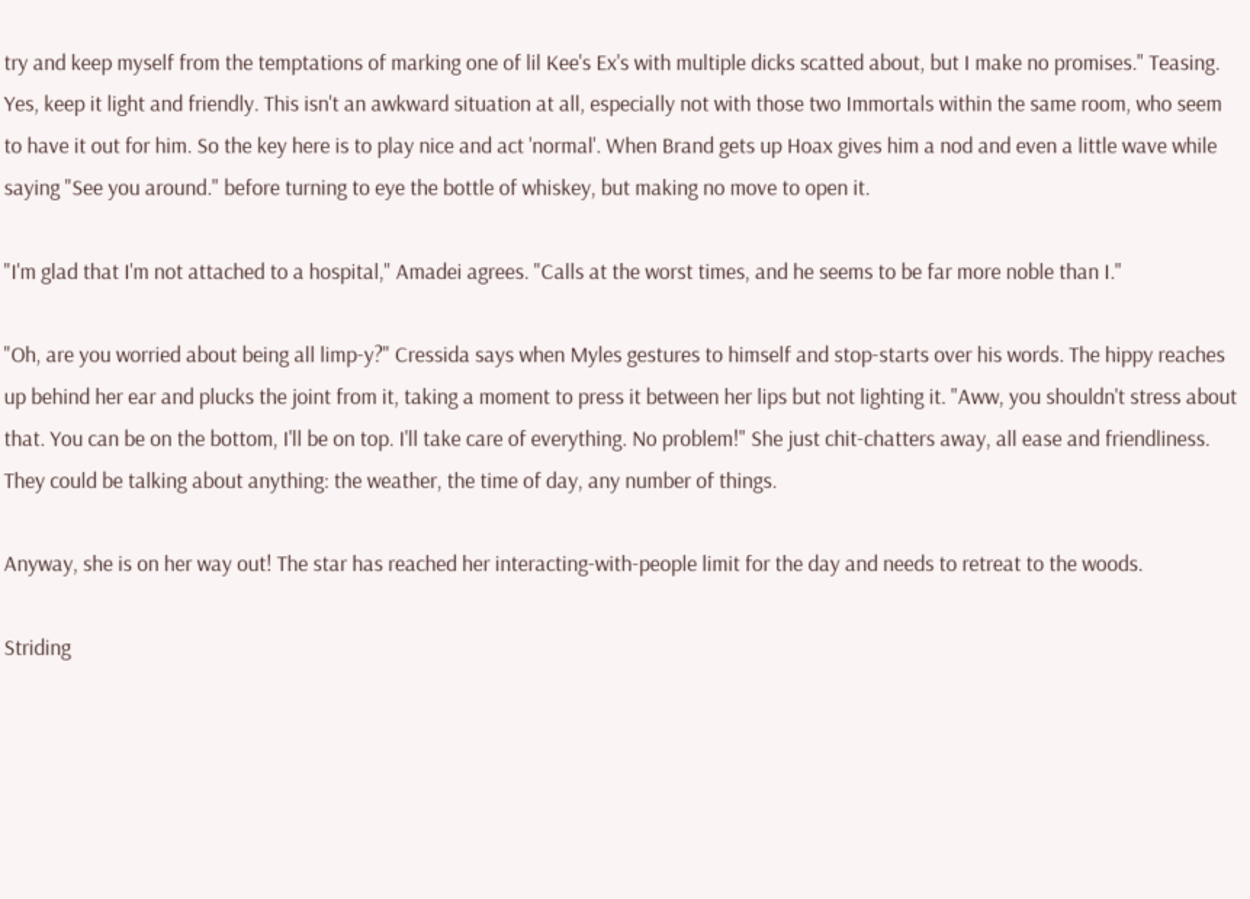try and keep myself from the temptations of marking one of lil Kee's Ex's with multiple dicks scatted about, but I make no promises." Teasing. Yes, keep it light and friendly. This isn't an awkward situation at all, especially not with those two Immortals within the same room, who seem to have it out for him. So the key here is to play nice and act 'normal'. When Brand gets up Hoax gives him a nod and even a little wave while saying "See you around." before turning to eye the bottle of whiskey, but making no move to open it.

"I'm glad that I'm not attached to a hospital," Amadei agrees. "Calls at the worst times, and he seems to be far more noble than I."

"Oh, are you worried about being all limp-y?" Cressida says when Myles gestures to himself and stop-starts over his words. The hippy reaches up behind her ear and plucks the joint from it, taking a moment to press it between her lips but not lighting it. "Aww, you shouldn't stress about that. You can be on the bottom, I'll be on top. I'll take care of everything. No problem!" She just chit-chatters away, all ease and friendliness. They could be talking about anything: the weather, the time of day, any number of things.

Anyway, she is on her way out! The star has reached her interacting-with-people limit for the day and needs to retreat to the woods.

Striding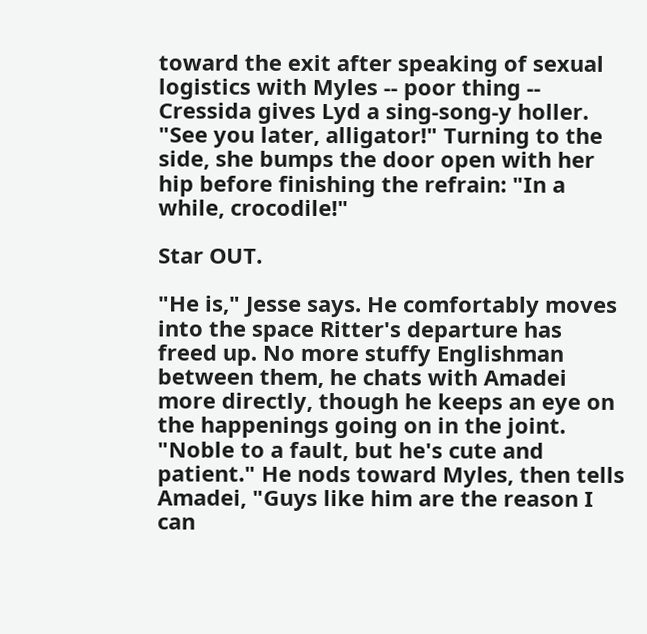toward the exit after speaking of sexual logistics with Myles -- poor thing -- Cressida gives Lyd a sing-song-y holler. "See you later, alligator!" Turning to the side, she bumps the door open with her hip before finishing the refrain: "In a while, crocodile!"

Star OUT.

"He is," Jesse says. He comfortably moves into the space Ritter's departure has freed up. No more stuffy Englishman between them, he chats with Amadei more directly, though he keeps an eye on the happenings going on in the joint. "Noble to a fault, but he's cute and patient." He nods toward Myles, then tells Amadei, "Guys like him are the reason I can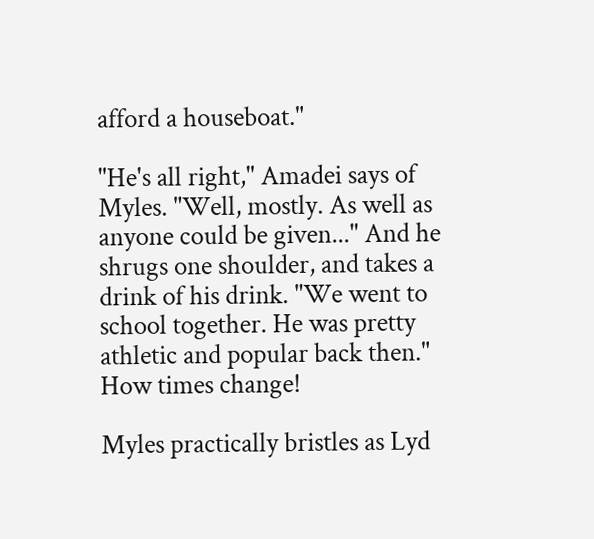afford a houseboat."

"He's all right," Amadei says of Myles. "Well, mostly. As well as anyone could be given..." And he shrugs one shoulder, and takes a drink of his drink. "We went to school together. He was pretty athletic and popular back then." How times change!

Myles practically bristles as Lyd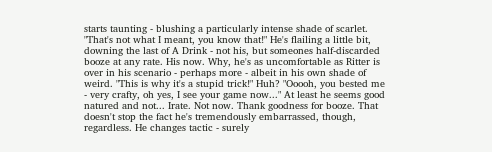starts taunting - blushing a particularly intense shade of scarlet. "That's not what I meant, you know that!" He's flailing a little bit, downing the last of A Drink - not his, but someones half-discarded booze at any rate. His now. Why, he's as uncomfortable as Ritter is over in his scenario - perhaps more - albeit in his own shade of weird. "This is why it's a stupid trick!" Huh? "Ooooh, you bested me - very crafty, oh yes, I see your game now..." At least he seems good natured and not... Irate. Not now. Thank goodness for booze. That doesn't stop the fact he's tremendously embarrassed, though, regardless. He changes tactic - surely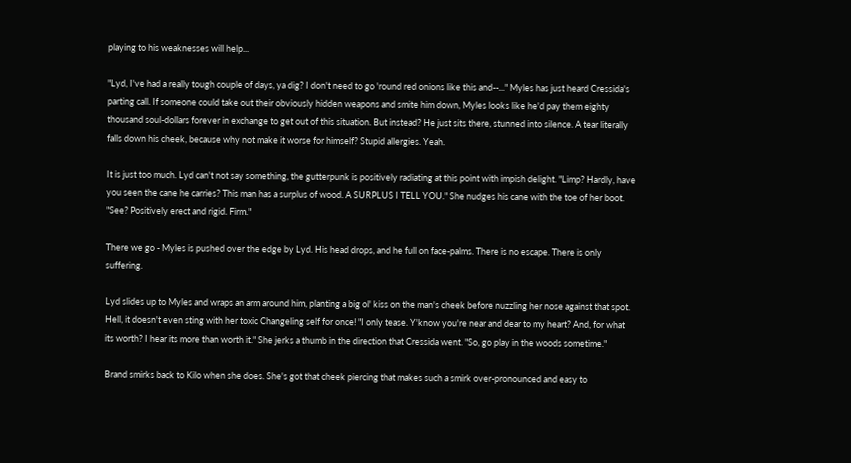playing to his weaknesses will help...

"Lyd, I've had a really tough couple of days, ya dig? I don't need to go 'round red onions like this and--..." Myles has just heard Cressida's parting call. If someone could take out their obviously hidden weapons and smite him down, Myles looks like he'd pay them eighty thousand soul-dollars forever in exchange to get out of this situation. But instead? He just sits there, stunned into silence. A tear literally falls down his cheek, because why not make it worse for himself? Stupid allergies. Yeah.

It is just too much. Lyd can't not say something, the gutterpunk is positively radiating at this point with impish delight. "Limp? Hardly, have you seen the cane he carries? This man has a surplus of wood. A SURPLUS I TELL YOU." She nudges his cane with the toe of her boot. "See? Positively erect and rigid. Firm."

There we go - Myles is pushed over the edge by Lyd. His head drops, and he full on face-palms. There is no escape. There is only suffering.

Lyd slides up to Myles and wraps an arm around him, planting a big ol' kiss on the man's cheek before nuzzling her nose against that spot. Hell, it doesn't even sting with her toxic Changeling self for once! "I only tease. Y'know you're near and dear to my heart? And, for what its worth? I hear its more than worth it." She jerks a thumb in the direction that Cressida went. "So, go play in the woods sometime."

Brand smirks back to Kilo when she does. She's got that cheek piercing that makes such a smirk over-pronounced and easy to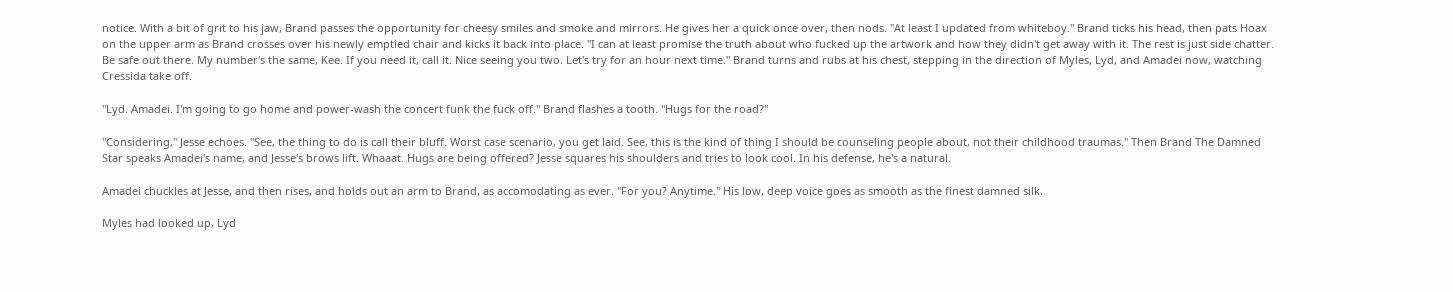notice. With a bit of grit to his jaw, Brand passes the opportunity for cheesy smiles and smoke and mirrors. He gives her a quick once over, then nods. "At least I updated from whiteboy." Brand ticks his head, then pats Hoax on the upper arm as Brand crosses over his newly emptied chair and kicks it back into place. "I can at least promise the truth about who fucked up the artwork and how they didn't get away with it. The rest is just side chatter. Be safe out there. My number's the same, Kee. If you need it, call it. Nice seeing you two. Let's try for an hour next time." Brand turns and rubs at his chest, stepping in the direction of Myles, Lyd, and Amadei now, watching Cressida take off.

"Lyd. Amadei. I'm going to go home and power-wash the concert funk the fuck off." Brand flashes a tooth. "Hugs for the road?"

"Considering," Jesse echoes. "See, the thing to do is call their bluff. Worst case scenario, you get laid. See, this is the kind of thing I should be counseling people about, not their childhood traumas." Then Brand The Damned Star speaks Amadei's name, and Jesse's brows lift. Whaaat. Hugs are being offered? Jesse squares his shoulders and tries to look cool. In his defense, he's a natural.

Amadei chuckles at Jesse, and then rises, and holds out an arm to Brand, as accomodating as ever. "For you? Anytime." His low, deep voice goes as smooth as the finest damned silk.

Myles had looked up, Lyd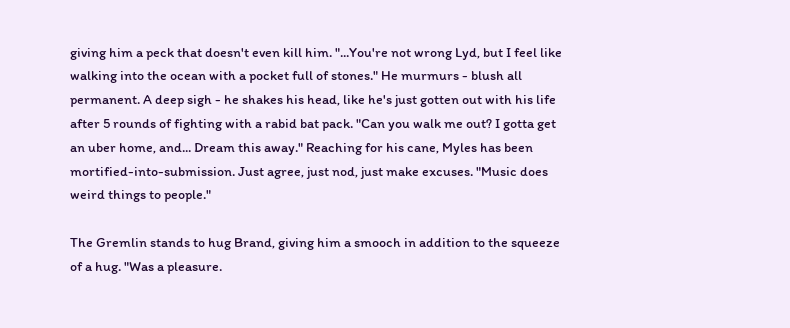giving him a peck that doesn't even kill him. "...You're not wrong Lyd, but I feel like walking into the ocean with a pocket full of stones." He murmurs - blush all permanent. A deep sigh - he shakes his head, like he's just gotten out with his life after 5 rounds of fighting with a rabid bat pack. "Can you walk me out? I gotta get an uber home, and... Dream this away." Reaching for his cane, Myles has been mortified-into-submission. Just agree, just nod, just make excuses. "Music does weird things to people."

The Gremlin stands to hug Brand, giving him a smooch in addition to the squeeze of a hug. "Was a pleasure.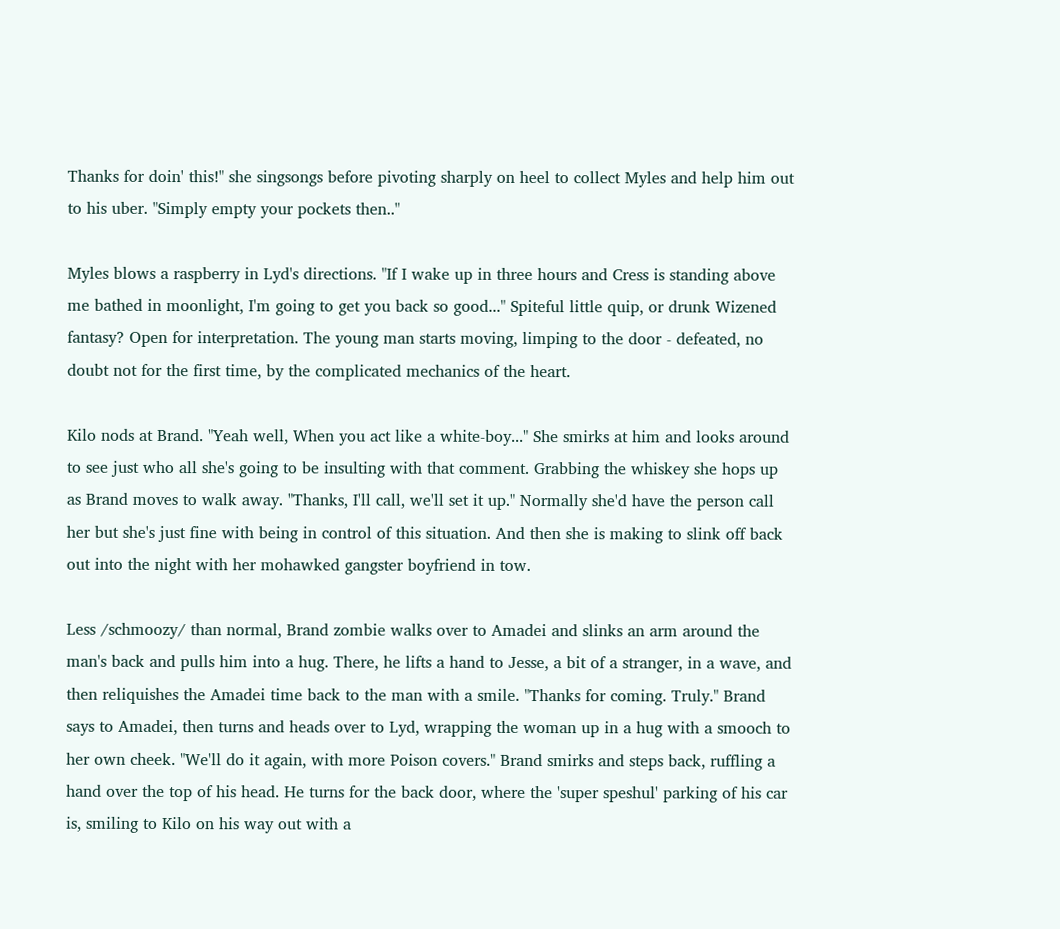Thanks for doin' this!" she singsongs before pivoting sharply on heel to collect Myles and help him out to his uber. "Simply empty your pockets then.."

Myles blows a raspberry in Lyd's directions. "If I wake up in three hours and Cress is standing above me bathed in moonlight, I'm going to get you back so good..." Spiteful little quip, or drunk Wizened fantasy? Open for interpretation. The young man starts moving, limping to the door - defeated, no doubt not for the first time, by the complicated mechanics of the heart.

Kilo nods at Brand. "Yeah well, When you act like a white-boy..." She smirks at him and looks around to see just who all she's going to be insulting with that comment. Grabbing the whiskey she hops up as Brand moves to walk away. "Thanks, I'll call, we'll set it up." Normally she'd have the person call her but she's just fine with being in control of this situation. And then she is making to slink off back out into the night with her mohawked gangster boyfriend in tow.

Less /schmoozy/ than normal, Brand zombie walks over to Amadei and slinks an arm around the man's back and pulls him into a hug. There, he lifts a hand to Jesse, a bit of a stranger, in a wave, and then reliquishes the Amadei time back to the man with a smile. "Thanks for coming. Truly." Brand says to Amadei, then turns and heads over to Lyd, wrapping the woman up in a hug with a smooch to her own cheek. "We'll do it again, with more Poison covers." Brand smirks and steps back, ruffling a hand over the top of his head. He turns for the back door, where the 'super speshul' parking of his car is, smiling to Kilo on his way out with a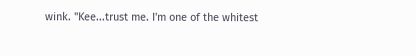wink. "Kee...trust me. I'm one of the whitest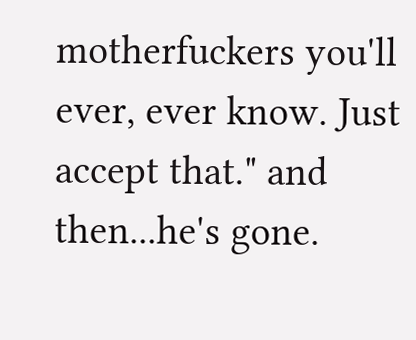motherfuckers you'll ever, ever know. Just accept that." and then...he's gone.